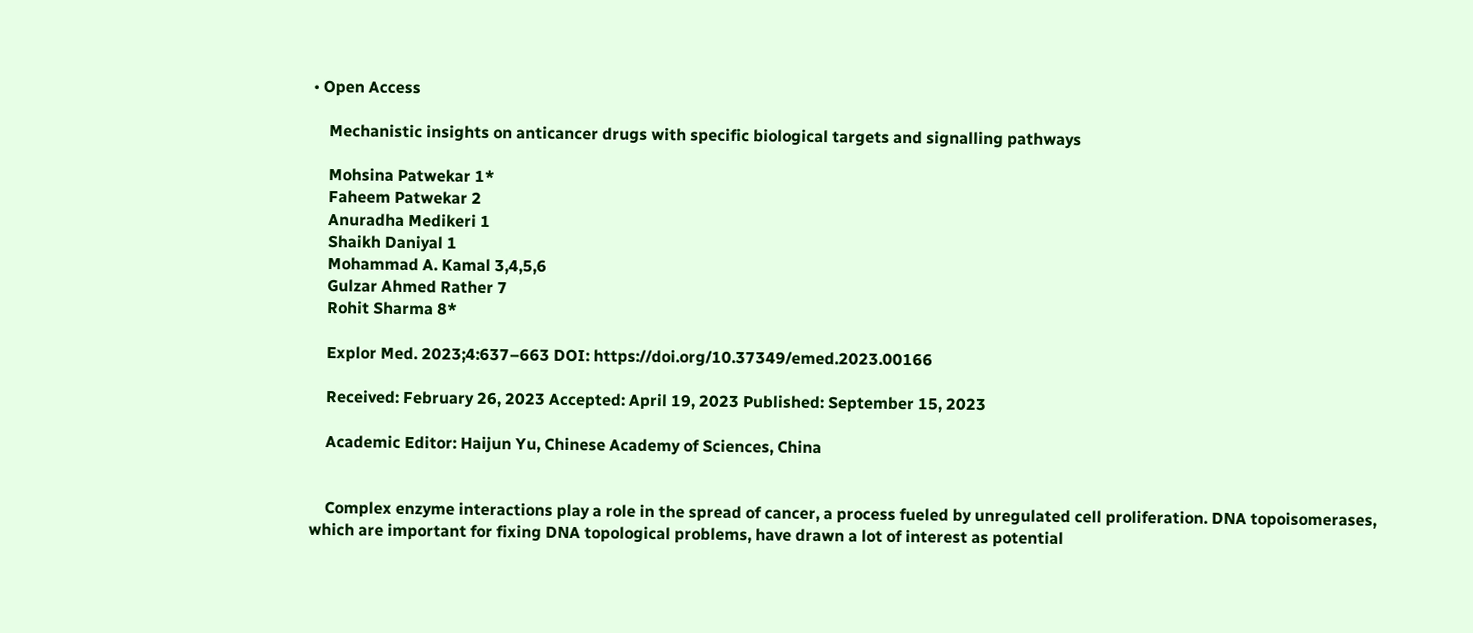• Open Access

    Mechanistic insights on anticancer drugs with specific biological targets and signalling pathways

    Mohsina Patwekar 1*
    Faheem Patwekar 2
    Anuradha Medikeri 1
    Shaikh Daniyal 1
    Mohammad A. Kamal 3,4,5,6
    Gulzar Ahmed Rather 7
    Rohit Sharma 8*

    Explor Med. 2023;4:637–663 DOI: https://doi.org/10.37349/emed.2023.00166

    Received: February 26, 2023 Accepted: April 19, 2023 Published: September 15, 2023

    Academic Editor: Haijun Yu, Chinese Academy of Sciences, China


    Complex enzyme interactions play a role in the spread of cancer, a process fueled by unregulated cell proliferation. DNA topoisomerases, which are important for fixing DNA topological problems, have drawn a lot of interest as potential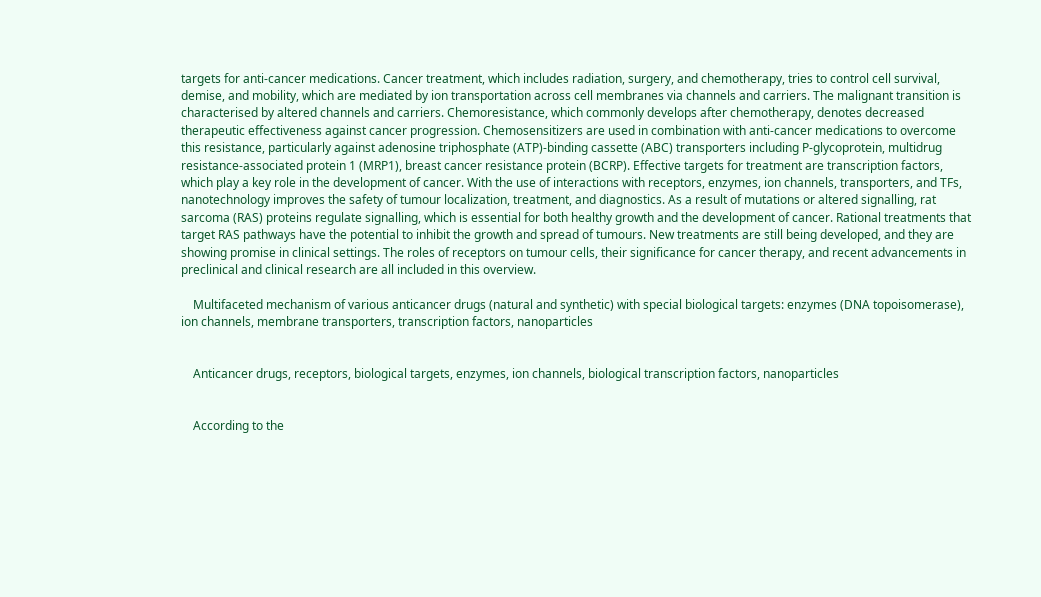targets for anti-cancer medications. Cancer treatment, which includes radiation, surgery, and chemotherapy, tries to control cell survival, demise, and mobility, which are mediated by ion transportation across cell membranes via channels and carriers. The malignant transition is characterised by altered channels and carriers. Chemoresistance, which commonly develops after chemotherapy, denotes decreased therapeutic effectiveness against cancer progression. Chemosensitizers are used in combination with anti-cancer medications to overcome this resistance, particularly against adenosine triphosphate (ATP)-binding cassette (ABC) transporters including P-glycoprotein, multidrug resistance-associated protein 1 (MRP1), breast cancer resistance protein (BCRP). Effective targets for treatment are transcription factors, which play a key role in the development of cancer. With the use of interactions with receptors, enzymes, ion channels, transporters, and TFs, nanotechnology improves the safety of tumour localization, treatment, and diagnostics. As a result of mutations or altered signalling, rat sarcoma (RAS) proteins regulate signalling, which is essential for both healthy growth and the development of cancer. Rational treatments that target RAS pathways have the potential to inhibit the growth and spread of tumours. New treatments are still being developed, and they are showing promise in clinical settings. The roles of receptors on tumour cells, their significance for cancer therapy, and recent advancements in preclinical and clinical research are all included in this overview.

    Multifaceted mechanism of various anticancer drugs (natural and synthetic) with special biological targets: enzymes (DNA topoisomerase), ion channels, membrane transporters, transcription factors, nanoparticles


    Anticancer drugs, receptors, biological targets, enzymes, ion channels, biological transcription factors, nanoparticles


    According to the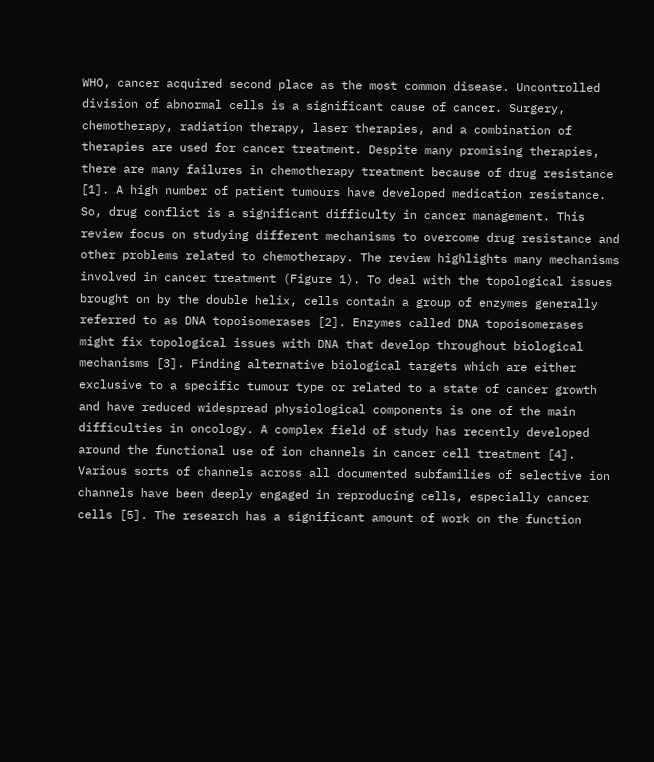WHO, cancer acquired second place as the most common disease. Uncontrolled division of abnormal cells is a significant cause of cancer. Surgery, chemotherapy, radiation therapy, laser therapies, and a combination of therapies are used for cancer treatment. Despite many promising therapies, there are many failures in chemotherapy treatment because of drug resistance [1]. A high number of patient tumours have developed medication resistance. So, drug conflict is a significant difficulty in cancer management. This review focus on studying different mechanisms to overcome drug resistance and other problems related to chemotherapy. The review highlights many mechanisms involved in cancer treatment (Figure 1). To deal with the topological issues brought on by the double helix, cells contain a group of enzymes generally referred to as DNA topoisomerases [2]. Enzymes called DNA topoisomerases might fix topological issues with DNA that develop throughout biological mechanisms [3]. Finding alternative biological targets which are either exclusive to a specific tumour type or related to a state of cancer growth and have reduced widespread physiological components is one of the main difficulties in oncology. A complex field of study has recently developed around the functional use of ion channels in cancer cell treatment [4]. Various sorts of channels across all documented subfamilies of selective ion channels have been deeply engaged in reproducing cells, especially cancer cells [5]. The research has a significant amount of work on the function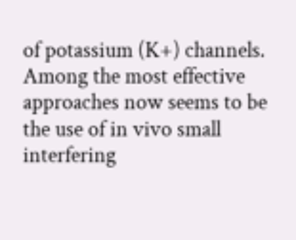of potassium (K+) channels. Among the most effective approaches now seems to be the use of in vivo small interfering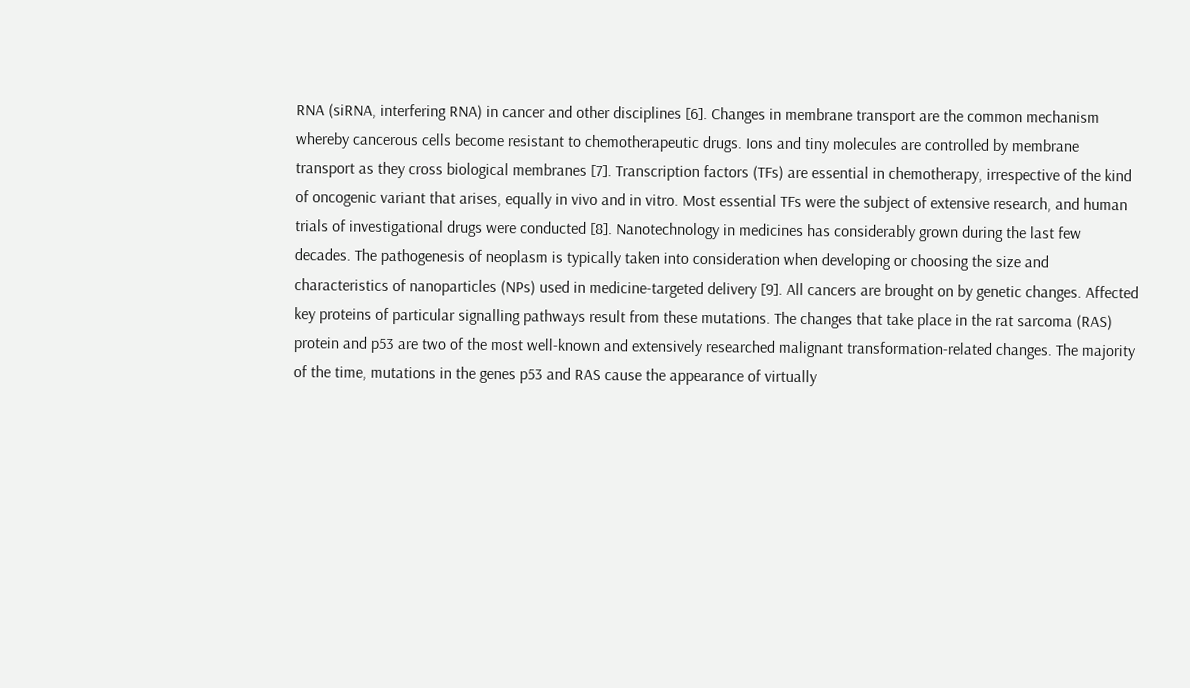RNA (siRNA, interfering RNA) in cancer and other disciplines [6]. Changes in membrane transport are the common mechanism whereby cancerous cells become resistant to chemotherapeutic drugs. Ions and tiny molecules are controlled by membrane transport as they cross biological membranes [7]. Transcription factors (TFs) are essential in chemotherapy, irrespective of the kind of oncogenic variant that arises, equally in vivo and in vitro. Most essential TFs were the subject of extensive research, and human trials of investigational drugs were conducted [8]. Nanotechnology in medicines has considerably grown during the last few decades. The pathogenesis of neoplasm is typically taken into consideration when developing or choosing the size and characteristics of nanoparticles (NPs) used in medicine-targeted delivery [9]. All cancers are brought on by genetic changes. Affected key proteins of particular signalling pathways result from these mutations. The changes that take place in the rat sarcoma (RAS) protein and p53 are two of the most well-known and extensively researched malignant transformation-related changes. The majority of the time, mutations in the genes p53 and RAS cause the appearance of virtually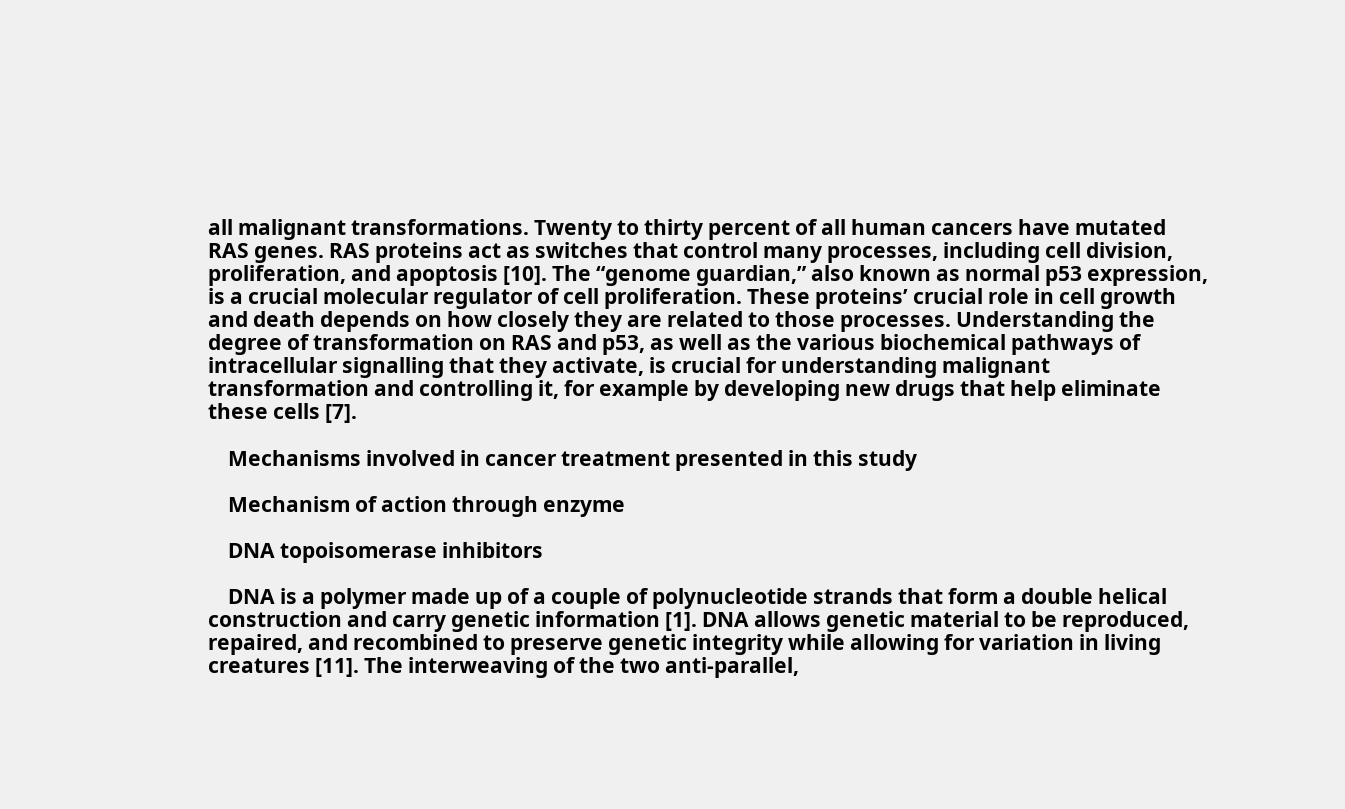all malignant transformations. Twenty to thirty percent of all human cancers have mutated RAS genes. RAS proteins act as switches that control many processes, including cell division, proliferation, and apoptosis [10]. The “genome guardian,” also known as normal p53 expression, is a crucial molecular regulator of cell proliferation. These proteins’ crucial role in cell growth and death depends on how closely they are related to those processes. Understanding the degree of transformation on RAS and p53, as well as the various biochemical pathways of intracellular signalling that they activate, is crucial for understanding malignant transformation and controlling it, for example by developing new drugs that help eliminate these cells [7].

    Mechanisms involved in cancer treatment presented in this study

    Mechanism of action through enzyme

    DNA topoisomerase inhibitors

    DNA is a polymer made up of a couple of polynucleotide strands that form a double helical construction and carry genetic information [1]. DNA allows genetic material to be reproduced, repaired, and recombined to preserve genetic integrity while allowing for variation in living creatures [11]. The interweaving of the two anti-parallel,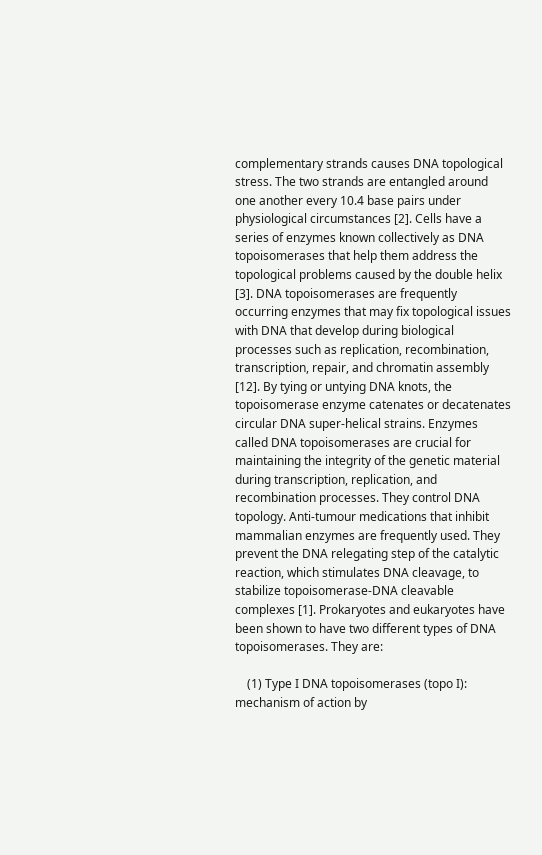complementary strands causes DNA topological stress. The two strands are entangled around one another every 10.4 base pairs under physiological circumstances [2]. Cells have a series of enzymes known collectively as DNA topoisomerases that help them address the topological problems caused by the double helix [3]. DNA topoisomerases are frequently occurring enzymes that may fix topological issues with DNA that develop during biological processes such as replication, recombination, transcription, repair, and chromatin assembly [12]. By tying or untying DNA knots, the topoisomerase enzyme catenates or decatenates circular DNA super-helical strains. Enzymes called DNA topoisomerases are crucial for maintaining the integrity of the genetic material during transcription, replication, and recombination processes. They control DNA topology. Anti-tumour medications that inhibit mammalian enzymes are frequently used. They prevent the DNA relegating step of the catalytic reaction, which stimulates DNA cleavage, to stabilize topoisomerase-DNA cleavable complexes [1]. Prokaryotes and eukaryotes have been shown to have two different types of DNA topoisomerases. They are:

    (1) Type I DNA topoisomerases (topo I): mechanism of action by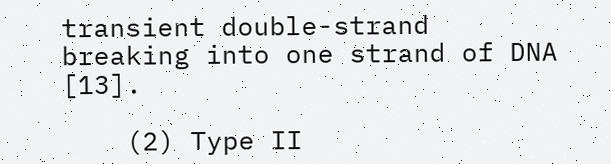transient double-strand breaking into one strand of DNA [13].

    (2) Type II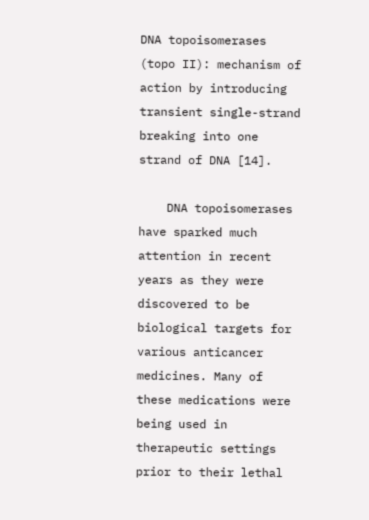DNA topoisomerases (topo II): mechanism of action by introducing transient single-strand breaking into one strand of DNA [14].

    DNA topoisomerases have sparked much attention in recent years as they were discovered to be biological targets for various anticancer medicines. Many of these medications were being used in therapeutic settings prior to their lethal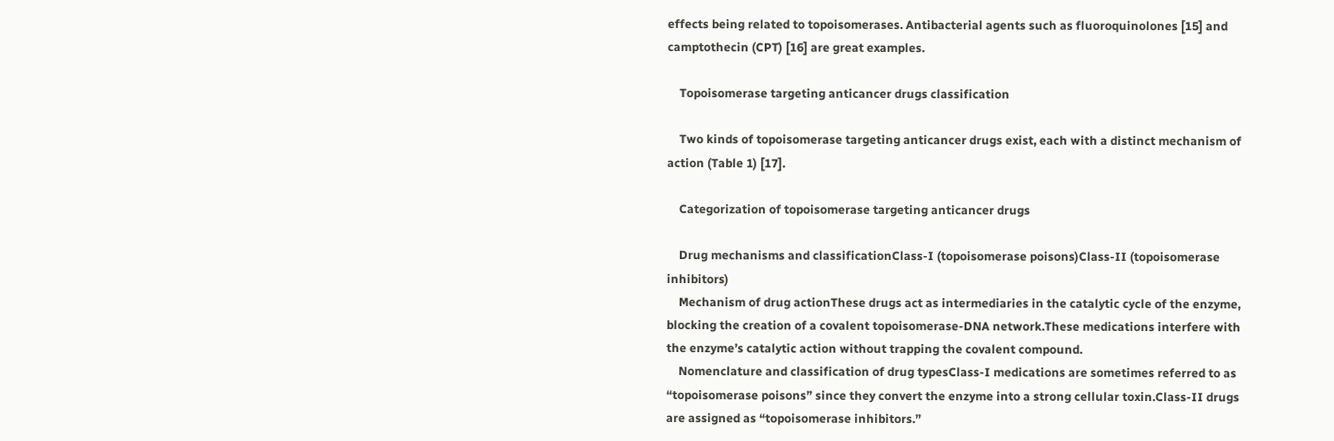effects being related to topoisomerases. Antibacterial agents such as fluoroquinolones [15] and camptothecin (CPT) [16] are great examples.

    Topoisomerase targeting anticancer drugs classification

    Two kinds of topoisomerase targeting anticancer drugs exist, each with a distinct mechanism of action (Table 1) [17].

    Categorization of topoisomerase targeting anticancer drugs

    Drug mechanisms and classificationClass-I (topoisomerase poisons)Class-II (topoisomerase inhibitors)
    Mechanism of drug actionThese drugs act as intermediaries in the catalytic cycle of the enzyme, blocking the creation of a covalent topoisomerase-DNA network.These medications interfere with the enzyme’s catalytic action without trapping the covalent compound.
    Nomenclature and classification of drug typesClass-I medications are sometimes referred to as “topoisomerase poisons” since they convert the enzyme into a strong cellular toxin.Class-II drugs are assigned as “topoisomerase inhibitors.”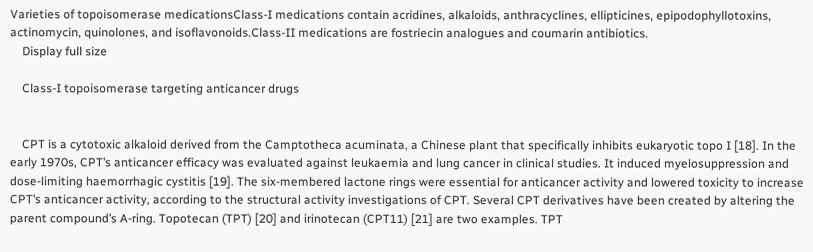Varieties of topoisomerase medicationsClass-I medications contain acridines, alkaloids, anthracyclines, ellipticines, epipodophyllotoxins, actinomycin, quinolones, and isoflavonoids.Class-II medications are fostriecin analogues and coumarin antibiotics.
    Display full size

    Class-I topoisomerase targeting anticancer drugs


    CPT is a cytotoxic alkaloid derived from the Camptotheca acuminata, a Chinese plant that specifically inhibits eukaryotic topo I [18]. In the early 1970s, CPT’s anticancer efficacy was evaluated against leukaemia and lung cancer in clinical studies. It induced myelosuppression and dose-limiting haemorrhagic cystitis [19]. The six-membered lactone rings were essential for anticancer activity and lowered toxicity to increase CPT’s anticancer activity, according to the structural activity investigations of CPT. Several CPT derivatives have been created by altering the parent compound’s A-ring. Topotecan (TPT) [20] and irinotecan (CPT11) [21] are two examples. TPT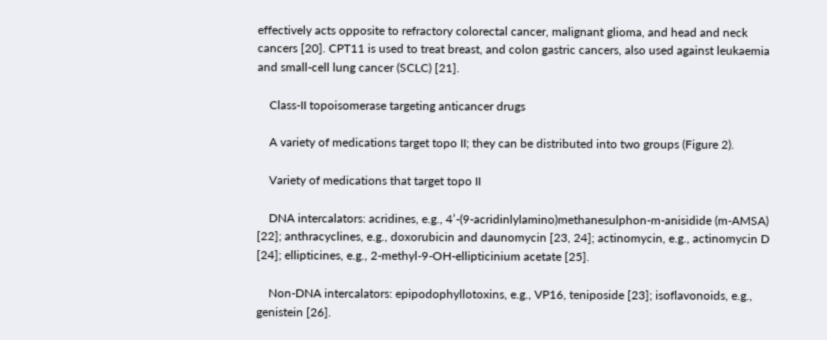effectively acts opposite to refractory colorectal cancer, malignant glioma, and head and neck cancers [20]. CPT11 is used to treat breast, and colon gastric cancers, also used against leukaemia and small-cell lung cancer (SCLC) [21].

    Class-II topoisomerase targeting anticancer drugs

    A variety of medications target topo II; they can be distributed into two groups (Figure 2).

    Variety of medications that target topo II

    DNA intercalators: acridines, e.g., 4’-(9-acridinlylamino)methanesulphon-m-anisidide (m-AMSA) [22]; anthracyclines, e.g., doxorubicin and daunomycin [23, 24]; actinomycin, e.g., actinomycin D [24]; ellipticines, e.g., 2-methyl-9-OH-ellipticinium acetate [25].

    Non-DNA intercalators: epipodophyllotoxins, e.g., VP16, teniposide [23]; isoflavonoids, e.g., genistein [26].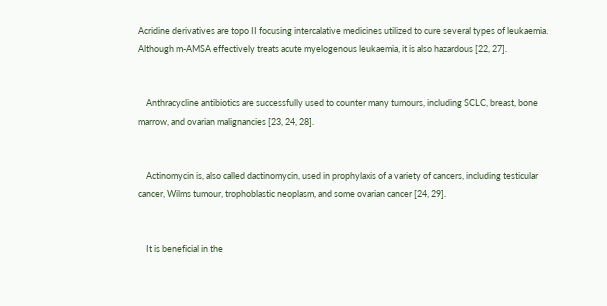Acridine derivatives are topo II focusing intercalative medicines utilized to cure several types of leukaemia. Although m-AMSA effectively treats acute myelogenous leukaemia, it is also hazardous [22, 27].


    Anthracycline antibiotics are successfully used to counter many tumours, including SCLC, breast, bone marrow, and ovarian malignancies [23, 24, 28].


    Actinomycin is, also called dactinomycin, used in prophylaxis of a variety of cancers, including testicular cancer, Wilms tumour, trophoblastic neoplasm, and some ovarian cancer [24, 29].


    It is beneficial in the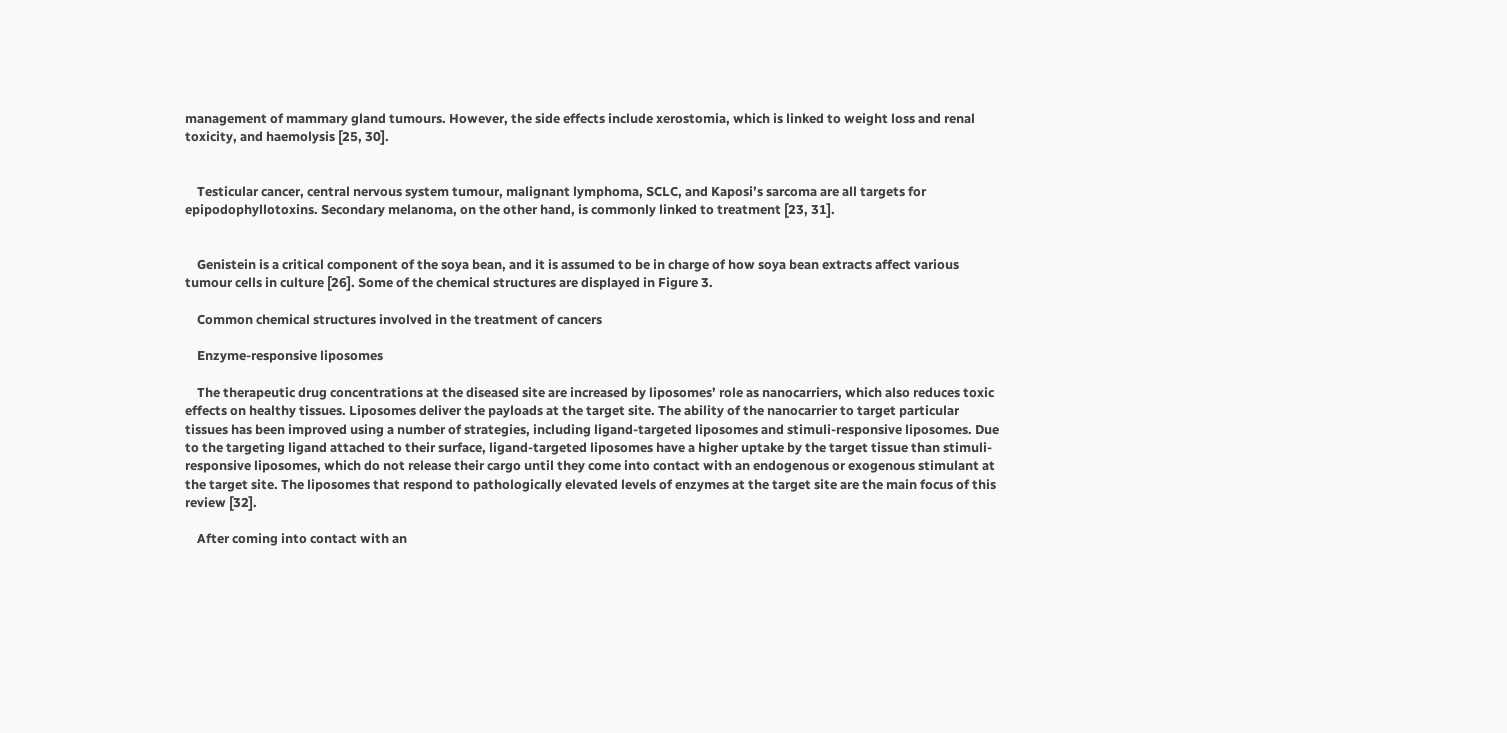management of mammary gland tumours. However, the side effects include xerostomia, which is linked to weight loss and renal toxicity, and haemolysis [25, 30].


    Testicular cancer, central nervous system tumour, malignant lymphoma, SCLC, and Kaposi’s sarcoma are all targets for epipodophyllotoxins. Secondary melanoma, on the other hand, is commonly linked to treatment [23, 31].


    Genistein is a critical component of the soya bean, and it is assumed to be in charge of how soya bean extracts affect various tumour cells in culture [26]. Some of the chemical structures are displayed in Figure 3.

    Common chemical structures involved in the treatment of cancers

    Enzyme-responsive liposomes

    The therapeutic drug concentrations at the diseased site are increased by liposomes’ role as nanocarriers, which also reduces toxic effects on healthy tissues. Liposomes deliver the payloads at the target site. The ability of the nanocarrier to target particular tissues has been improved using a number of strategies, including ligand-targeted liposomes and stimuli-responsive liposomes. Due to the targeting ligand attached to their surface, ligand-targeted liposomes have a higher uptake by the target tissue than stimuli-responsive liposomes, which do not release their cargo until they come into contact with an endogenous or exogenous stimulant at the target site. The liposomes that respond to pathologically elevated levels of enzymes at the target site are the main focus of this review [32].

    After coming into contact with an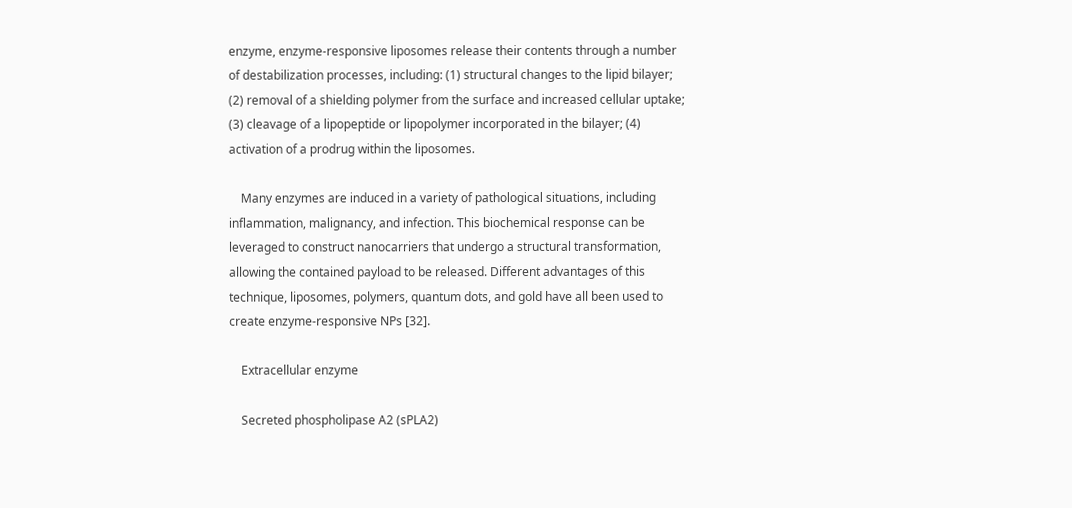enzyme, enzyme-responsive liposomes release their contents through a number of destabilization processes, including: (1) structural changes to the lipid bilayer; (2) removal of a shielding polymer from the surface and increased cellular uptake; (3) cleavage of a lipopeptide or lipopolymer incorporated in the bilayer; (4) activation of a prodrug within the liposomes.

    Many enzymes are induced in a variety of pathological situations, including inflammation, malignancy, and infection. This biochemical response can be leveraged to construct nanocarriers that undergo a structural transformation, allowing the contained payload to be released. Different advantages of this technique, liposomes, polymers, quantum dots, and gold have all been used to create enzyme-responsive NPs [32].

    Extracellular enzyme

    Secreted phospholipase A2 (sPLA2)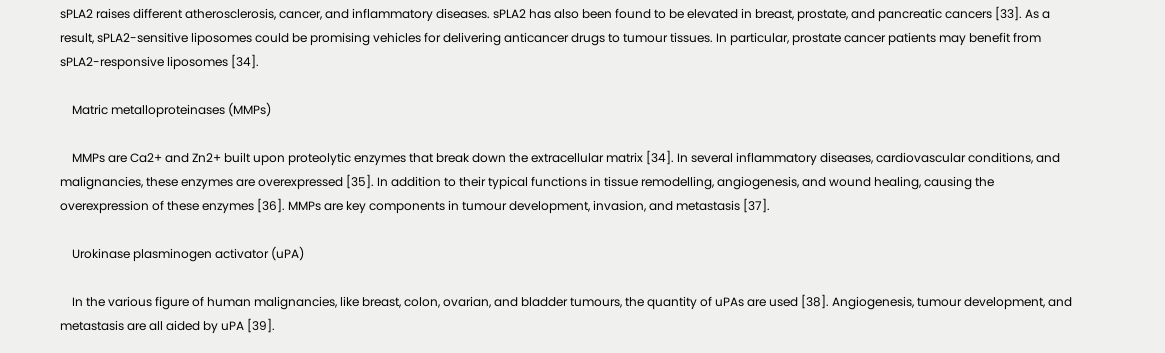sPLA2 raises different atherosclerosis, cancer, and inflammatory diseases. sPLA2 has also been found to be elevated in breast, prostate, and pancreatic cancers [33]. As a result, sPLA2-sensitive liposomes could be promising vehicles for delivering anticancer drugs to tumour tissues. In particular, prostate cancer patients may benefit from sPLA2-responsive liposomes [34].

    Matric metalloproteinases (MMPs)

    MMPs are Ca2+ and Zn2+ built upon proteolytic enzymes that break down the extracellular matrix [34]. In several inflammatory diseases, cardiovascular conditions, and malignancies, these enzymes are overexpressed [35]. In addition to their typical functions in tissue remodelling, angiogenesis, and wound healing, causing the overexpression of these enzymes [36]. MMPs are key components in tumour development, invasion, and metastasis [37].

    Urokinase plasminogen activator (uPA)

    In the various figure of human malignancies, like breast, colon, ovarian, and bladder tumours, the quantity of uPAs are used [38]. Angiogenesis, tumour development, and metastasis are all aided by uPA [39].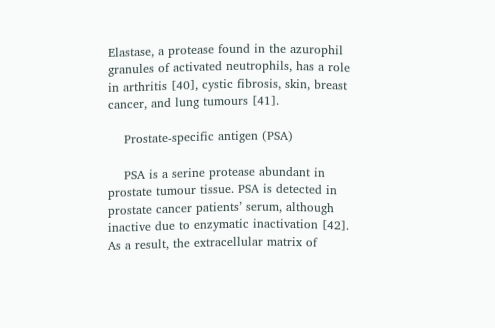Elastase, a protease found in the azurophil granules of activated neutrophils, has a role in arthritis [40], cystic fibrosis, skin, breast cancer, and lung tumours [41].

    Prostate-specific antigen (PSA)

    PSA is a serine protease abundant in prostate tumour tissue. PSA is detected in prostate cancer patients’ serum, although inactive due to enzymatic inactivation [42]. As a result, the extracellular matrix of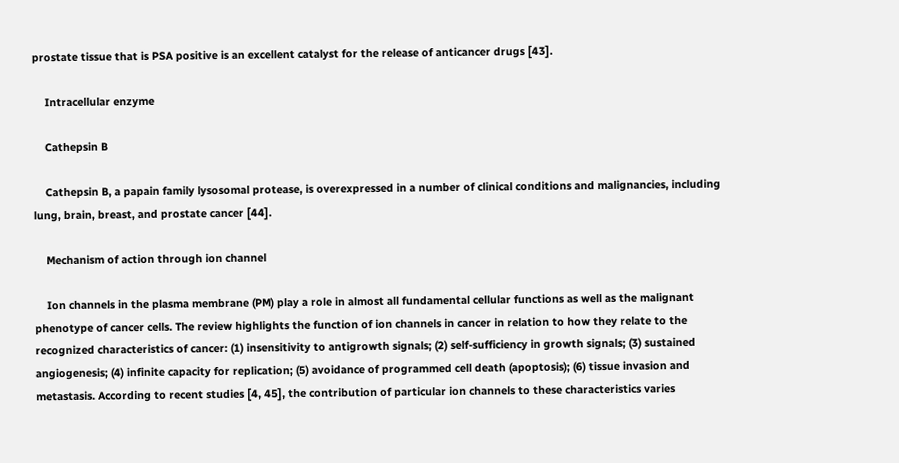prostate tissue that is PSA positive is an excellent catalyst for the release of anticancer drugs [43].

    Intracellular enzyme

    Cathepsin B

    Cathepsin B, a papain family lysosomal protease, is overexpressed in a number of clinical conditions and malignancies, including lung, brain, breast, and prostate cancer [44].

    Mechanism of action through ion channel

    Ion channels in the plasma membrane (PM) play a role in almost all fundamental cellular functions as well as the malignant phenotype of cancer cells. The review highlights the function of ion channels in cancer in relation to how they relate to the recognized characteristics of cancer: (1) insensitivity to antigrowth signals; (2) self-sufficiency in growth signals; (3) sustained angiogenesis; (4) infinite capacity for replication; (5) avoidance of programmed cell death (apoptosis); (6) tissue invasion and metastasis. According to recent studies [4, 45], the contribution of particular ion channels to these characteristics varies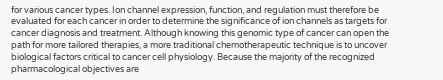for various cancer types. Ion channel expression, function, and regulation must therefore be evaluated for each cancer in order to determine the significance of ion channels as targets for cancer diagnosis and treatment. Although knowing this genomic type of cancer can open the path for more tailored therapies, a more traditional chemotherapeutic technique is to uncover biological factors critical to cancer cell physiology. Because the majority of the recognized pharmacological objectives are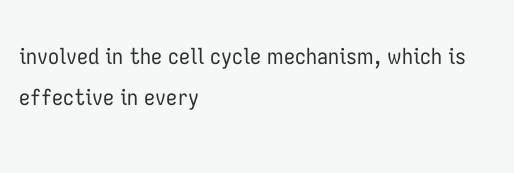involved in the cell cycle mechanism, which is effective in every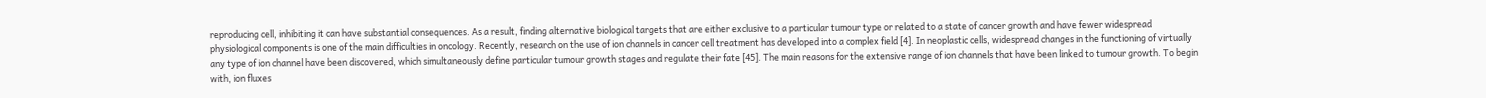reproducing cell, inhibiting it can have substantial consequences. As a result, finding alternative biological targets that are either exclusive to a particular tumour type or related to a state of cancer growth and have fewer widespread physiological components is one of the main difficulties in oncology. Recently, research on the use of ion channels in cancer cell treatment has developed into a complex field [4]. In neoplastic cells, widespread changes in the functioning of virtually any type of ion channel have been discovered, which simultaneously define particular tumour growth stages and regulate their fate [45]. The main reasons for the extensive range of ion channels that have been linked to tumour growth. To begin with, ion fluxes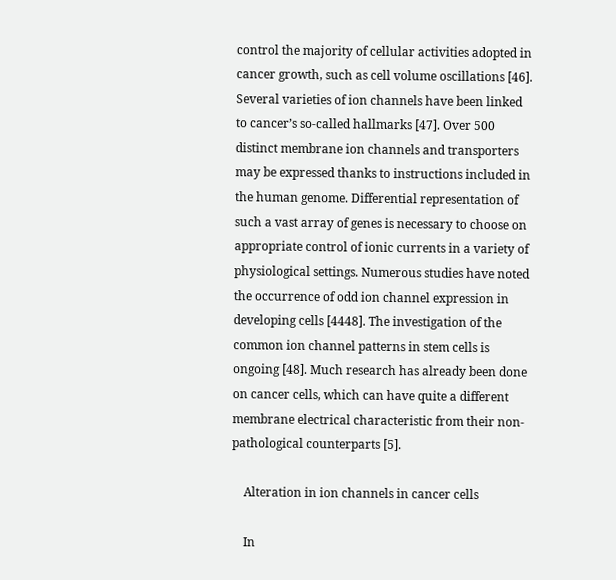control the majority of cellular activities adopted in cancer growth, such as cell volume oscillations [46]. Several varieties of ion channels have been linked to cancer’s so-called hallmarks [47]. Over 500 distinct membrane ion channels and transporters may be expressed thanks to instructions included in the human genome. Differential representation of such a vast array of genes is necessary to choose on appropriate control of ionic currents in a variety of physiological settings. Numerous studies have noted the occurrence of odd ion channel expression in developing cells [4448]. The investigation of the common ion channel patterns in stem cells is ongoing [48]. Much research has already been done on cancer cells, which can have quite a different membrane electrical characteristic from their non-pathological counterparts [5].

    Alteration in ion channels in cancer cells

    In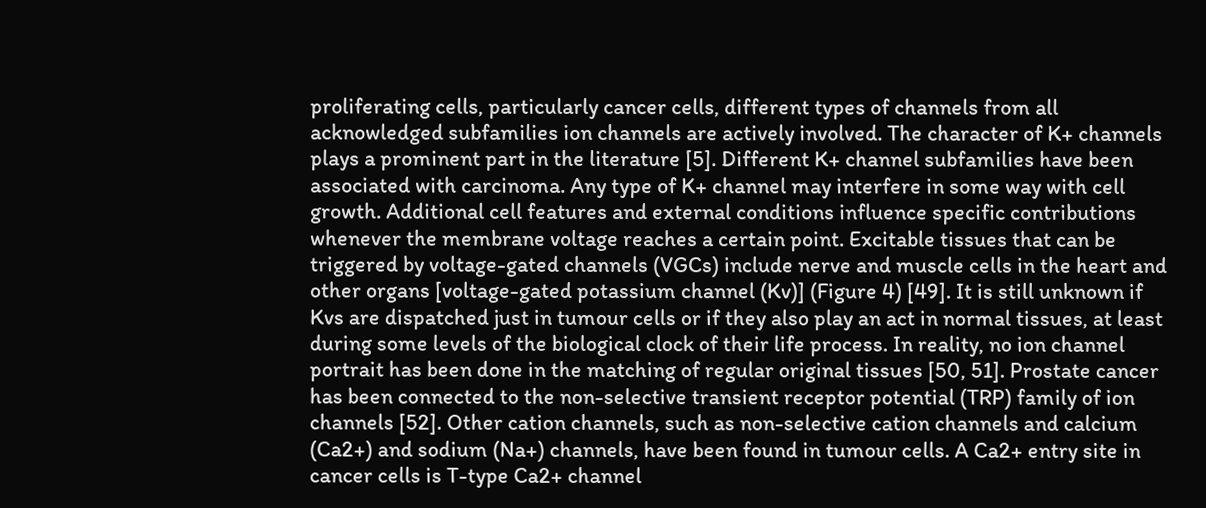proliferating cells, particularly cancer cells, different types of channels from all acknowledged subfamilies ion channels are actively involved. The character of K+ channels plays a prominent part in the literature [5]. Different K+ channel subfamilies have been associated with carcinoma. Any type of K+ channel may interfere in some way with cell growth. Additional cell features and external conditions influence specific contributions whenever the membrane voltage reaches a certain point. Excitable tissues that can be triggered by voltage-gated channels (VGCs) include nerve and muscle cells in the heart and other organs [voltage-gated potassium channel (Kv)] (Figure 4) [49]. It is still unknown if Kvs are dispatched just in tumour cells or if they also play an act in normal tissues, at least during some levels of the biological clock of their life process. In reality, no ion channel portrait has been done in the matching of regular original tissues [50, 51]. Prostate cancer has been connected to the non-selective transient receptor potential (TRP) family of ion channels [52]. Other cation channels, such as non-selective cation channels and calcium (Ca2+) and sodium (Na+) channels, have been found in tumour cells. A Ca2+ entry site in cancer cells is T-type Ca2+ channel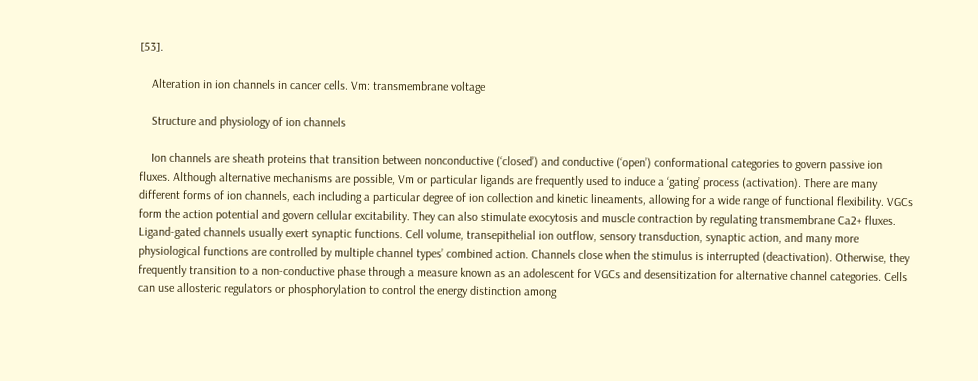[53].

    Alteration in ion channels in cancer cells. Vm: transmembrane voltage

    Structure and physiology of ion channels

    Ion channels are sheath proteins that transition between nonconductive (‘closed’) and conductive (‘open’) conformational categories to govern passive ion fluxes. Although alternative mechanisms are possible, Vm or particular ligands are frequently used to induce a ‘gating’ process (activation). There are many different forms of ion channels, each including a particular degree of ion collection and kinetic lineaments, allowing for a wide range of functional flexibility. VGCs form the action potential and govern cellular excitability. They can also stimulate exocytosis and muscle contraction by regulating transmembrane Ca2+ fluxes. Ligand-gated channels usually exert synaptic functions. Cell volume, transepithelial ion outflow, sensory transduction, synaptic action, and many more physiological functions are controlled by multiple channel types’ combined action. Channels close when the stimulus is interrupted (deactivation). Otherwise, they frequently transition to a non-conductive phase through a measure known as an adolescent for VGCs and desensitization for alternative channel categories. Cells can use allosteric regulators or phosphorylation to control the energy distinction among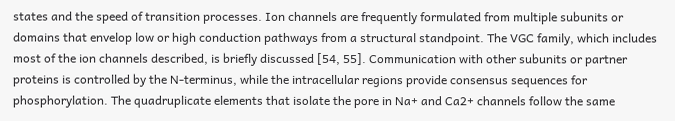states and the speed of transition processes. Ion channels are frequently formulated from multiple subunits or domains that envelop low or high conduction pathways from a structural standpoint. The VGC family, which includes most of the ion channels described, is briefly discussed [54, 55]. Communication with other subunits or partner proteins is controlled by the N-terminus, while the intracellular regions provide consensus sequences for phosphorylation. The quadruplicate elements that isolate the pore in Na+ and Ca2+ channels follow the same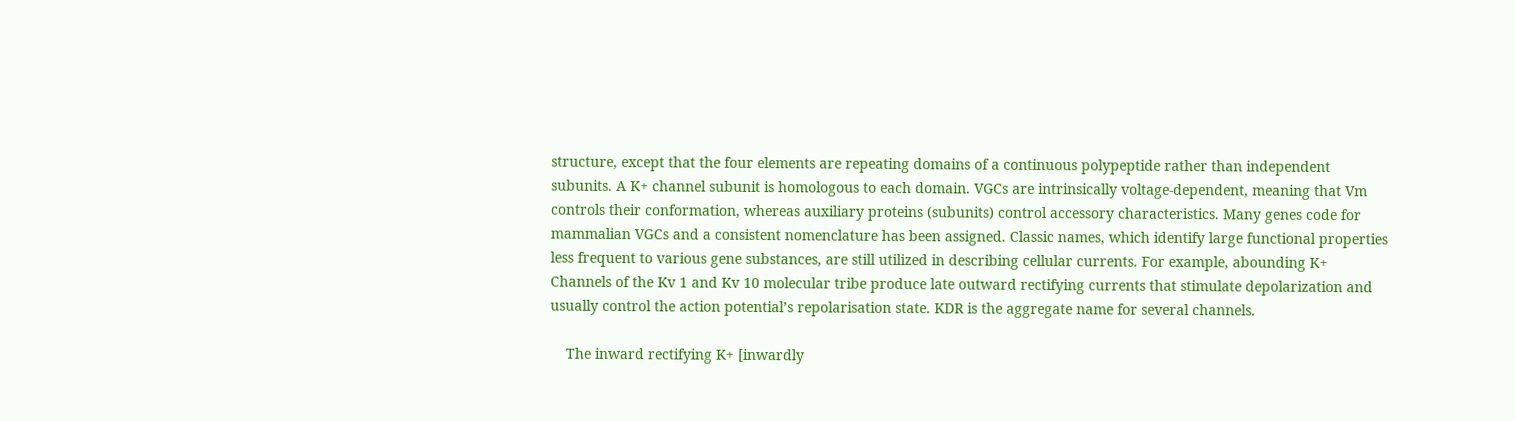structure, except that the four elements are repeating domains of a continuous polypeptide rather than independent subunits. A K+ channel subunit is homologous to each domain. VGCs are intrinsically voltage-dependent, meaning that Vm controls their conformation, whereas auxiliary proteins (subunits) control accessory characteristics. Many genes code for mammalian VGCs and a consistent nomenclature has been assigned. Classic names, which identify large functional properties less frequent to various gene substances, are still utilized in describing cellular currents. For example, abounding K+ Channels of the Kv 1 and Kv 10 molecular tribe produce late outward rectifying currents that stimulate depolarization and usually control the action potential’s repolarisation state. KDR is the aggregate name for several channels.

    The inward rectifying K+ [inwardly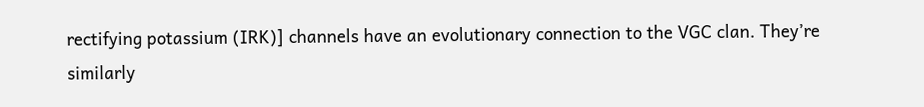rectifying potassium (IRK)] channels have an evolutionary connection to the VGC clan. They’re similarly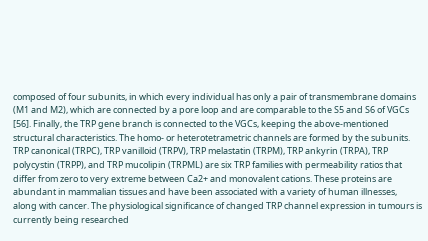composed of four subunits, in which every individual has only a pair of transmembrane domains (M1 and M2), which are connected by a pore loop and are comparable to the S5 and S6 of VGCs [56]. Finally, the TRP gene branch is connected to the VGCs, keeping the above-mentioned structural characteristics. The homo- or heterotetrametric channels are formed by the subunits. TRP canonical (TRPC), TRP vanilloid (TRPV), TRP melastatin (TRPM), TRP ankyrin (TRPA), TRP polycystin (TRPP), and TRP mucolipin (TRPML) are six TRP families with permeability ratios that differ from zero to very extreme between Ca2+ and monovalent cations. These proteins are abundant in mammalian tissues and have been associated with a variety of human illnesses, along with cancer. The physiological significance of changed TRP channel expression in tumours is currently being researched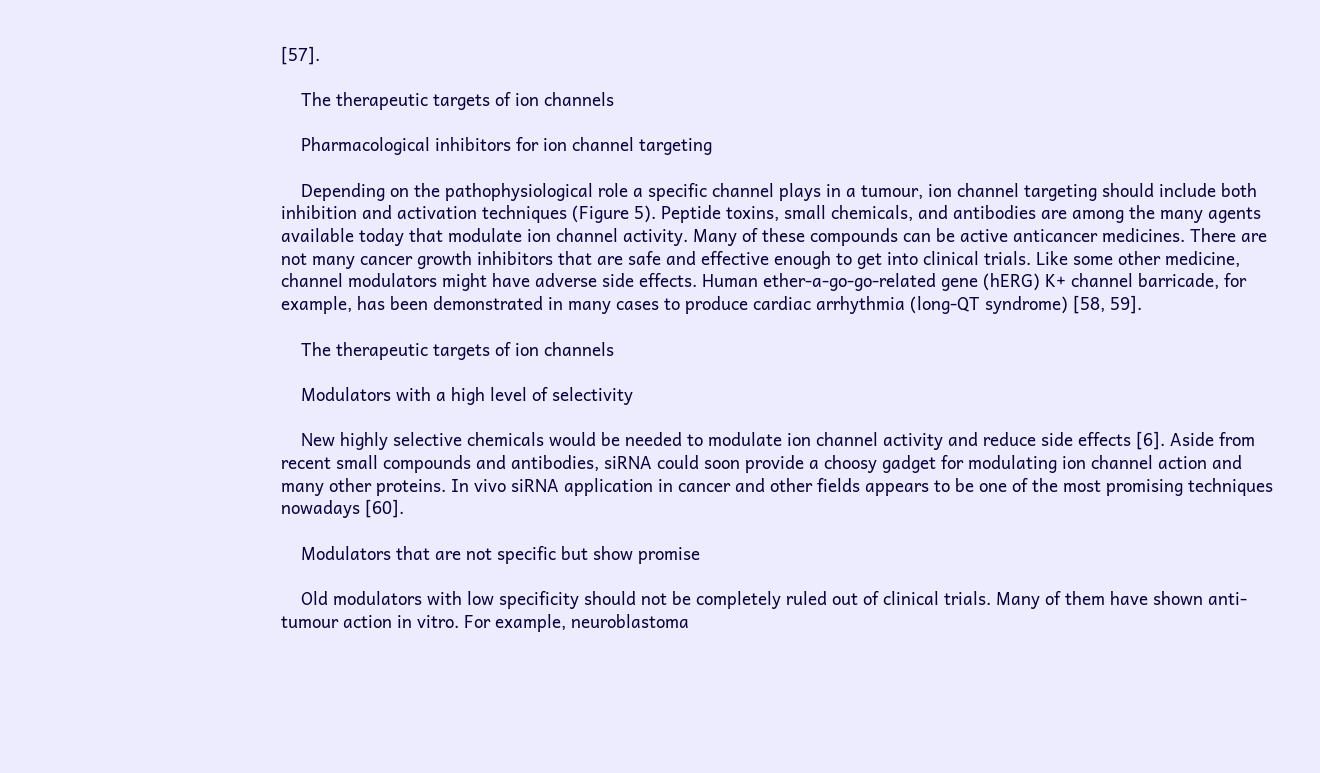[57].

    The therapeutic targets of ion channels

    Pharmacological inhibitors for ion channel targeting

    Depending on the pathophysiological role a specific channel plays in a tumour, ion channel targeting should include both inhibition and activation techniques (Figure 5). Peptide toxins, small chemicals, and antibodies are among the many agents available today that modulate ion channel activity. Many of these compounds can be active anticancer medicines. There are not many cancer growth inhibitors that are safe and effective enough to get into clinical trials. Like some other medicine, channel modulators might have adverse side effects. Human ether-a-go-go-related gene (hERG) K+ channel barricade, for example, has been demonstrated in many cases to produce cardiac arrhythmia (long-QT syndrome) [58, 59].

    The therapeutic targets of ion channels

    Modulators with a high level of selectivity

    New highly selective chemicals would be needed to modulate ion channel activity and reduce side effects [6]. Aside from recent small compounds and antibodies, siRNA could soon provide a choosy gadget for modulating ion channel action and many other proteins. In vivo siRNA application in cancer and other fields appears to be one of the most promising techniques nowadays [60].

    Modulators that are not specific but show promise

    Old modulators with low specificity should not be completely ruled out of clinical trials. Many of them have shown anti-tumour action in vitro. For example, neuroblastoma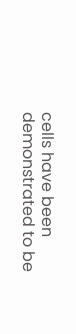cells have been demonstrated to be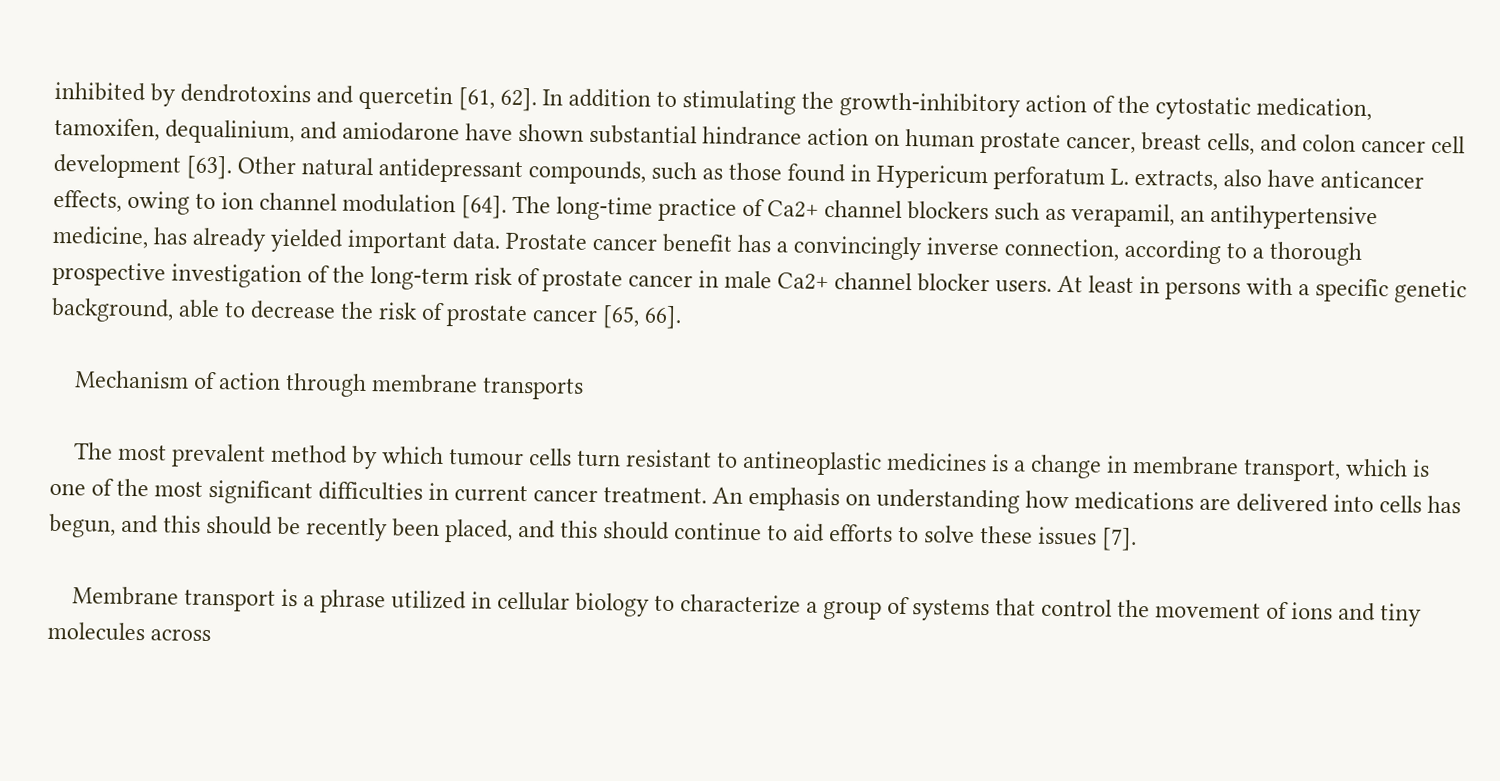inhibited by dendrotoxins and quercetin [61, 62]. In addition to stimulating the growth-inhibitory action of the cytostatic medication, tamoxifen, dequalinium, and amiodarone have shown substantial hindrance action on human prostate cancer, breast cells, and colon cancer cell development [63]. Other natural antidepressant compounds, such as those found in Hypericum perforatum L. extracts, also have anticancer effects, owing to ion channel modulation [64]. The long-time practice of Ca2+ channel blockers such as verapamil, an antihypertensive medicine, has already yielded important data. Prostate cancer benefit has a convincingly inverse connection, according to a thorough prospective investigation of the long-term risk of prostate cancer in male Ca2+ channel blocker users. At least in persons with a specific genetic background, able to decrease the risk of prostate cancer [65, 66].

    Mechanism of action through membrane transports

    The most prevalent method by which tumour cells turn resistant to antineoplastic medicines is a change in membrane transport, which is one of the most significant difficulties in current cancer treatment. An emphasis on understanding how medications are delivered into cells has begun, and this should be recently been placed, and this should continue to aid efforts to solve these issues [7].

    Membrane transport is a phrase utilized in cellular biology to characterize a group of systems that control the movement of ions and tiny molecules across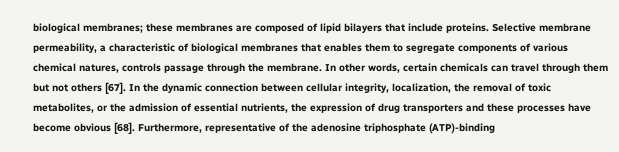biological membranes; these membranes are composed of lipid bilayers that include proteins. Selective membrane permeability, a characteristic of biological membranes that enables them to segregate components of various chemical natures, controls passage through the membrane. In other words, certain chemicals can travel through them but not others [67]. In the dynamic connection between cellular integrity, localization, the removal of toxic metabolites, or the admission of essential nutrients, the expression of drug transporters and these processes have become obvious [68]. Furthermore, representative of the adenosine triphosphate (ATP)-binding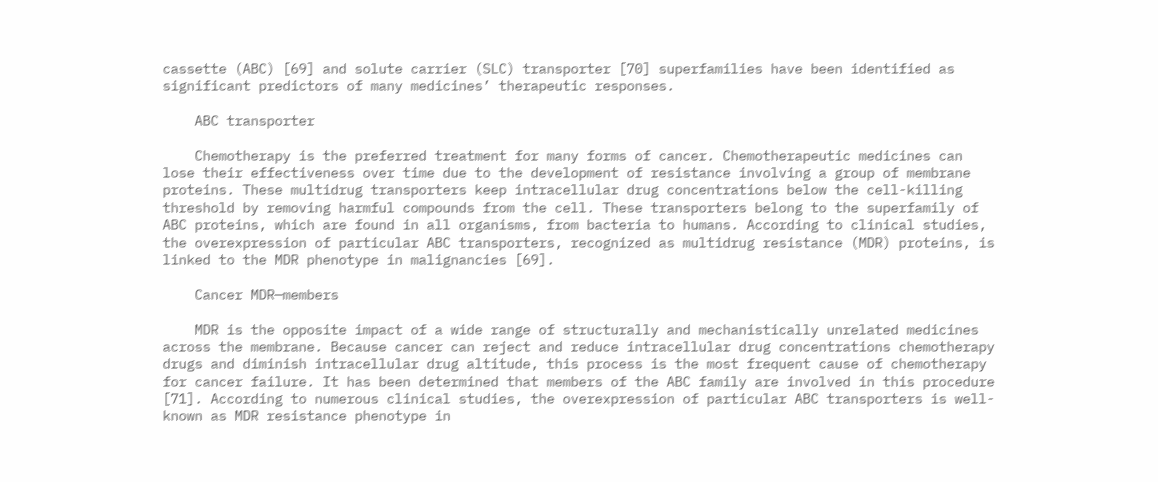cassette (ABC) [69] and solute carrier (SLC) transporter [70] superfamilies have been identified as significant predictors of many medicines’ therapeutic responses.

    ABC transporter

    Chemotherapy is the preferred treatment for many forms of cancer. Chemotherapeutic medicines can lose their effectiveness over time due to the development of resistance involving a group of membrane proteins. These multidrug transporters keep intracellular drug concentrations below the cell-killing threshold by removing harmful compounds from the cell. These transporters belong to the superfamily of ABC proteins, which are found in all organisms, from bacteria to humans. According to clinical studies, the overexpression of particular ABC transporters, recognized as multidrug resistance (MDR) proteins, is linked to the MDR phenotype in malignancies [69].

    Cancer MDR—members

    MDR is the opposite impact of a wide range of structurally and mechanistically unrelated medicines across the membrane. Because cancer can reject and reduce intracellular drug concentrations chemotherapy drugs and diminish intracellular drug altitude, this process is the most frequent cause of chemotherapy for cancer failure. It has been determined that members of the ABC family are involved in this procedure [71]. According to numerous clinical studies, the overexpression of particular ABC transporters is well-known as MDR resistance phenotype in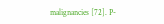malignancies [72]. P-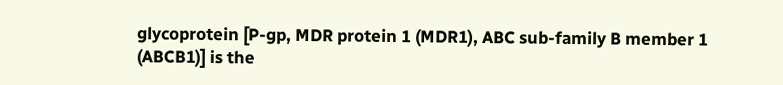glycoprotein [P-gp, MDR protein 1 (MDR1), ABC sub-family B member 1 (ABCB1)] is the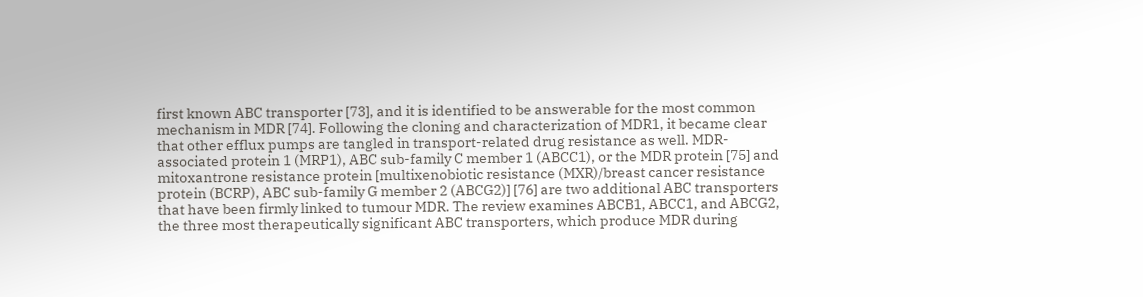first known ABC transporter [73], and it is identified to be answerable for the most common mechanism in MDR [74]. Following the cloning and characterization of MDR1, it became clear that other efflux pumps are tangled in transport-related drug resistance as well. MDR-associated protein 1 (MRP1), ABC sub-family C member 1 (ABCC1), or the MDR protein [75] and mitoxantrone resistance protein [multixenobiotic resistance (MXR)/breast cancer resistance protein (BCRP), ABC sub-family G member 2 (ABCG2)] [76] are two additional ABC transporters that have been firmly linked to tumour MDR. The review examines ABCB1, ABCC1, and ABCG2, the three most therapeutically significant ABC transporters, which produce MDR during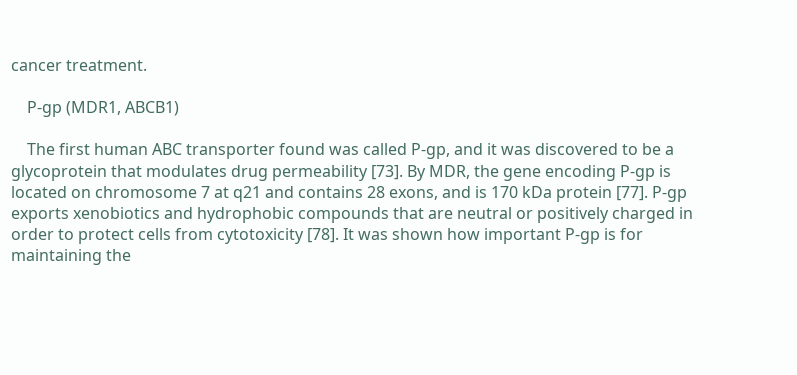cancer treatment.

    P-gp (MDR1, ABCB1)

    The first human ABC transporter found was called P-gp, and it was discovered to be a glycoprotein that modulates drug permeability [73]. By MDR, the gene encoding P-gp is located on chromosome 7 at q21 and contains 28 exons, and is 170 kDa protein [77]. P-gp exports xenobiotics and hydrophobic compounds that are neutral or positively charged in order to protect cells from cytotoxicity [78]. It was shown how important P-gp is for maintaining the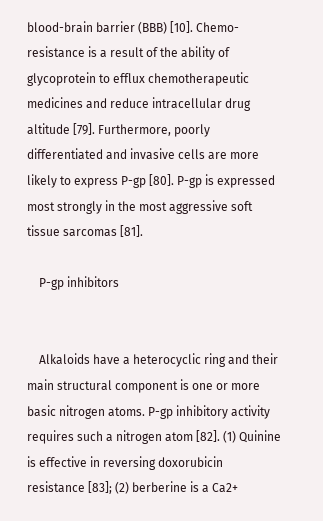blood-brain barrier (BBB) [10]. Chemo-resistance is a result of the ability of glycoprotein to efflux chemotherapeutic medicines and reduce intracellular drug altitude [79]. Furthermore, poorly differentiated and invasive cells are more likely to express P-gp [80]. P-gp is expressed most strongly in the most aggressive soft tissue sarcomas [81].

    P-gp inhibitors


    Alkaloids have a heterocyclic ring and their main structural component is one or more basic nitrogen atoms. P-gp inhibitory activity requires such a nitrogen atom [82]. (1) Quinine is effective in reversing doxorubicin resistance [83]; (2) berberine is a Ca2+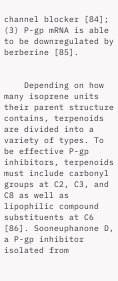channel blocker [84]; (3) P-gp mRNA is able to be downregulated by berberine [85].


    Depending on how many isoprene units their parent structure contains, terpenoids are divided into a variety of types. To be effective P-gp inhibitors, terpenoids must include carbonyl groups at C2, C3, and C8 as well as lipophilic compound substituents at C6 [86]. Sooneuphanone D, a P-gp inhibitor isolated from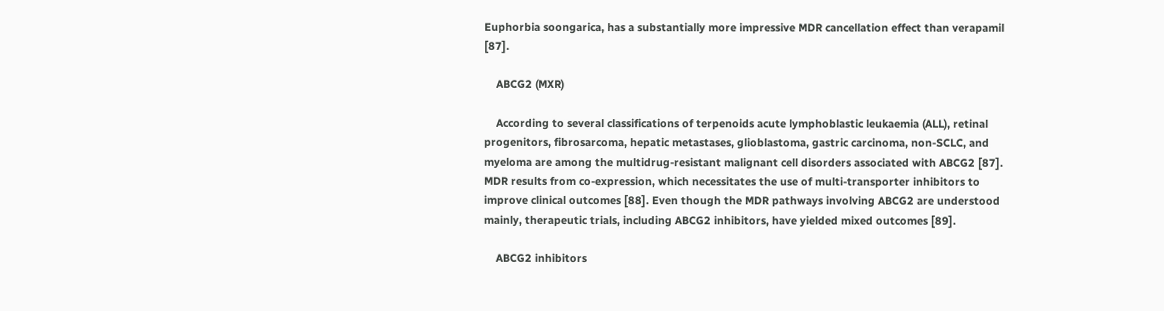Euphorbia soongarica, has a substantially more impressive MDR cancellation effect than verapamil [87].

    ABCG2 (MXR)

    According to several classifications of terpenoids acute lymphoblastic leukaemia (ALL), retinal progenitors, fibrosarcoma, hepatic metastases, glioblastoma, gastric carcinoma, non-SCLC, and myeloma are among the multidrug-resistant malignant cell disorders associated with ABCG2 [87]. MDR results from co-expression, which necessitates the use of multi-transporter inhibitors to improve clinical outcomes [88]. Even though the MDR pathways involving ABCG2 are understood mainly, therapeutic trials, including ABCG2 inhibitors, have yielded mixed outcomes [89].

    ABCG2 inhibitors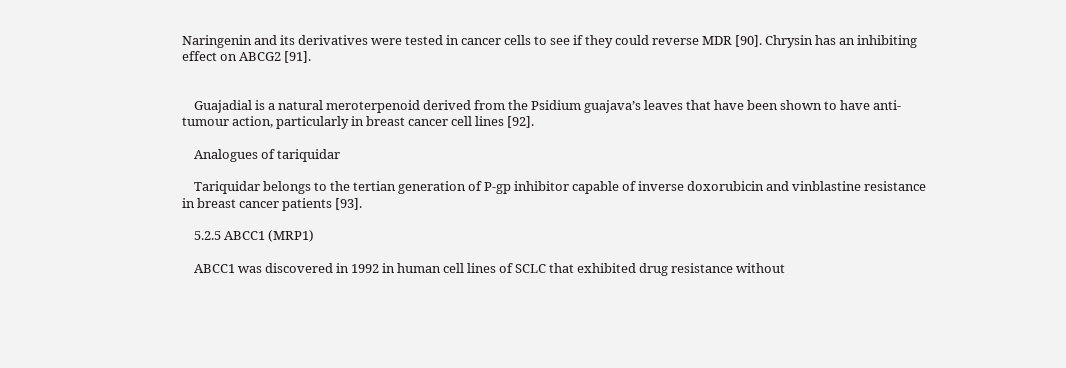Naringenin and its derivatives were tested in cancer cells to see if they could reverse MDR [90]. Chrysin has an inhibiting effect on ABCG2 [91].


    Guajadial is a natural meroterpenoid derived from the Psidium guajava’s leaves that have been shown to have anti-tumour action, particularly in breast cancer cell lines [92].

    Analogues of tariquidar

    Tariquidar belongs to the tertian generation of P-gp inhibitor capable of inverse doxorubicin and vinblastine resistance in breast cancer patients [93].

    5.2.5 ABCC1 (MRP1)

    ABCC1 was discovered in 1992 in human cell lines of SCLC that exhibited drug resistance without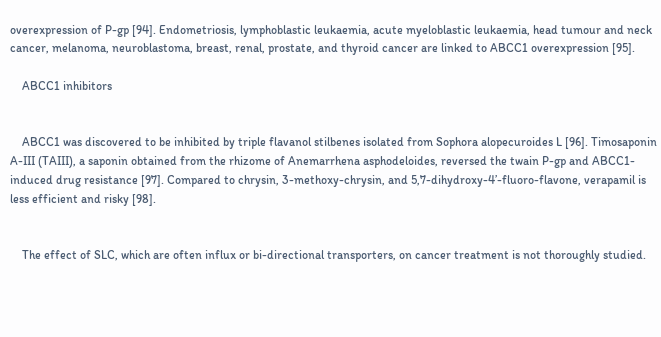overexpression of P-gp [94]. Endometriosis, lymphoblastic leukaemia, acute myeloblastic leukaemia, head tumour and neck cancer, melanoma, neuroblastoma, breast, renal, prostate, and thyroid cancer are linked to ABCC1 overexpression [95].

    ABCC1 inhibitors


    ABCC1 was discovered to be inhibited by triple flavanol stilbenes isolated from Sophora alopecuroides L [96]. Timosaponin A-III (TAIII), a saponin obtained from the rhizome of Anemarrhena asphodeloides, reversed the twain P-gp and ABCC1-induced drug resistance [97]. Compared to chrysin, 3-methoxy-chrysin, and 5,7-dihydroxy-4’-fluoro-flavone, verapamil is less efficient and risky [98].


    The effect of SLC, which are often influx or bi-directional transporters, on cancer treatment is not thoroughly studied.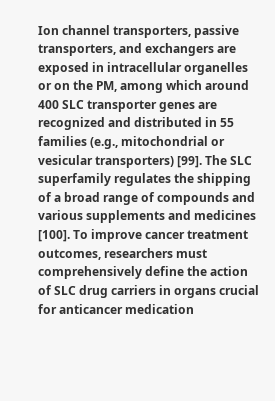Ion channel transporters, passive transporters, and exchangers are exposed in intracellular organelles or on the PM, among which around 400 SLC transporter genes are recognized and distributed in 55 families (e.g., mitochondrial or vesicular transporters) [99]. The SLC superfamily regulates the shipping of a broad range of compounds and various supplements and medicines [100]. To improve cancer treatment outcomes, researchers must comprehensively define the action of SLC drug carriers in organs crucial for anticancer medication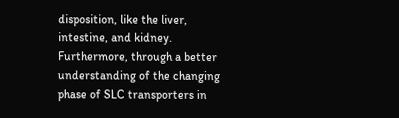disposition, like the liver, intestine, and kidney. Furthermore, through a better understanding of the changing phase of SLC transporters in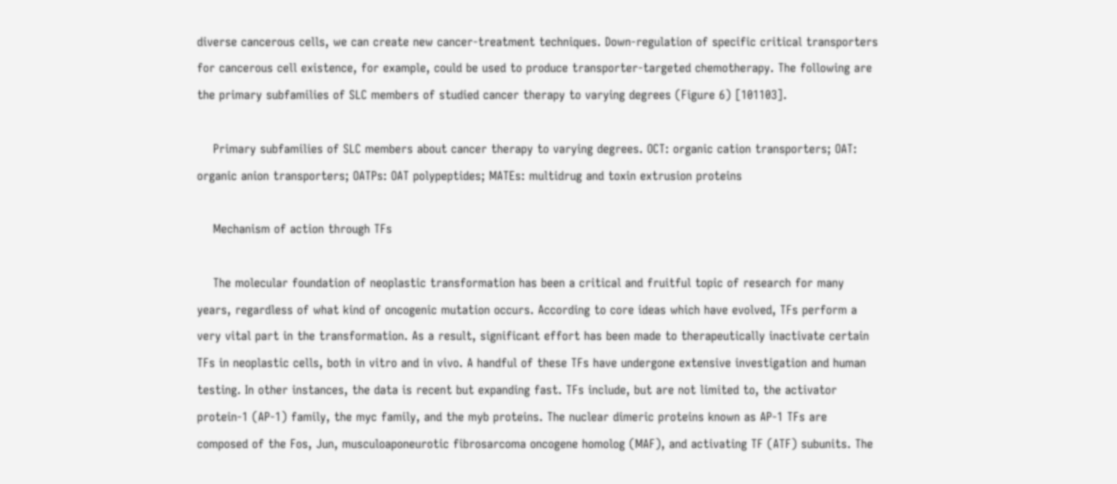diverse cancerous cells, we can create new cancer-treatment techniques. Down-regulation of specific critical transporters for cancerous cell existence, for example, could be used to produce transporter-targeted chemotherapy. The following are the primary subfamilies of SLC members of studied cancer therapy to varying degrees (Figure 6) [101103].

    Primary subfamilies of SLC members about cancer therapy to varying degrees. OCT: organic cation transporters; OAT: organic anion transporters; OATPs: OAT polypeptides; MATEs: multidrug and toxin extrusion proteins

    Mechanism of action through TFs

    The molecular foundation of neoplastic transformation has been a critical and fruitful topic of research for many years, regardless of what kind of oncogenic mutation occurs. According to core ideas which have evolved, TFs perform a very vital part in the transformation. As a result, significant effort has been made to therapeutically inactivate certain TFs in neoplastic cells, both in vitro and in vivo. A handful of these TFs have undergone extensive investigation and human testing. In other instances, the data is recent but expanding fast. TFs include, but are not limited to, the activator protein-1 (AP-1) family, the myc family, and the myb proteins. The nuclear dimeric proteins known as AP-1 TFs are composed of the Fos, Jun, musculoaponeurotic fibrosarcoma oncogene homolog (MAF), and activating TF (ATF) subunits. The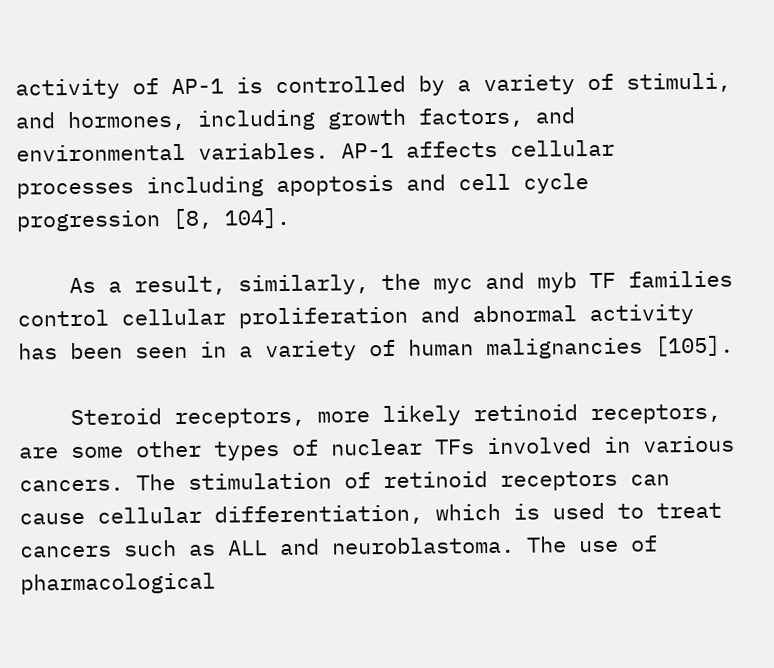activity of AP-1 is controlled by a variety of stimuli, and hormones, including growth factors, and environmental variables. AP-1 affects cellular processes including apoptosis and cell cycle progression [8, 104].

    As a result, similarly, the myc and myb TF families control cellular proliferation and abnormal activity has been seen in a variety of human malignancies [105].

    Steroid receptors, more likely retinoid receptors, are some other types of nuclear TFs involved in various cancers. The stimulation of retinoid receptors can cause cellular differentiation, which is used to treat cancers such as ALL and neuroblastoma. The use of pharmacological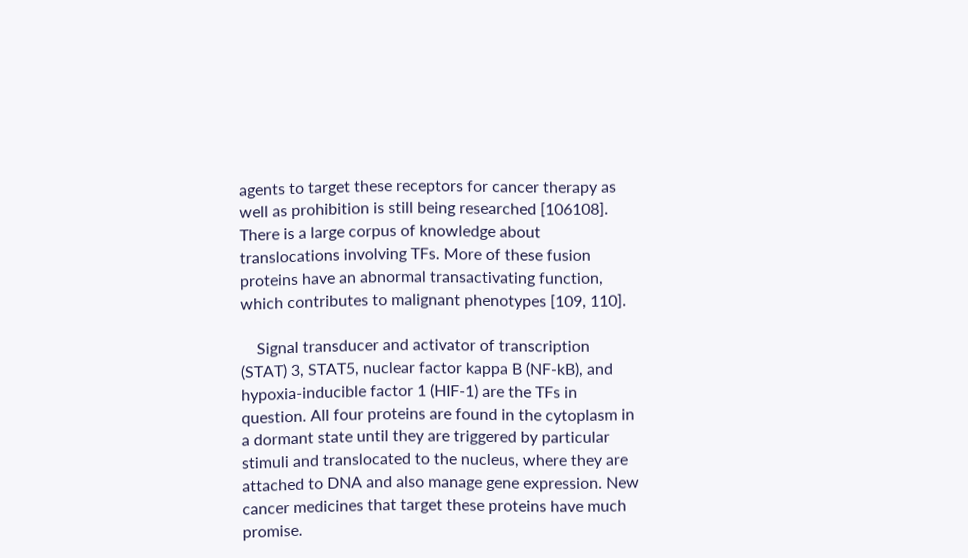agents to target these receptors for cancer therapy as well as prohibition is still being researched [106108]. There is a large corpus of knowledge about translocations involving TFs. More of these fusion proteins have an abnormal transactivating function, which contributes to malignant phenotypes [109, 110].

    Signal transducer and activator of transcription (STAT) 3, STAT5, nuclear factor kappa B (NF-kB), and hypoxia-inducible factor 1 (HIF-1) are the TFs in question. All four proteins are found in the cytoplasm in a dormant state until they are triggered by particular stimuli and translocated to the nucleus, where they are attached to DNA and also manage gene expression. New cancer medicines that target these proteins have much promise.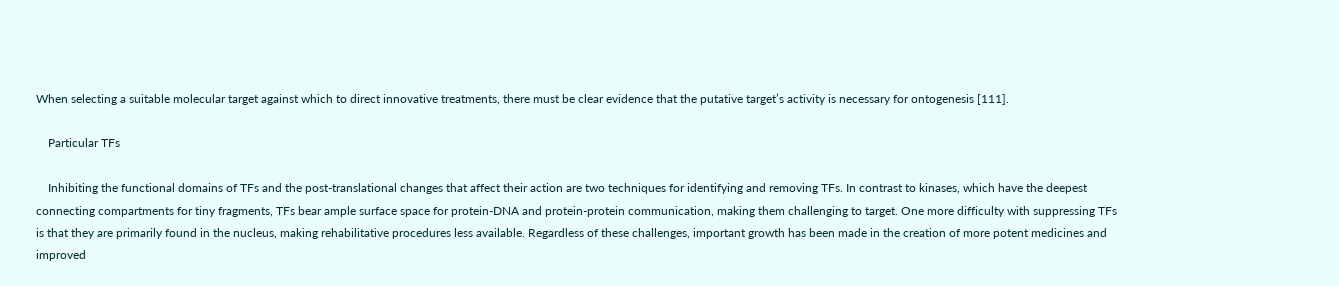When selecting a suitable molecular target against which to direct innovative treatments, there must be clear evidence that the putative target’s activity is necessary for ontogenesis [111].

    Particular TFs

    Inhibiting the functional domains of TFs and the post-translational changes that affect their action are two techniques for identifying and removing TFs. In contrast to kinases, which have the deepest connecting compartments for tiny fragments, TFs bear ample surface space for protein-DNA and protein-protein communication, making them challenging to target. One more difficulty with suppressing TFs is that they are primarily found in the nucleus, making rehabilitative procedures less available. Regardless of these challenges, important growth has been made in the creation of more potent medicines and improved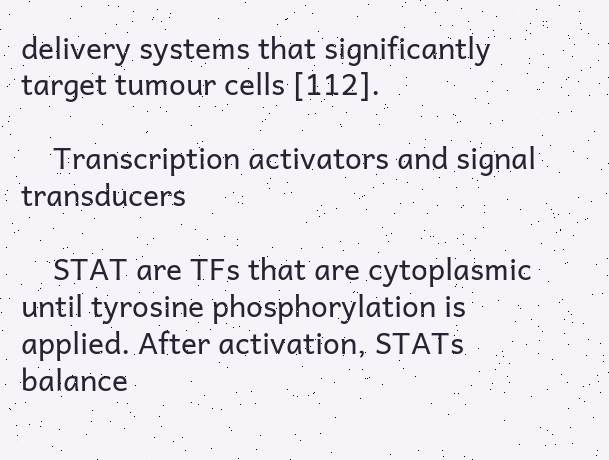delivery systems that significantly target tumour cells [112].

    Transcription activators and signal transducers

    STAT are TFs that are cytoplasmic until tyrosine phosphorylation is applied. After activation, STATs balance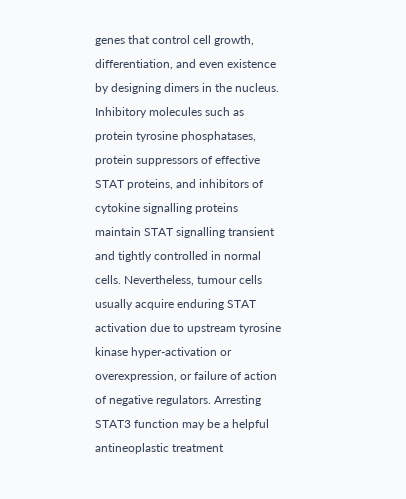genes that control cell growth, differentiation, and even existence by designing dimers in the nucleus. Inhibitory molecules such as protein tyrosine phosphatases, protein suppressors of effective STAT proteins, and inhibitors of cytokine signalling proteins maintain STAT signalling transient and tightly controlled in normal cells. Nevertheless, tumour cells usually acquire enduring STAT activation due to upstream tyrosine kinase hyper-activation or overexpression, or failure of action of negative regulators. Arresting STAT3 function may be a helpful antineoplastic treatment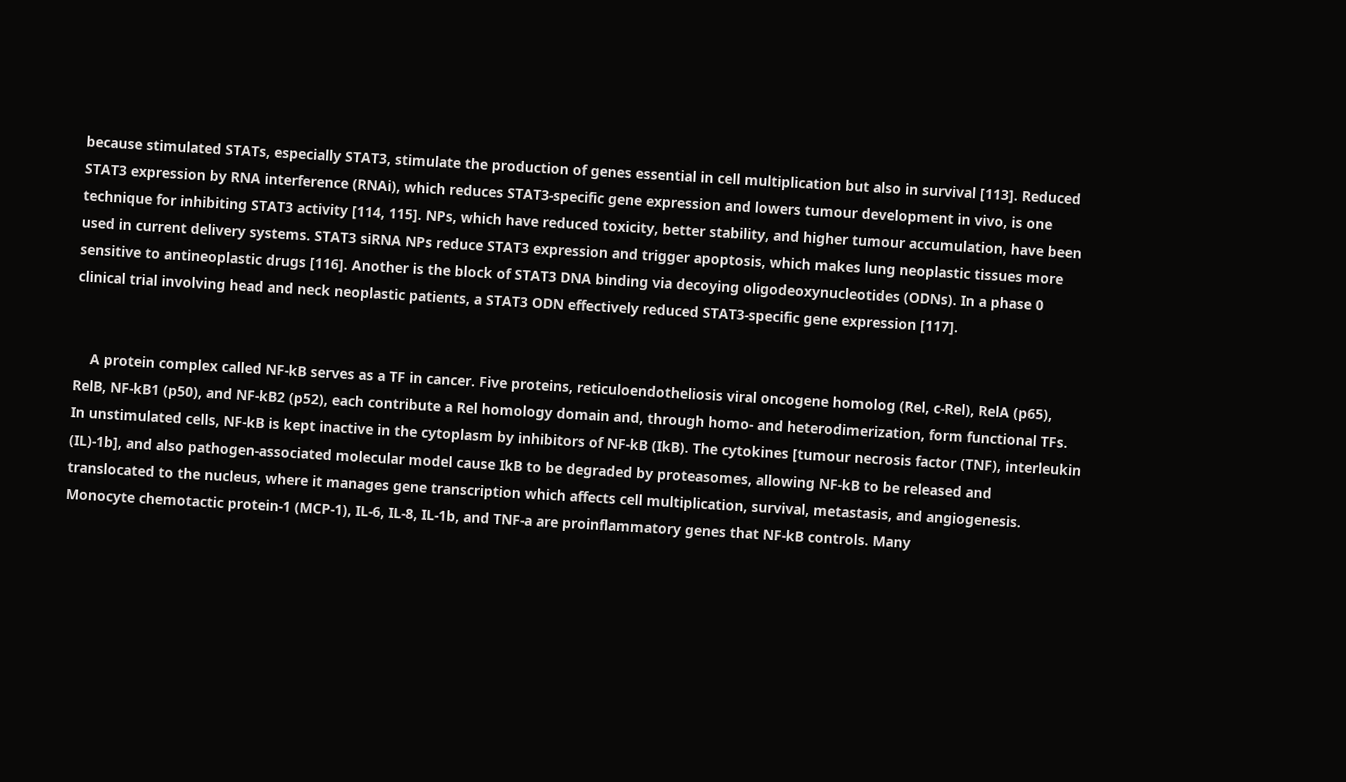because stimulated STATs, especially STAT3, stimulate the production of genes essential in cell multiplication but also in survival [113]. Reduced STAT3 expression by RNA interference (RNAi), which reduces STAT3-specific gene expression and lowers tumour development in vivo, is one technique for inhibiting STAT3 activity [114, 115]. NPs, which have reduced toxicity, better stability, and higher tumour accumulation, have been used in current delivery systems. STAT3 siRNA NPs reduce STAT3 expression and trigger apoptosis, which makes lung neoplastic tissues more sensitive to antineoplastic drugs [116]. Another is the block of STAT3 DNA binding via decoying oligodeoxynucleotides (ODNs). In a phase 0 clinical trial involving head and neck neoplastic patients, a STAT3 ODN effectively reduced STAT3-specific gene expression [117].


    A protein complex called NF-kB serves as a TF in cancer. Five proteins, reticuloendotheliosis viral oncogene homolog (Rel, c-Rel), RelA (p65), RelB, NF-kB1 (p50), and NF-kB2 (p52), each contribute a Rel homology domain and, through homo- and heterodimerization, form functional TFs. In unstimulated cells, NF-kB is kept inactive in the cytoplasm by inhibitors of NF-kB (IkB). The cytokines [tumour necrosis factor (TNF), interleukin (IL)-1b], and also pathogen-associated molecular model cause IkB to be degraded by proteasomes, allowing NF-kB to be released and translocated to the nucleus, where it manages gene transcription which affects cell multiplication, survival, metastasis, and angiogenesis. Monocyte chemotactic protein-1 (MCP-1), IL-6, IL-8, IL-1b, and TNF-a are proinflammatory genes that NF-kB controls. Many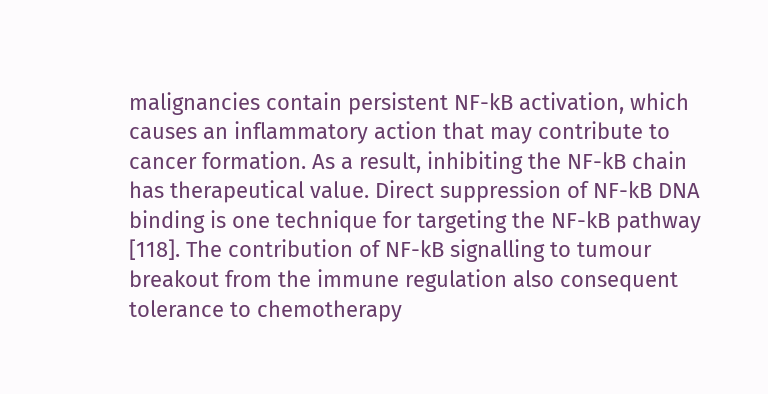malignancies contain persistent NF-kB activation, which causes an inflammatory action that may contribute to cancer formation. As a result, inhibiting the NF-kB chain has therapeutical value. Direct suppression of NF-kB DNA binding is one technique for targeting the NF-kB pathway [118]. The contribution of NF-kB signalling to tumour breakout from the immune regulation also consequent tolerance to chemotherapy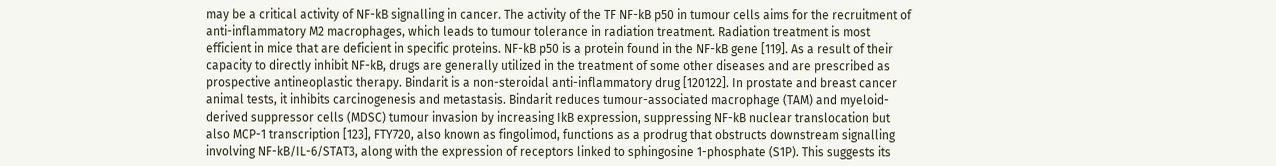may be a critical activity of NF-kB signalling in cancer. The activity of the TF NF-kB p50 in tumour cells aims for the recruitment of anti-inflammatory M2 macrophages, which leads to tumour tolerance in radiation treatment. Radiation treatment is most efficient in mice that are deficient in specific proteins. NF-kB p50 is a protein found in the NF-kB gene [119]. As a result of their capacity to directly inhibit NF-kB, drugs are generally utilized in the treatment of some other diseases and are prescribed as prospective antineoplastic therapy. Bindarit is a non-steroidal anti-inflammatory drug [120122]. In prostate and breast cancer animal tests, it inhibits carcinogenesis and metastasis. Bindarit reduces tumour-associated macrophage (TAM) and myeloid-derived suppressor cells (MDSC) tumour invasion by increasing IkB expression, suppressing NF-kB nuclear translocation but also MCP-1 transcription [123], FTY720, also known as fingolimod, functions as a prodrug that obstructs downstream signalling involving NF-kB/IL-6/STAT3, along with the expression of receptors linked to sphingosine 1-phosphate (S1P). This suggests its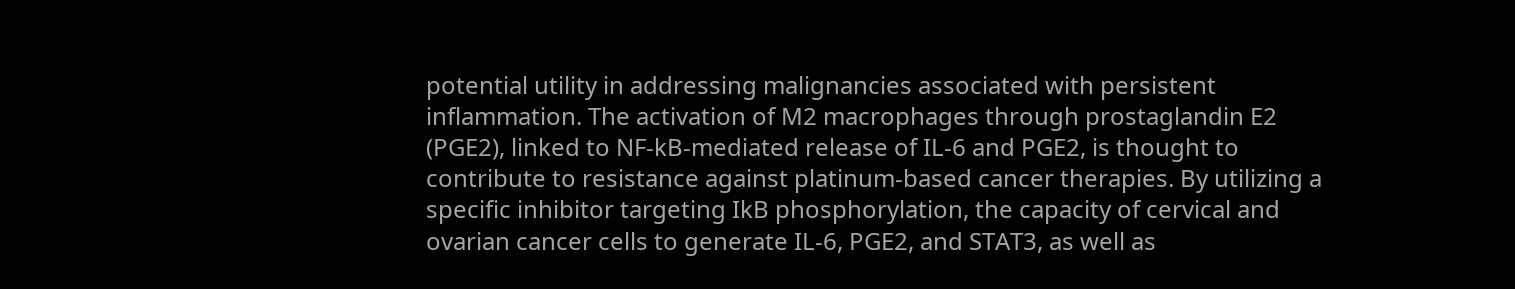potential utility in addressing malignancies associated with persistent inflammation. The activation of M2 macrophages through prostaglandin E2 (PGE2), linked to NF-kB-mediated release of IL-6 and PGE2, is thought to contribute to resistance against platinum-based cancer therapies. By utilizing a specific inhibitor targeting IkB phosphorylation, the capacity of cervical and ovarian cancer cells to generate IL-6, PGE2, and STAT3, as well as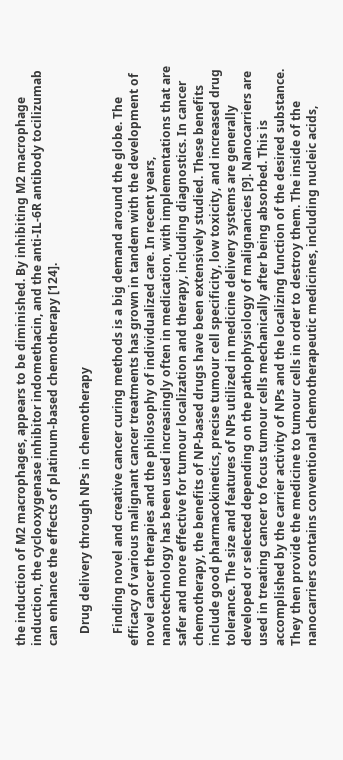the induction of M2 macrophages, appears to be diminished. By inhibiting M2 macrophage induction, the cyclooxygenase inhibitor indomethacin, and the anti-IL-6R antibody tocilizumab can enhance the effects of platinum-based chemotherapy [124].

    Drug delivery through NPs in chemotherapy

    Finding novel and creative cancer curing methods is a big demand around the globe. The efficacy of various malignant cancer treatments has grown in tandem with the development of novel cancer therapies and the philosophy of individualized care. In recent years, nanotechnology has been used increasingly often in medication, with implementations that are safer and more effective for tumour localization and therapy, including diagnostics. In cancer chemotherapy, the benefits of NP-based drugs have been extensively studied. These benefits include good pharmacokinetics, precise tumour cell specificity, low toxicity, and increased drug tolerance. The size and features of NPs utilized in medicine delivery systems are generally developed or selected depending on the pathophysiology of malignancies [9]. Nanocarriers are used in treating cancer to focus tumour cells mechanically after being absorbed. This is accomplished by the carrier activity of NPs and the localizing function of the desired substance. They then provide the medicine to tumour cells in order to destroy them. The inside of the nanocarriers contains conventional chemotherapeutic medicines, including nucleic acids,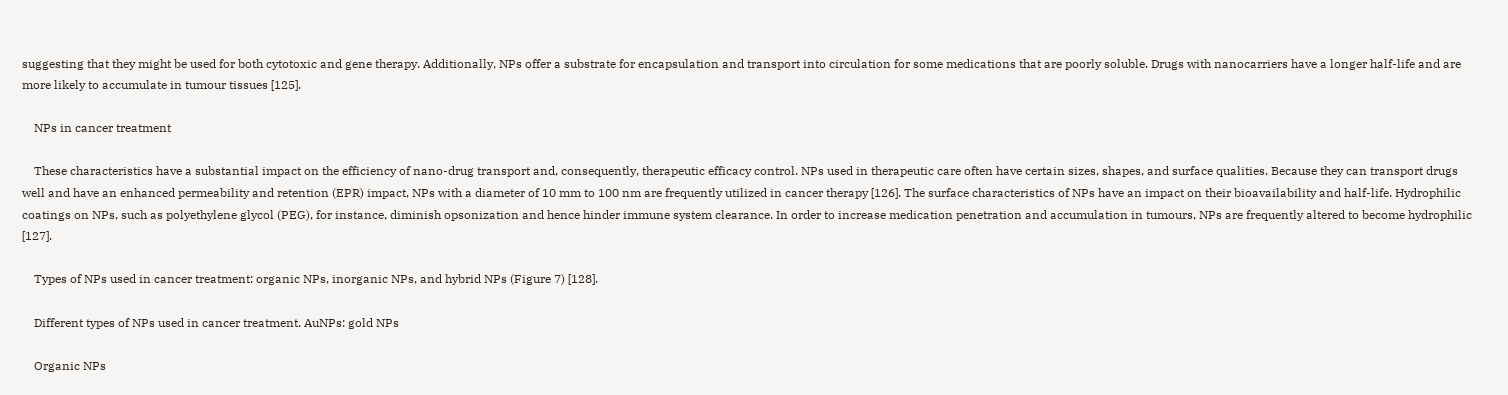suggesting that they might be used for both cytotoxic and gene therapy. Additionally, NPs offer a substrate for encapsulation and transport into circulation for some medications that are poorly soluble. Drugs with nanocarriers have a longer half-life and are more likely to accumulate in tumour tissues [125].

    NPs in cancer treatment

    These characteristics have a substantial impact on the efficiency of nano-drug transport and, consequently, therapeutic efficacy control. NPs used in therapeutic care often have certain sizes, shapes, and surface qualities. Because they can transport drugs well and have an enhanced permeability and retention (EPR) impact, NPs with a diameter of 10 mm to 100 nm are frequently utilized in cancer therapy [126]. The surface characteristics of NPs have an impact on their bioavailability and half-life. Hydrophilic coatings on NPs, such as polyethylene glycol (PEG), for instance, diminish opsonization and hence hinder immune system clearance. In order to increase medication penetration and accumulation in tumours, NPs are frequently altered to become hydrophilic [127].

    Types of NPs used in cancer treatment: organic NPs, inorganic NPs, and hybrid NPs (Figure 7) [128].

    Different types of NPs used in cancer treatment. AuNPs: gold NPs

    Organic NPs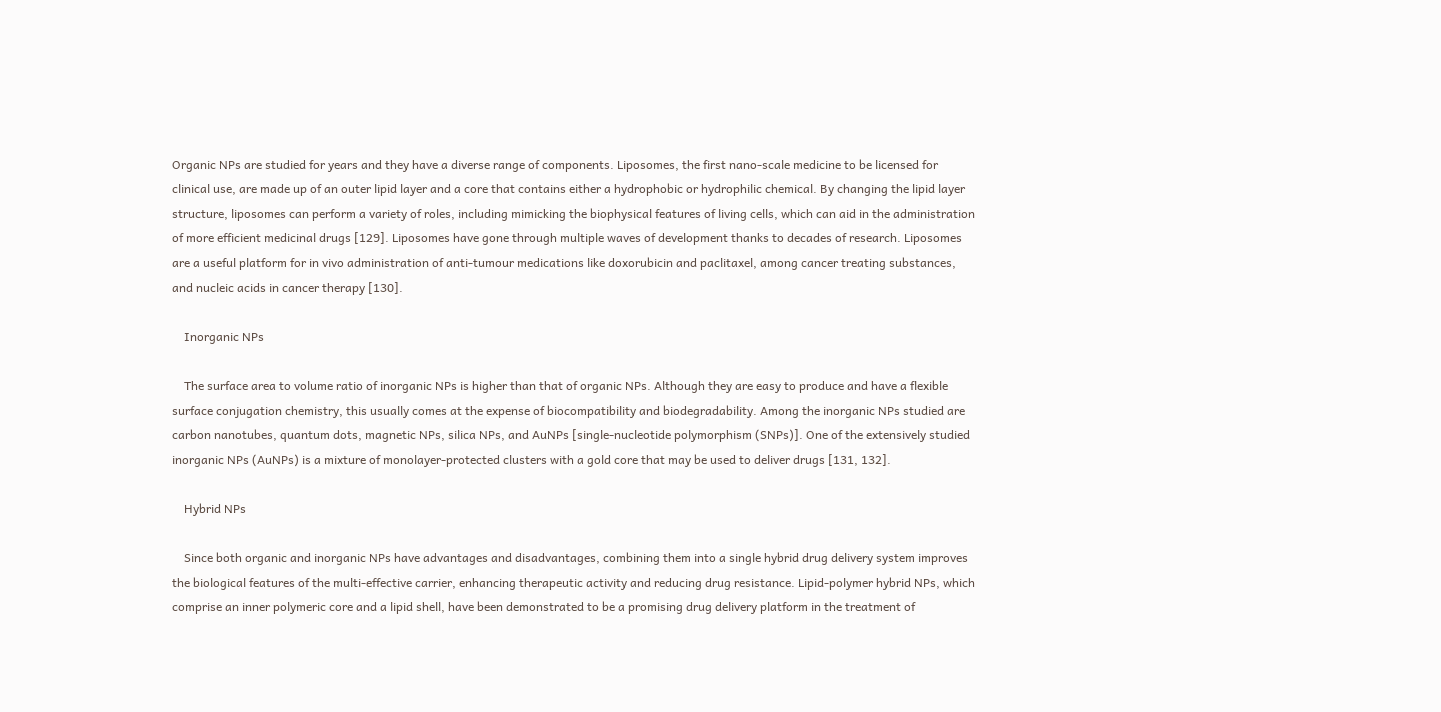Organic NPs are studied for years and they have a diverse range of components. Liposomes, the first nano-scale medicine to be licensed for clinical use, are made up of an outer lipid layer and a core that contains either a hydrophobic or hydrophilic chemical. By changing the lipid layer structure, liposomes can perform a variety of roles, including mimicking the biophysical features of living cells, which can aid in the administration of more efficient medicinal drugs [129]. Liposomes have gone through multiple waves of development thanks to decades of research. Liposomes are a useful platform for in vivo administration of anti-tumour medications like doxorubicin and paclitaxel, among cancer treating substances, and nucleic acids in cancer therapy [130].

    Inorganic NPs

    The surface area to volume ratio of inorganic NPs is higher than that of organic NPs. Although they are easy to produce and have a flexible surface conjugation chemistry, this usually comes at the expense of biocompatibility and biodegradability. Among the inorganic NPs studied are carbon nanotubes, quantum dots, magnetic NPs, silica NPs, and AuNPs [single-nucleotide polymorphism (SNPs)]. One of the extensively studied inorganic NPs (AuNPs) is a mixture of monolayer-protected clusters with a gold core that may be used to deliver drugs [131, 132].

    Hybrid NPs

    Since both organic and inorganic NPs have advantages and disadvantages, combining them into a single hybrid drug delivery system improves the biological features of the multi-effective carrier, enhancing therapeutic activity and reducing drug resistance. Lipid-polymer hybrid NPs, which comprise an inner polymeric core and a lipid shell, have been demonstrated to be a promising drug delivery platform in the treatment of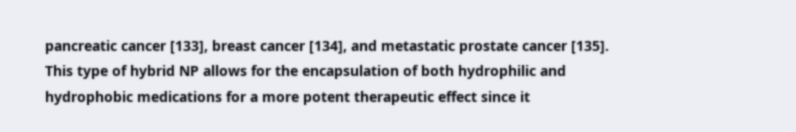pancreatic cancer [133], breast cancer [134], and metastatic prostate cancer [135]. This type of hybrid NP allows for the encapsulation of both hydrophilic and hydrophobic medications for a more potent therapeutic effect since it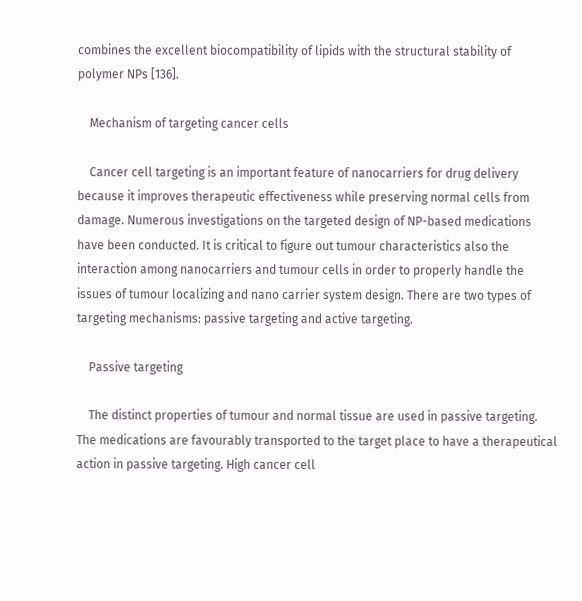combines the excellent biocompatibility of lipids with the structural stability of polymer NPs [136].

    Mechanism of targeting cancer cells

    Cancer cell targeting is an important feature of nanocarriers for drug delivery because it improves therapeutic effectiveness while preserving normal cells from damage. Numerous investigations on the targeted design of NP-based medications have been conducted. It is critical to figure out tumour characteristics also the interaction among nanocarriers and tumour cells in order to properly handle the issues of tumour localizing and nano carrier system design. There are two types of targeting mechanisms: passive targeting and active targeting.

    Passive targeting

    The distinct properties of tumour and normal tissue are used in passive targeting. The medications are favourably transported to the target place to have a therapeutical action in passive targeting. High cancer cell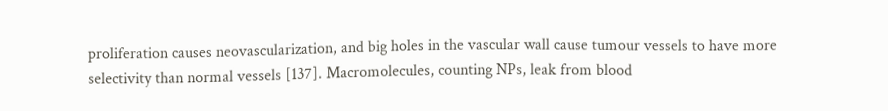proliferation causes neovascularization, and big holes in the vascular wall cause tumour vessels to have more selectivity than normal vessels [137]. Macromolecules, counting NPs, leak from blood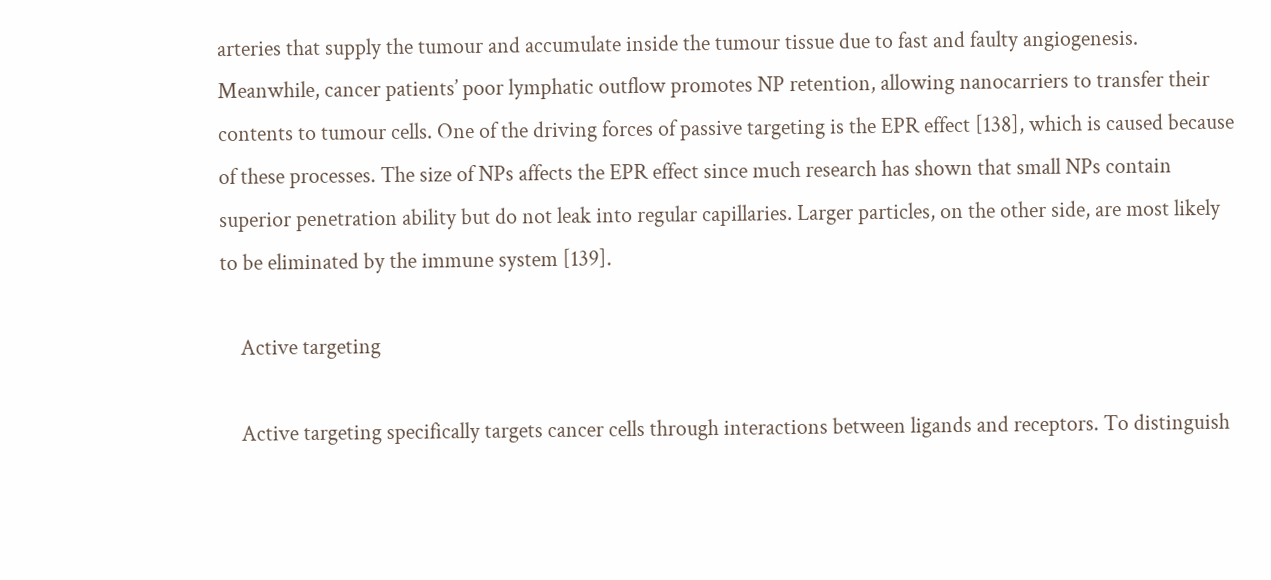arteries that supply the tumour and accumulate inside the tumour tissue due to fast and faulty angiogenesis. Meanwhile, cancer patients’ poor lymphatic outflow promotes NP retention, allowing nanocarriers to transfer their contents to tumour cells. One of the driving forces of passive targeting is the EPR effect [138], which is caused because of these processes. The size of NPs affects the EPR effect since much research has shown that small NPs contain superior penetration ability but do not leak into regular capillaries. Larger particles, on the other side, are most likely to be eliminated by the immune system [139].

    Active targeting

    Active targeting specifically targets cancer cells through interactions between ligands and receptors. To distinguish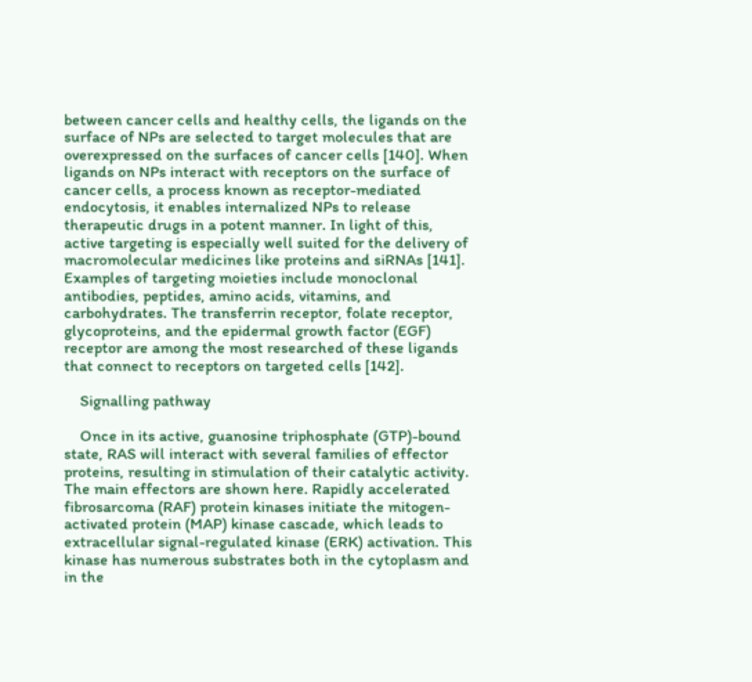between cancer cells and healthy cells, the ligands on the surface of NPs are selected to target molecules that are overexpressed on the surfaces of cancer cells [140]. When ligands on NPs interact with receptors on the surface of cancer cells, a process known as receptor-mediated endocytosis, it enables internalized NPs to release therapeutic drugs in a potent manner. In light of this, active targeting is especially well suited for the delivery of macromolecular medicines like proteins and siRNAs [141]. Examples of targeting moieties include monoclonal antibodies, peptides, amino acids, vitamins, and carbohydrates. The transferrin receptor, folate receptor, glycoproteins, and the epidermal growth factor (EGF) receptor are among the most researched of these ligands that connect to receptors on targeted cells [142].

    Signalling pathway

    Once in its active, guanosine triphosphate (GTP)-bound state, RAS will interact with several families of effector proteins, resulting in stimulation of their catalytic activity. The main effectors are shown here. Rapidly accelerated fibrosarcoma (RAF) protein kinases initiate the mitogen-activated protein (MAP) kinase cascade, which leads to extracellular signal-regulated kinase (ERK) activation. This kinase has numerous substrates both in the cytoplasm and in the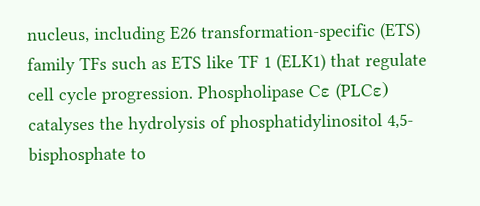nucleus, including E26 transformation-specific (ETS) family TFs such as ETS like TF 1 (ELK1) that regulate cell cycle progression. Phospholipase Cε (PLCε) catalyses the hydrolysis of phosphatidylinositol 4,5-bisphosphate to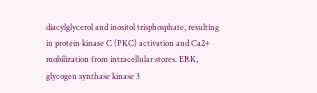diacylglycerol and inositol trisphosphate, resulting in protein kinase C (PKC) activation and Ca2+ mobilization from intracellular stores. ERK, glycogen synthase kinase 3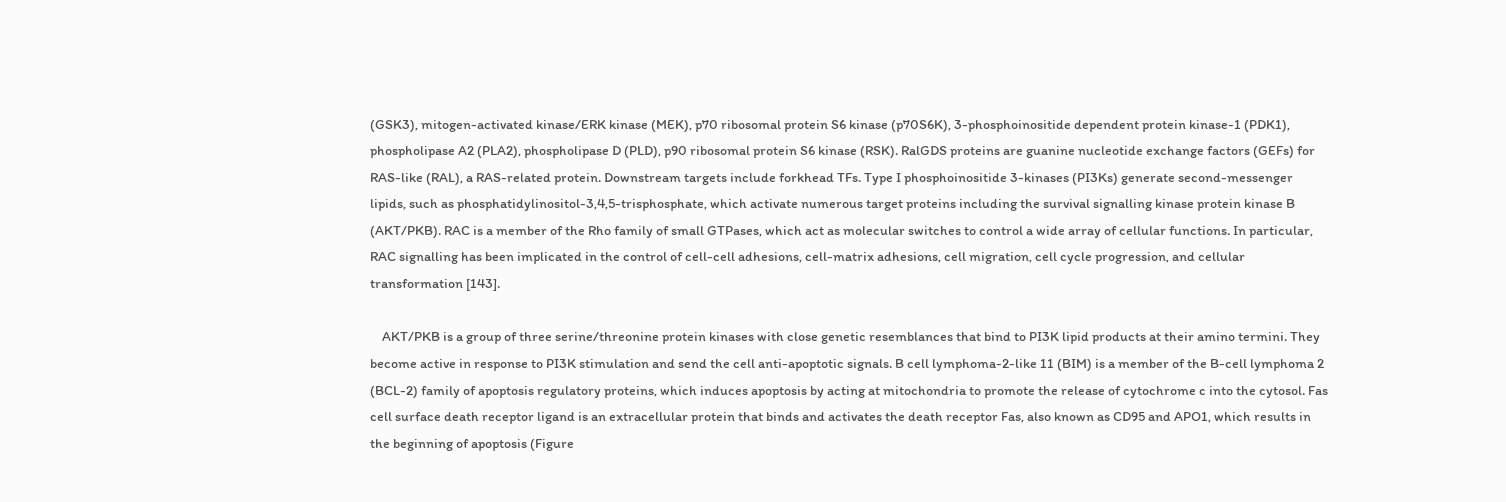(GSK3), mitogen-activated kinase/ERK kinase (MEK), p70 ribosomal protein S6 kinase (p70S6K), 3-phosphoinositide dependent protein kinase-1 (PDK1), phospholipase A2 (PLA2), phospholipase D (PLD), p90 ribosomal protein S6 kinase (RSK). RalGDS proteins are guanine nucleotide exchange factors (GEFs) for RAS-like (RAL), a RAS-related protein. Downstream targets include forkhead TFs. Type I phosphoinositide 3-kinases (PI3Ks) generate second-messenger lipids, such as phosphatidylinositol-3,4,5-trisphosphate, which activate numerous target proteins including the survival signalling kinase protein kinase B (AKT/PKB). RAC is a member of the Rho family of small GTPases, which act as molecular switches to control a wide array of cellular functions. In particular, RAC signalling has been implicated in the control of cell-cell adhesions, cell-matrix adhesions, cell migration, cell cycle progression, and cellular transformation [143].

    AKT/PKB is a group of three serine/threonine protein kinases with close genetic resemblances that bind to PI3K lipid products at their amino termini. They become active in response to PI3K stimulation and send the cell anti-apoptotic signals. B cell lymphoma-2-like 11 (BIM) is a member of the B-cell lymphoma 2 (BCL-2) family of apoptosis regulatory proteins, which induces apoptosis by acting at mitochondria to promote the release of cytochrome c into the cytosol. Fas cell surface death receptor ligand is an extracellular protein that binds and activates the death receptor Fas, also known as CD95 and APO1, which results in the beginning of apoptosis (Figure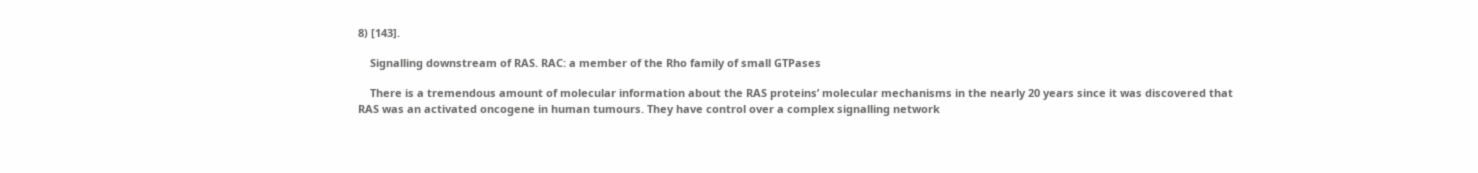8) [143].

    Signalling downstream of RAS. RAC: a member of the Rho family of small GTPases

    There is a tremendous amount of molecular information about the RAS proteins’ molecular mechanisms in the nearly 20 years since it was discovered that RAS was an activated oncogene in human tumours. They have control over a complex signalling network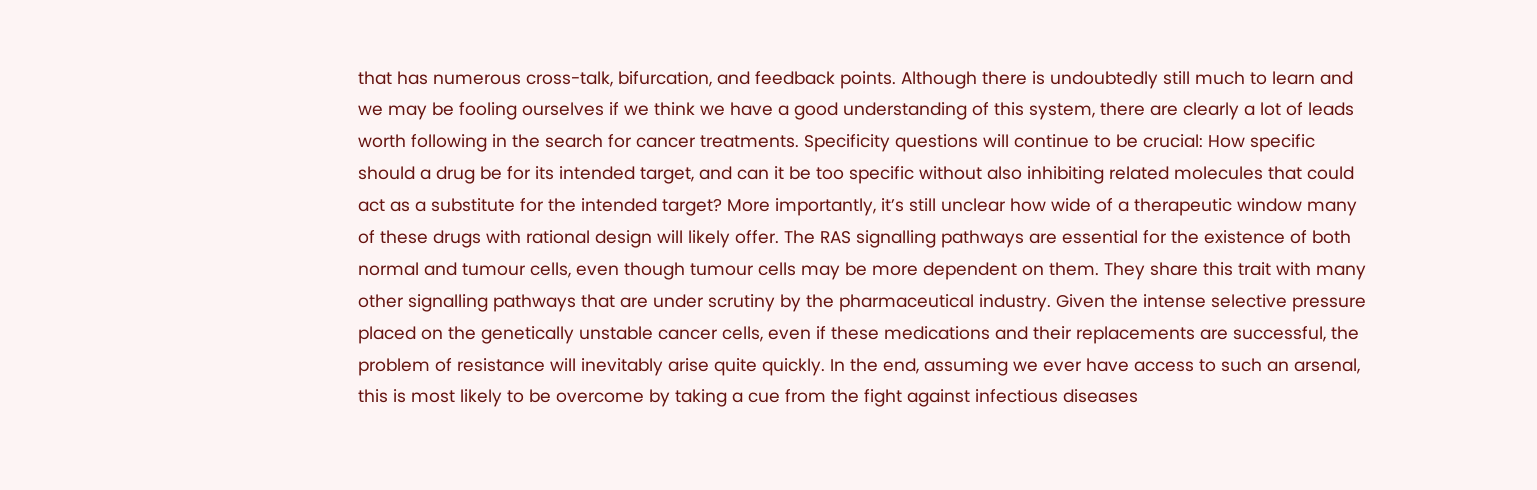that has numerous cross-talk, bifurcation, and feedback points. Although there is undoubtedly still much to learn and we may be fooling ourselves if we think we have a good understanding of this system, there are clearly a lot of leads worth following in the search for cancer treatments. Specificity questions will continue to be crucial: How specific should a drug be for its intended target, and can it be too specific without also inhibiting related molecules that could act as a substitute for the intended target? More importantly, it’s still unclear how wide of a therapeutic window many of these drugs with rational design will likely offer. The RAS signalling pathways are essential for the existence of both normal and tumour cells, even though tumour cells may be more dependent on them. They share this trait with many other signalling pathways that are under scrutiny by the pharmaceutical industry. Given the intense selective pressure placed on the genetically unstable cancer cells, even if these medications and their replacements are successful, the problem of resistance will inevitably arise quite quickly. In the end, assuming we ever have access to such an arsenal, this is most likely to be overcome by taking a cue from the fight against infectious diseases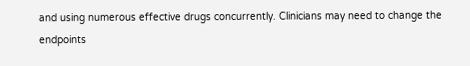and using numerous effective drugs concurrently. Clinicians may need to change the endpoints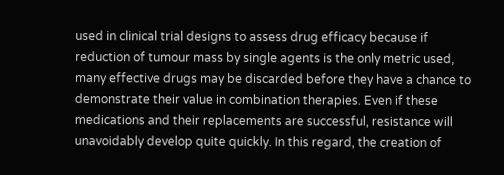used in clinical trial designs to assess drug efficacy because if reduction of tumour mass by single agents is the only metric used, many effective drugs may be discarded before they have a chance to demonstrate their value in combination therapies. Even if these medications and their replacements are successful, resistance will unavoidably develop quite quickly. In this regard, the creation of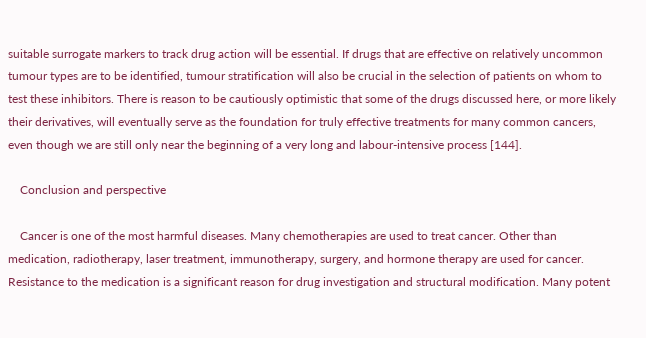suitable surrogate markers to track drug action will be essential. If drugs that are effective on relatively uncommon tumour types are to be identified, tumour stratification will also be crucial in the selection of patients on whom to test these inhibitors. There is reason to be cautiously optimistic that some of the drugs discussed here, or more likely their derivatives, will eventually serve as the foundation for truly effective treatments for many common cancers, even though we are still only near the beginning of a very long and labour-intensive process [144].

    Conclusion and perspective

    Cancer is one of the most harmful diseases. Many chemotherapies are used to treat cancer. Other than medication, radiotherapy, laser treatment, immunotherapy, surgery, and hormone therapy are used for cancer. Resistance to the medication is a significant reason for drug investigation and structural modification. Many potent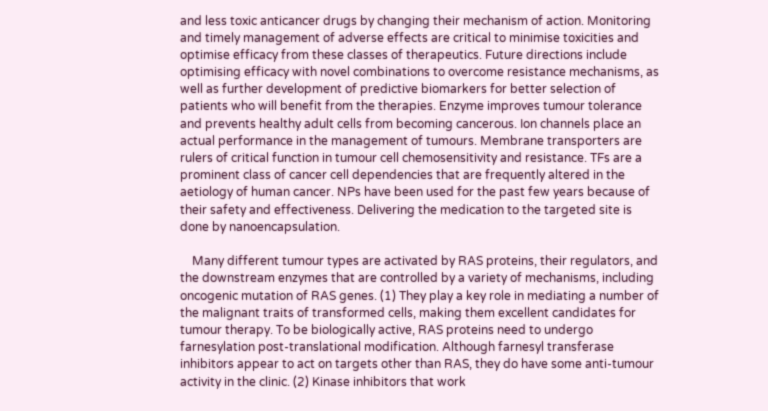and less toxic anticancer drugs by changing their mechanism of action. Monitoring and timely management of adverse effects are critical to minimise toxicities and optimise efficacy from these classes of therapeutics. Future directions include optimising efficacy with novel combinations to overcome resistance mechanisms, as well as further development of predictive biomarkers for better selection of patients who will benefit from the therapies. Enzyme improves tumour tolerance and prevents healthy adult cells from becoming cancerous. Ion channels place an actual performance in the management of tumours. Membrane transporters are rulers of critical function in tumour cell chemosensitivity and resistance. TFs are a prominent class of cancer cell dependencies that are frequently altered in the aetiology of human cancer. NPs have been used for the past few years because of their safety and effectiveness. Delivering the medication to the targeted site is done by nanoencapsulation.

    Many different tumour types are activated by RAS proteins, their regulators, and the downstream enzymes that are controlled by a variety of mechanisms, including oncogenic mutation of RAS genes. (1) They play a key role in mediating a number of the malignant traits of transformed cells, making them excellent candidates for tumour therapy. To be biologically active, RAS proteins need to undergo farnesylation post-translational modification. Although farnesyl transferase inhibitors appear to act on targets other than RAS, they do have some anti-tumour activity in the clinic. (2) Kinase inhibitors that work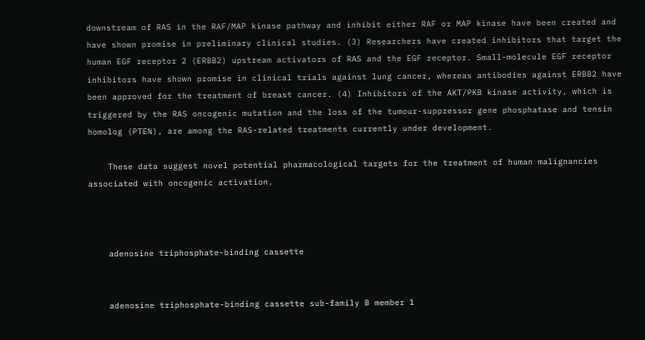downstream of RAS in the RAF/MAP kinase pathway and inhibit either RAF or MAP kinase have been created and have shown promise in preliminary clinical studies. (3) Researchers have created inhibitors that target the human EGF receptor 2 (ERBB2) upstream activators of RAS and the EGF receptor. Small-molecule EGF receptor inhibitors have shown promise in clinical trials against lung cancer, whereas antibodies against ERBB2 have been approved for the treatment of breast cancer. (4) Inhibitors of the AKT/PKB kinase activity, which is triggered by the RAS oncogenic mutation and the loss of the tumour-suppressor gene phosphatase and tensin homolog (PTEN), are among the RAS-related treatments currently under development.

    These data suggest novel potential pharmacological targets for the treatment of human malignancies associated with oncogenic activation.



    adenosine triphosphate-binding cassette


    adenosine triphosphate-binding cassette sub-family B member 1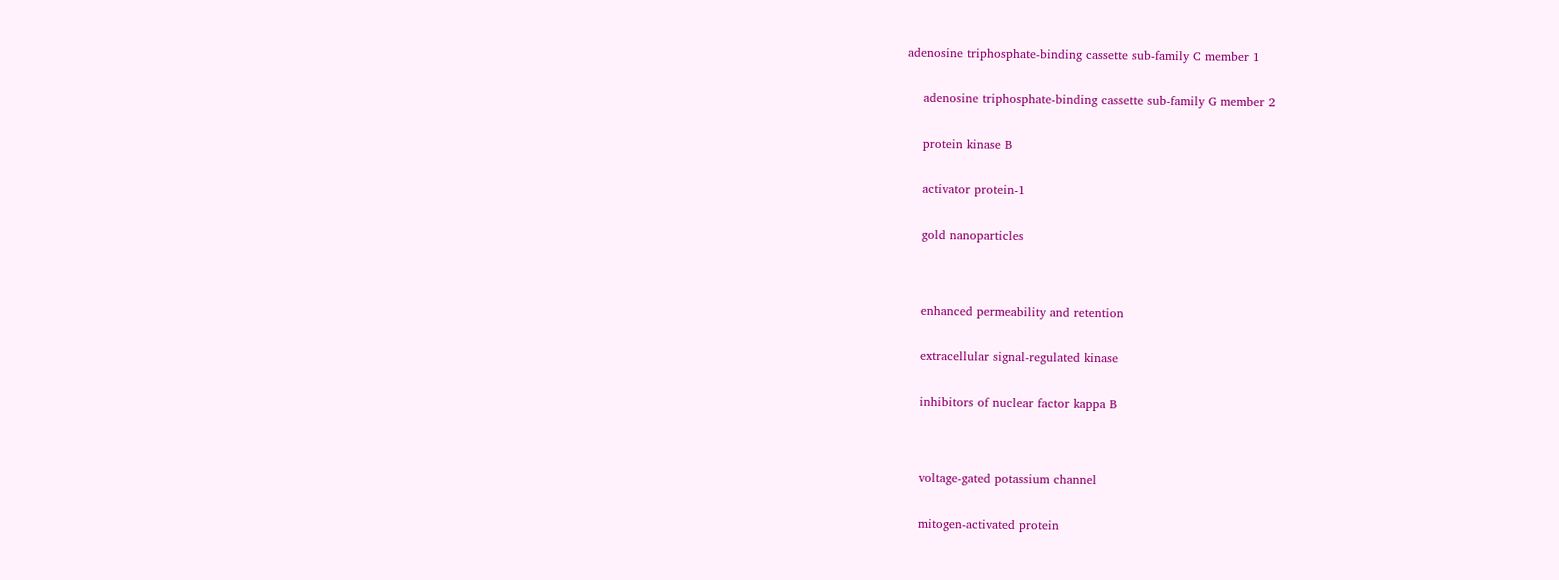adenosine triphosphate-binding cassette sub-family C member 1


    adenosine triphosphate-binding cassette sub-family G member 2


    protein kinase B


    activator protein-1


    gold nanoparticles




    enhanced permeability and retention


    extracellular signal-regulated kinase


    inhibitors of nuclear factor kappa B




    voltage-gated potassium channel


    mitogen-activated protein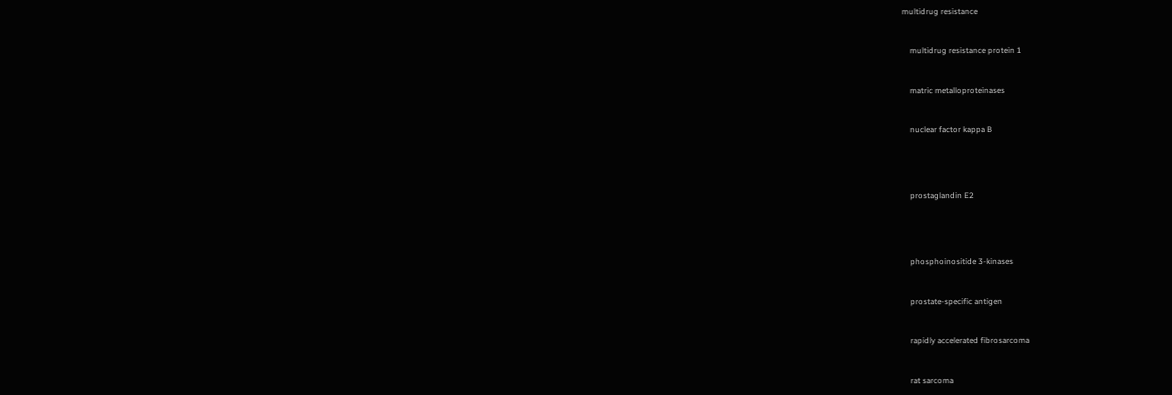multidrug resistance


    multidrug resistance protein 1


    matric metalloproteinases


    nuclear factor kappa B




    prostaglandin E2




    phosphoinositide 3-kinases


    prostate-specific antigen


    rapidly accelerated fibrosarcoma


    rat sarcoma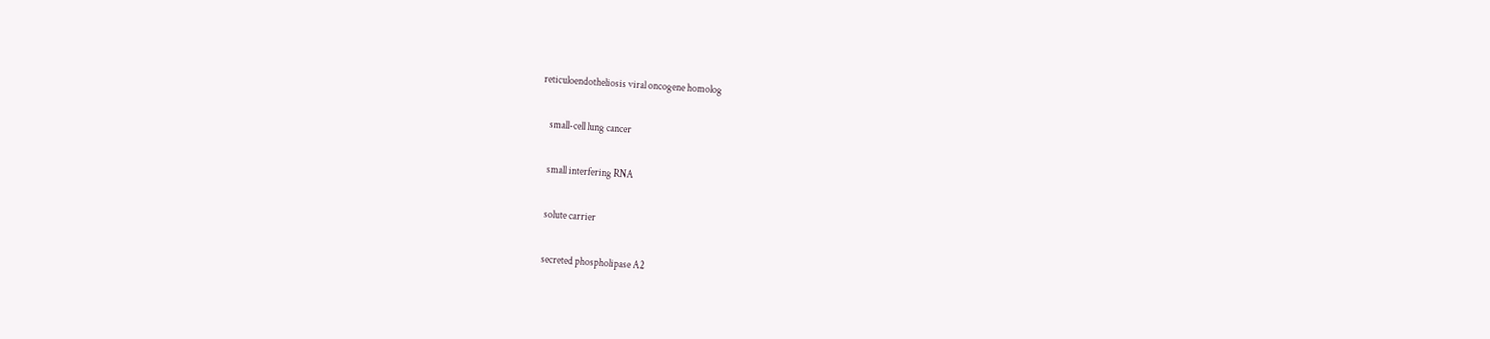reticuloendotheliosis viral oncogene homolog


    small-cell lung cancer


    small interfering RNA


    solute carrier


    secreted phospholipase A2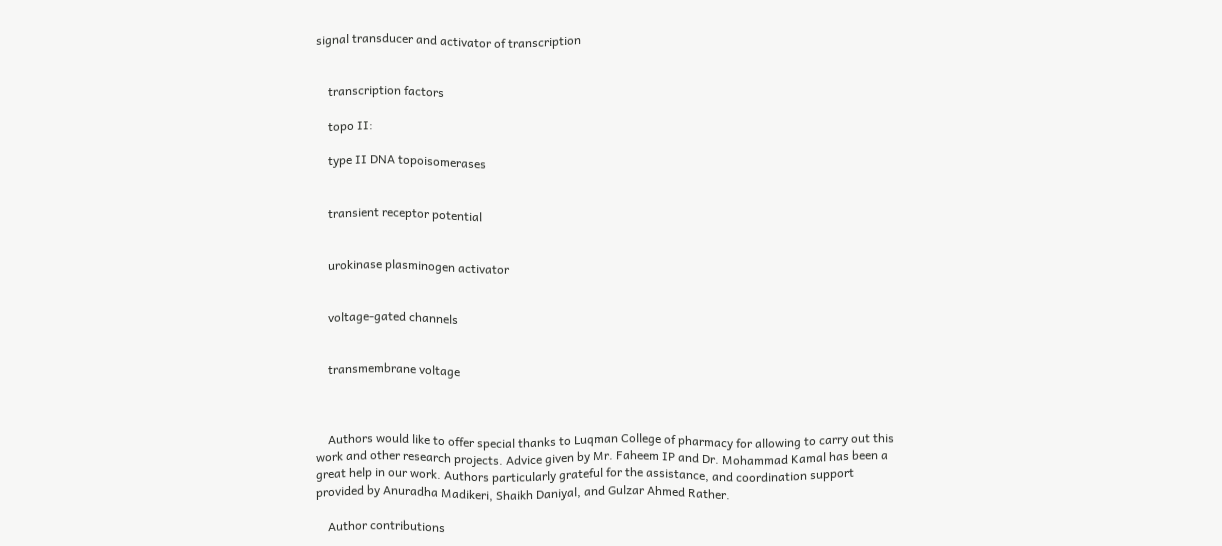signal transducer and activator of transcription


    transcription factors

    topo II:

    type II DNA topoisomerases


    transient receptor potential


    urokinase plasminogen activator


    voltage-gated channels


    transmembrane voltage



    Authors would like to offer special thanks to Luqman College of pharmacy for allowing to carry out this work and other research projects. Advice given by Mr. Faheem IP and Dr. Mohammad Kamal has been a great help in our work. Authors particularly grateful for the assistance, and coordination support provided by Anuradha Madikeri, Shaikh Daniyal, and Gulzar Ahmed Rather.

    Author contributions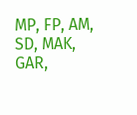MP, FP, AM, SD, MAK, GAR,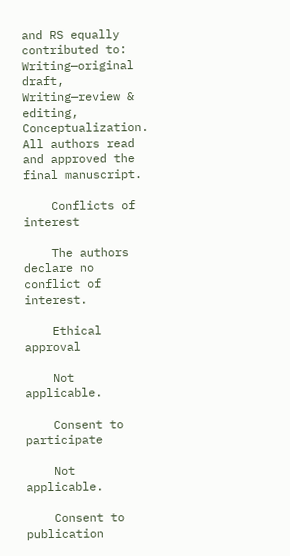and RS equally contributed to: Writing—original draft, Writing—review & editing, Conceptualization. All authors read and approved the final manuscript.

    Conflicts of interest

    The authors declare no conflict of interest.

    Ethical approval

    Not applicable.

    Consent to participate

    Not applicable.

    Consent to publication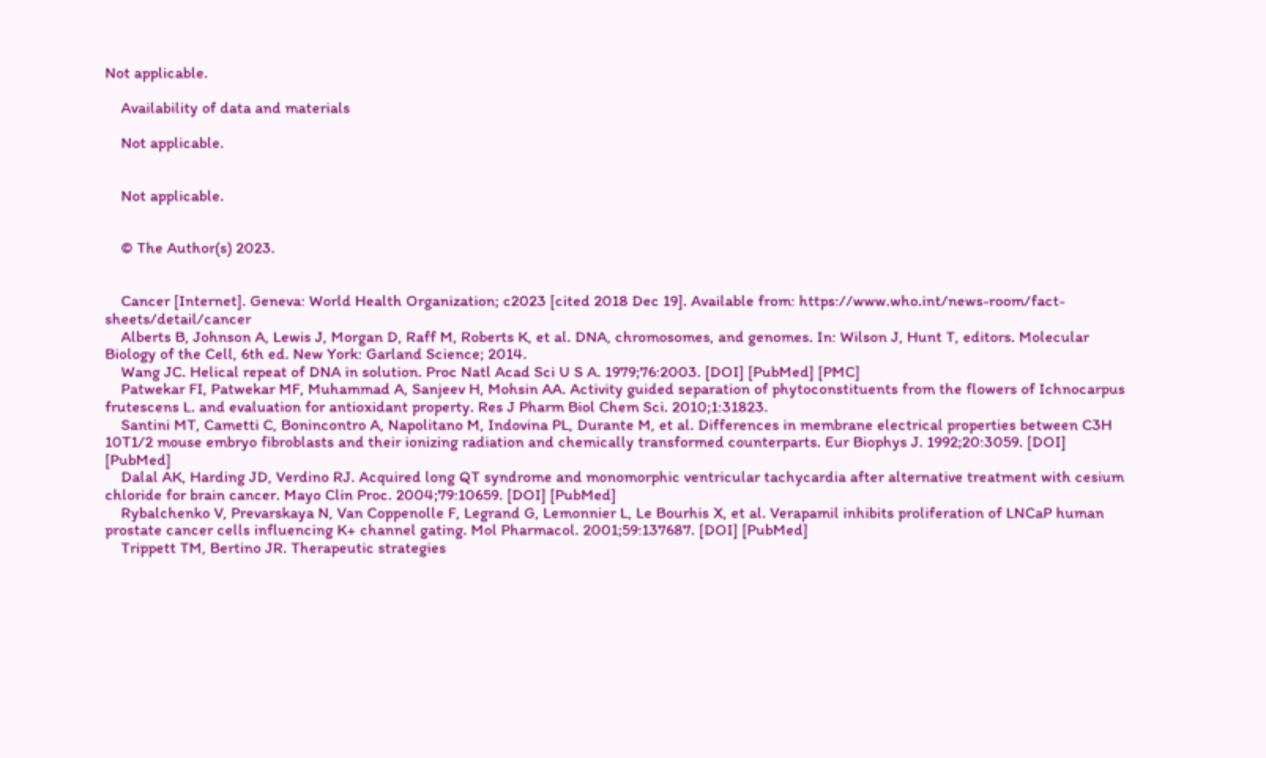Not applicable.

    Availability of data and materials

    Not applicable.


    Not applicable.


    © The Author(s) 2023.


    Cancer [Internet]. Geneva: World Health Organization; c2023 [cited 2018 Dec 19]. Available from: https://www.who.int/news-room/fact-sheets/detail/cancer
    Alberts B, Johnson A, Lewis J, Morgan D, Raff M, Roberts K, et al. DNA, chromosomes, and genomes. In: Wilson J, Hunt T, editors. Molecular Biology of the Cell, 6th ed. New York: Garland Science; 2014.
    Wang JC. Helical repeat of DNA in solution. Proc Natl Acad Sci U S A. 1979;76:2003. [DOI] [PubMed] [PMC]
    Patwekar FI, Patwekar MF, Muhammad A, Sanjeev H, Mohsin AA. Activity guided separation of phytoconstituents from the flowers of Ichnocarpus frutescens L. and evaluation for antioxidant property. Res J Pharm Biol Chem Sci. 2010;1:31823.
    Santini MT, Cametti C, Bonincontro A, Napolitano M, Indovina PL, Durante M, et al. Differences in membrane electrical properties between C3H 10T1/2 mouse embryo fibroblasts and their ionizing radiation and chemically transformed counterparts. Eur Biophys J. 1992;20:3059. [DOI] [PubMed]
    Dalal AK, Harding JD, Verdino RJ. Acquired long QT syndrome and monomorphic ventricular tachycardia after alternative treatment with cesium chloride for brain cancer. Mayo Clin Proc. 2004;79:10659. [DOI] [PubMed]
    Rybalchenko V, Prevarskaya N, Van Coppenolle F, Legrand G, Lemonnier L, Le Bourhis X, et al. Verapamil inhibits proliferation of LNCaP human prostate cancer cells influencing K+ channel gating. Mol Pharmacol. 2001;59:137687. [DOI] [PubMed]
    Trippett TM, Bertino JR. Therapeutic strategies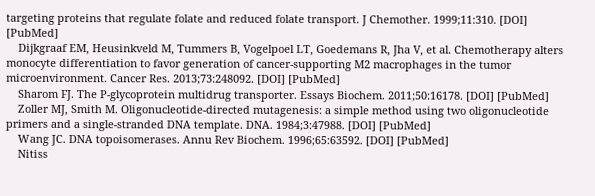targeting proteins that regulate folate and reduced folate transport. J Chemother. 1999;11:310. [DOI] [PubMed]
    Dijkgraaf EM, Heusinkveld M, Tummers B, Vogelpoel LT, Goedemans R, Jha V, et al. Chemotherapy alters monocyte differentiation to favor generation of cancer-supporting M2 macrophages in the tumor microenvironment. Cancer Res. 2013;73:248092. [DOI] [PubMed]
    Sharom FJ. The P-glycoprotein multidrug transporter. Essays Biochem. 2011;50:16178. [DOI] [PubMed]
    Zoller MJ, Smith M. Oligonucleotide-directed mutagenesis: a simple method using two oligonucleotide primers and a single-stranded DNA template. DNA. 1984;3:47988. [DOI] [PubMed]
    Wang JC. DNA topoisomerases. Annu Rev Biochem. 1996;65:63592. [DOI] [PubMed]
    Nitiss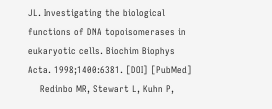JL. Investigating the biological functions of DNA topoisomerases in eukaryotic cells. Biochim Biophys Acta. 1998;1400:6381. [DOI] [PubMed]
    Redinbo MR, Stewart L, Kuhn P,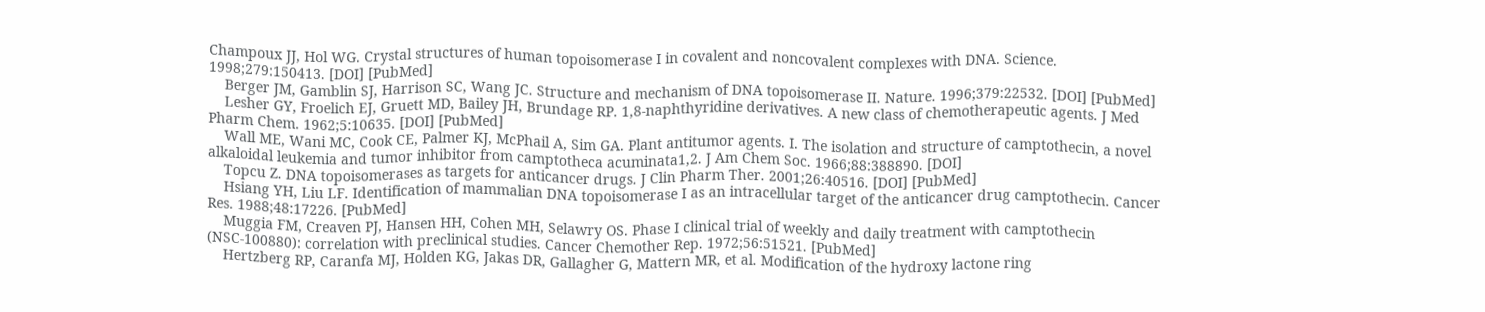Champoux JJ, Hol WG. Crystal structures of human topoisomerase I in covalent and noncovalent complexes with DNA. Science. 1998;279:150413. [DOI] [PubMed]
    Berger JM, Gamblin SJ, Harrison SC, Wang JC. Structure and mechanism of DNA topoisomerase II. Nature. 1996;379:22532. [DOI] [PubMed]
    Lesher GY, Froelich EJ, Gruett MD, Bailey JH, Brundage RP. 1,8-naphthyridine derivatives. A new class of chemotherapeutic agents. J Med Pharm Chem. 1962;5:10635. [DOI] [PubMed]
    Wall ME, Wani MC, Cook CE, Palmer KJ, McPhail A, Sim GA. Plant antitumor agents. I. The isolation and structure of camptothecin, a novel alkaloidal leukemia and tumor inhibitor from camptotheca acuminata1,2. J Am Chem Soc. 1966;88:388890. [DOI]
    Topcu Z. DNA topoisomerases as targets for anticancer drugs. J Clin Pharm Ther. 2001;26:40516. [DOI] [PubMed]
    Hsiang YH, Liu LF. Identification of mammalian DNA topoisomerase I as an intracellular target of the anticancer drug camptothecin. Cancer Res. 1988;48:17226. [PubMed]
    Muggia FM, Creaven PJ, Hansen HH, Cohen MH, Selawry OS. Phase I clinical trial of weekly and daily treatment with camptothecin (NSC-100880): correlation with preclinical studies. Cancer Chemother Rep. 1972;56:51521. [PubMed]
    Hertzberg RP, Caranfa MJ, Holden KG, Jakas DR, Gallagher G, Mattern MR, et al. Modification of the hydroxy lactone ring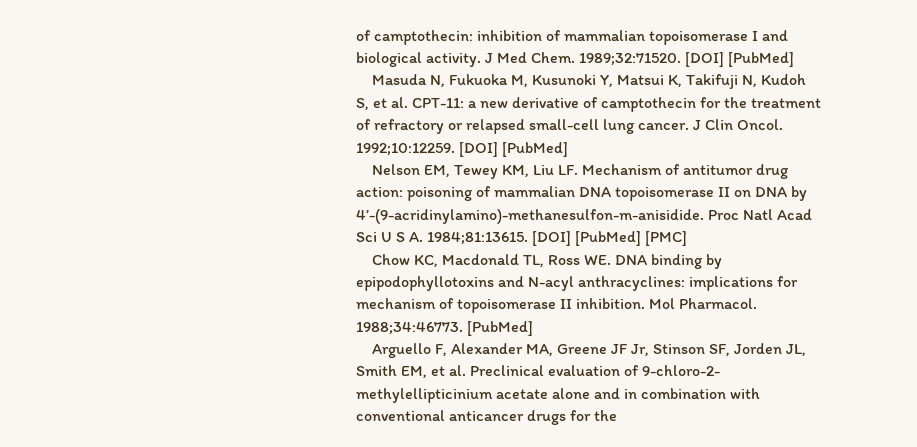of camptothecin: inhibition of mammalian topoisomerase I and biological activity. J Med Chem. 1989;32:71520. [DOI] [PubMed]
    Masuda N, Fukuoka M, Kusunoki Y, Matsui K, Takifuji N, Kudoh S, et al. CPT-11: a new derivative of camptothecin for the treatment of refractory or relapsed small-cell lung cancer. J Clin Oncol. 1992;10:12259. [DOI] [PubMed]
    Nelson EM, Tewey KM, Liu LF. Mechanism of antitumor drug action: poisoning of mammalian DNA topoisomerase II on DNA by 4’-(9-acridinylamino)-methanesulfon-m-anisidide. Proc Natl Acad Sci U S A. 1984;81:13615. [DOI] [PubMed] [PMC]
    Chow KC, Macdonald TL, Ross WE. DNA binding by epipodophyllotoxins and N-acyl anthracyclines: implications for mechanism of topoisomerase II inhibition. Mol Pharmacol. 1988;34:46773. [PubMed]
    Arguello F, Alexander MA, Greene JF Jr, Stinson SF, Jorden JL, Smith EM, et al. Preclinical evaluation of 9-chloro-2-methylellipticinium acetate alone and in combination with conventional anticancer drugs for the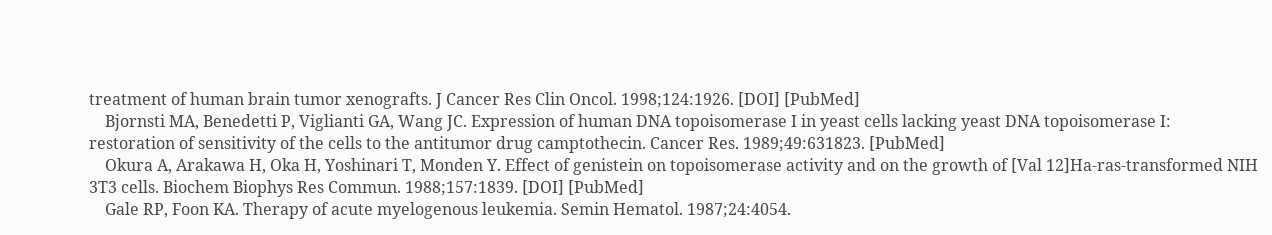treatment of human brain tumor xenografts. J Cancer Res Clin Oncol. 1998;124:1926. [DOI] [PubMed]
    Bjornsti MA, Benedetti P, Viglianti GA, Wang JC. Expression of human DNA topoisomerase I in yeast cells lacking yeast DNA topoisomerase I: restoration of sensitivity of the cells to the antitumor drug camptothecin. Cancer Res. 1989;49:631823. [PubMed]
    Okura A, Arakawa H, Oka H, Yoshinari T, Monden Y. Effect of genistein on topoisomerase activity and on the growth of [Val 12]Ha-ras-transformed NIH 3T3 cells. Biochem Biophys Res Commun. 1988;157:1839. [DOI] [PubMed]
    Gale RP, Foon KA. Therapy of acute myelogenous leukemia. Semin Hematol. 1987;24:4054.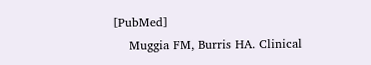[PubMed]
    Muggia FM, Burris HA. Clinical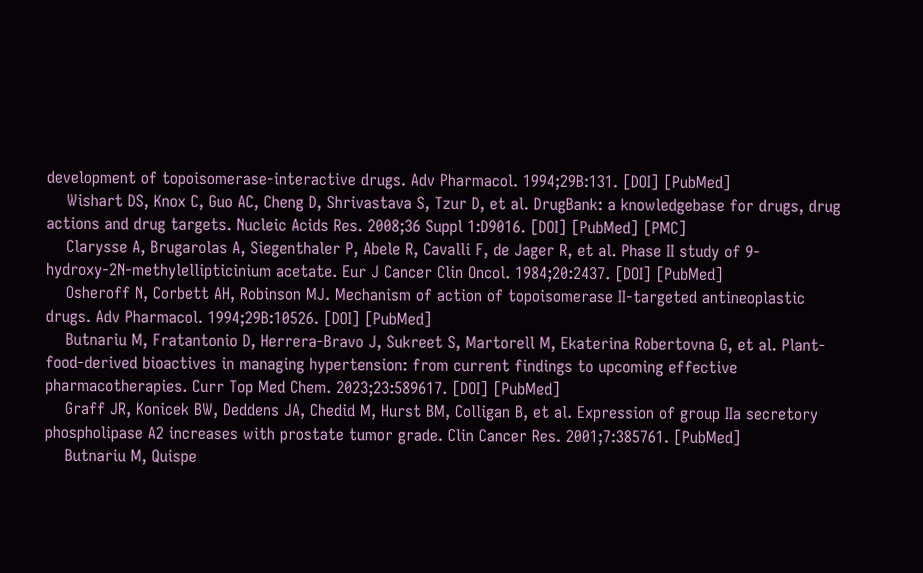development of topoisomerase-interactive drugs. Adv Pharmacol. 1994;29B:131. [DOI] [PubMed]
    Wishart DS, Knox C, Guo AC, Cheng D, Shrivastava S, Tzur D, et al. DrugBank: a knowledgebase for drugs, drug actions and drug targets. Nucleic Acids Res. 2008;36 Suppl 1:D9016. [DOI] [PubMed] [PMC]
    Clarysse A, Brugarolas A, Siegenthaler P, Abele R, Cavalli F, de Jager R, et al. Phase II study of 9-hydroxy-2N-methylellipticinium acetate. Eur J Cancer Clin Oncol. 1984;20:2437. [DOI] [PubMed]
    Osheroff N, Corbett AH, Robinson MJ. Mechanism of action of topoisomerase II-targeted antineoplastic drugs. Adv Pharmacol. 1994;29B:10526. [DOI] [PubMed]
    Butnariu M, Fratantonio D, Herrera-Bravo J, Sukreet S, Martorell M, Ekaterina Robertovna G, et al. Plant-food-derived bioactives in managing hypertension: from current findings to upcoming effective pharmacotherapies. Curr Top Med Chem. 2023;23:589617. [DOI] [PubMed]
    Graff JR, Konicek BW, Deddens JA, Chedid M, Hurst BM, Colligan B, et al. Expression of group IIa secretory phospholipase A2 increases with prostate tumor grade. Clin Cancer Res. 2001;7:385761. [PubMed]
    Butnariu M, Quispe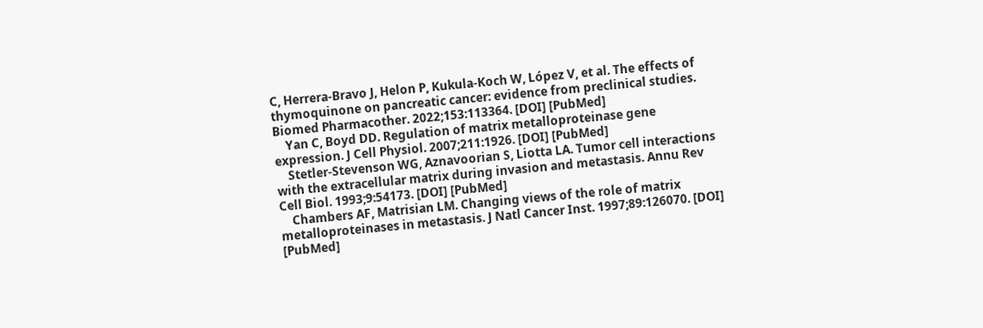C, Herrera-Bravo J, Helon P, Kukula-Koch W, López V, et al. The effects of thymoquinone on pancreatic cancer: evidence from preclinical studies. Biomed Pharmacother. 2022;153:113364. [DOI] [PubMed]
    Yan C, Boyd DD. Regulation of matrix metalloproteinase gene expression. J Cell Physiol. 2007;211:1926. [DOI] [PubMed]
    Stetler-Stevenson WG, Aznavoorian S, Liotta LA. Tumor cell interactions with the extracellular matrix during invasion and metastasis. Annu Rev Cell Biol. 1993;9:54173. [DOI] [PubMed]
    Chambers AF, Matrisian LM. Changing views of the role of matrix metalloproteinases in metastasis. J Natl Cancer Inst. 1997;89:126070. [DOI] [PubMed]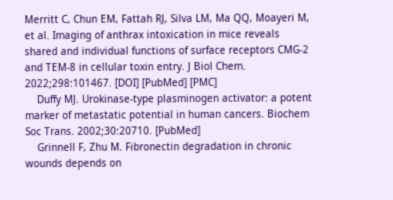Merritt C, Chun EM, Fattah RJ, Silva LM, Ma QQ, Moayeri M, et al. Imaging of anthrax intoxication in mice reveals shared and individual functions of surface receptors CMG-2 and TEM-8 in cellular toxin entry. J Biol Chem. 2022;298:101467. [DOI] [PubMed] [PMC]
    Duffy MJ. Urokinase-type plasminogen activator: a potent marker of metastatic potential in human cancers. Biochem Soc Trans. 2002;30:20710. [PubMed]
    Grinnell F, Zhu M. Fibronectin degradation in chronic wounds depends on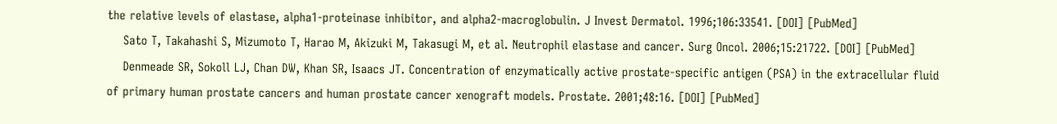the relative levels of elastase, alpha1-proteinase inhibitor, and alpha2-macroglobulin. J Invest Dermatol. 1996;106:33541. [DOI] [PubMed]
    Sato T, Takahashi S, Mizumoto T, Harao M, Akizuki M, Takasugi M, et al. Neutrophil elastase and cancer. Surg Oncol. 2006;15:21722. [DOI] [PubMed]
    Denmeade SR, Sokoll LJ, Chan DW, Khan SR, Isaacs JT. Concentration of enzymatically active prostate-specific antigen (PSA) in the extracellular fluid of primary human prostate cancers and human prostate cancer xenograft models. Prostate. 2001;48:16. [DOI] [PubMed]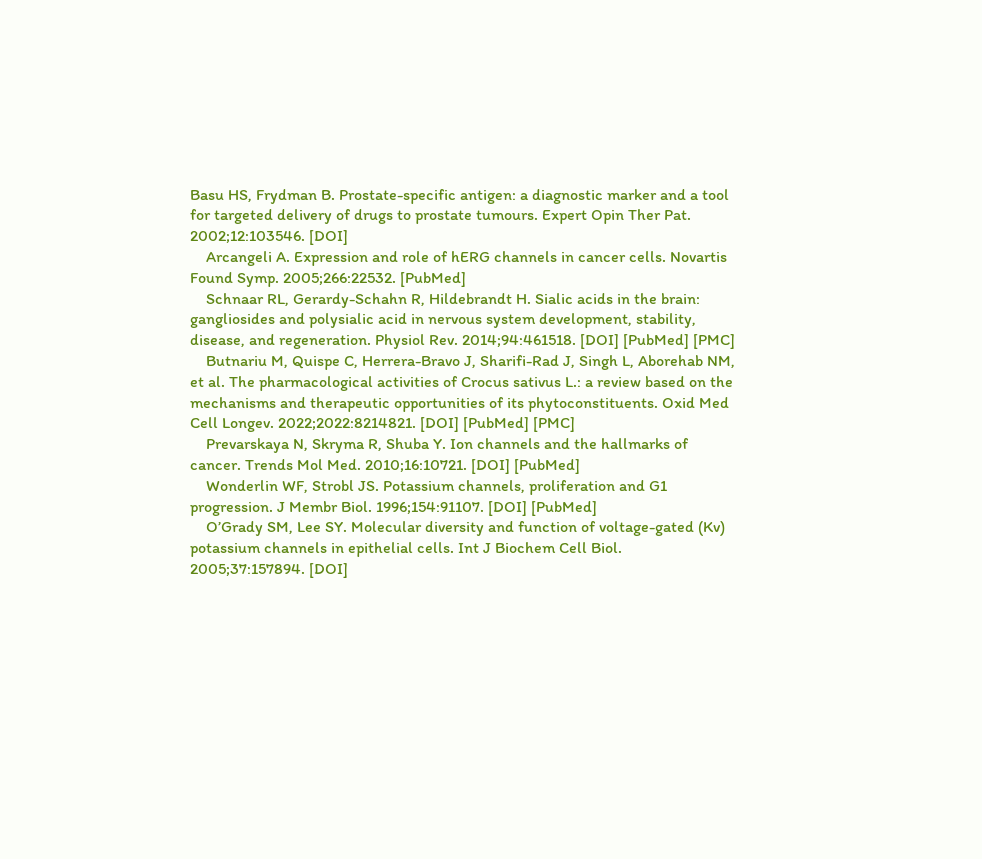Basu HS, Frydman B. Prostate-specific antigen: a diagnostic marker and a tool for targeted delivery of drugs to prostate tumours. Expert Opin Ther Pat. 2002;12:103546. [DOI]
    Arcangeli A. Expression and role of hERG channels in cancer cells. Novartis Found Symp. 2005;266:22532. [PubMed]
    Schnaar RL, Gerardy-Schahn R, Hildebrandt H. Sialic acids in the brain: gangliosides and polysialic acid in nervous system development, stability, disease, and regeneration. Physiol Rev. 2014;94:461518. [DOI] [PubMed] [PMC]
    Butnariu M, Quispe C, Herrera-Bravo J, Sharifi-Rad J, Singh L, Aborehab NM, et al. The pharmacological activities of Crocus sativus L.: a review based on the mechanisms and therapeutic opportunities of its phytoconstituents. Oxid Med Cell Longev. 2022;2022:8214821. [DOI] [PubMed] [PMC]
    Prevarskaya N, Skryma R, Shuba Y. Ion channels and the hallmarks of cancer. Trends Mol Med. 2010;16:10721. [DOI] [PubMed]
    Wonderlin WF, Strobl JS. Potassium channels, proliferation and G1 progression. J Membr Biol. 1996;154:91107. [DOI] [PubMed]
    O’Grady SM, Lee SY. Molecular diversity and function of voltage-gated (Kv) potassium channels in epithelial cells. Int J Biochem Cell Biol. 2005;37:157894. [DOI]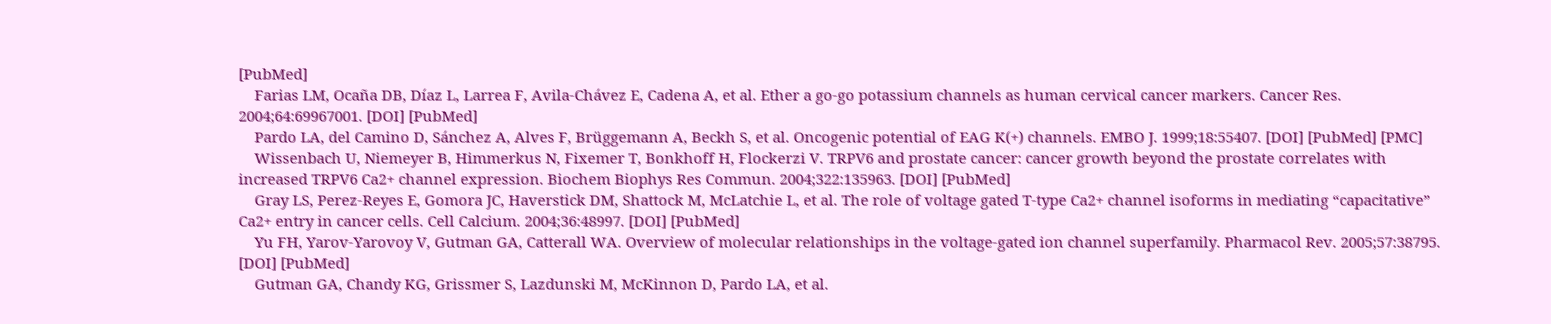[PubMed]
    Farias LM, Ocaña DB, Díaz L, Larrea F, Avila-Chávez E, Cadena A, et al. Ether a go-go potassium channels as human cervical cancer markers. Cancer Res. 2004;64:69967001. [DOI] [PubMed]
    Pardo LA, del Camino D, Sánchez A, Alves F, Brüggemann A, Beckh S, et al. Oncogenic potential of EAG K(+) channels. EMBO J. 1999;18:55407. [DOI] [PubMed] [PMC]
    Wissenbach U, Niemeyer B, Himmerkus N, Fixemer T, Bonkhoff H, Flockerzi V. TRPV6 and prostate cancer: cancer growth beyond the prostate correlates with increased TRPV6 Ca2+ channel expression. Biochem Biophys Res Commun. 2004;322:135963. [DOI] [PubMed]
    Gray LS, Perez-Reyes E, Gomora JC, Haverstick DM, Shattock M, McLatchie L, et al. The role of voltage gated T-type Ca2+ channel isoforms in mediating “capacitative” Ca2+ entry in cancer cells. Cell Calcium. 2004;36:48997. [DOI] [PubMed]
    Yu FH, Yarov-Yarovoy V, Gutman GA, Catterall WA. Overview of molecular relationships in the voltage-gated ion channel superfamily. Pharmacol Rev. 2005;57:38795. [DOI] [PubMed]
    Gutman GA, Chandy KG, Grissmer S, Lazdunski M, McKinnon D, Pardo LA, et al.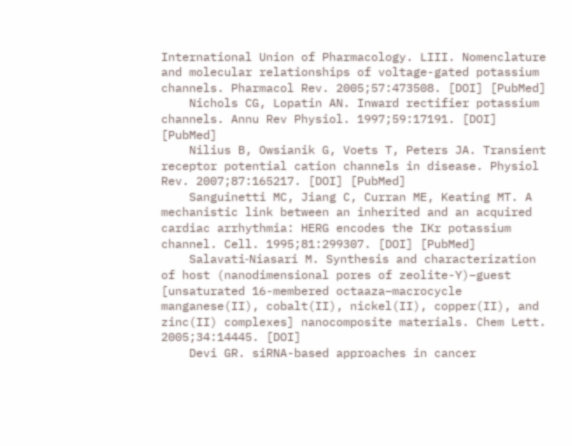International Union of Pharmacology. LIII. Nomenclature and molecular relationships of voltage-gated potassium channels. Pharmacol Rev. 2005;57:473508. [DOI] [PubMed]
    Nichols CG, Lopatin AN. Inward rectifier potassium channels. Annu Rev Physiol. 1997;59:17191. [DOI] [PubMed]
    Nilius B, Owsianik G, Voets T, Peters JA. Transient receptor potential cation channels in disease. Physiol Rev. 2007;87:165217. [DOI] [PubMed]
    Sanguinetti MC, Jiang C, Curran ME, Keating MT. A mechanistic link between an inherited and an acquired cardiac arrhythmia: HERG encodes the IKr potassium channel. Cell. 1995;81:299307. [DOI] [PubMed]
    Salavati‐Niasari M. Synthesis and characterization of host (nanodimensional pores of zeolite-Y)–guest [unsaturated 16-membered octaaza–macrocycle manganese(II), cobalt(II), nickel(II), copper(II), and zinc(II) complexes] nanocomposite materials. Chem Lett. 2005;34:14445. [DOI]
    Devi GR. siRNA-based approaches in cancer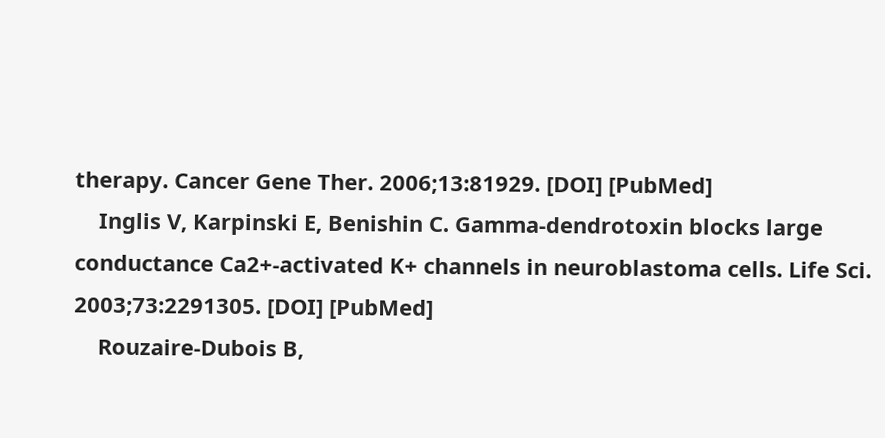therapy. Cancer Gene Ther. 2006;13:81929. [DOI] [PubMed]
    Inglis V, Karpinski E, Benishin C. Gamma-dendrotoxin blocks large conductance Ca2+-activated K+ channels in neuroblastoma cells. Life Sci. 2003;73:2291305. [DOI] [PubMed]
    Rouzaire-Dubois B,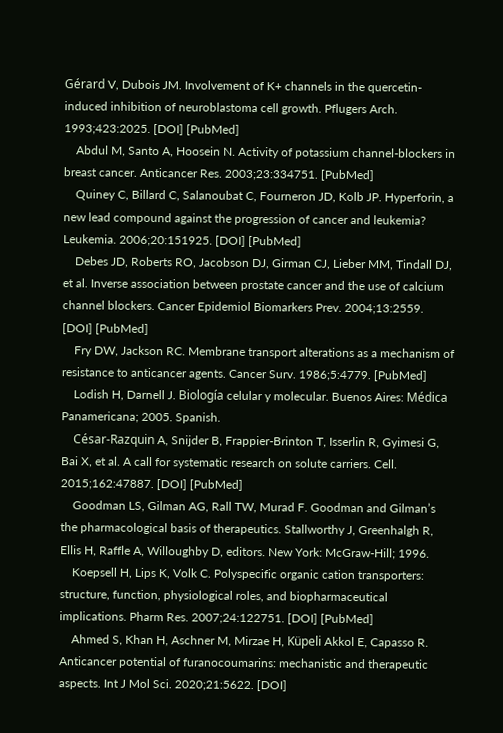Gérard V, Dubois JM. Involvement of K+ channels in the quercetin-induced inhibition of neuroblastoma cell growth. Pflugers Arch. 1993;423:2025. [DOI] [PubMed]
    Abdul M, Santo A, Hoosein N. Activity of potassium channel-blockers in breast cancer. Anticancer Res. 2003;23:334751. [PubMed]
    Quiney C, Billard C, Salanoubat C, Fourneron JD, Kolb JP. Hyperforin, a new lead compound against the progression of cancer and leukemia? Leukemia. 2006;20:151925. [DOI] [PubMed]
    Debes JD, Roberts RO, Jacobson DJ, Girman CJ, Lieber MM, Tindall DJ, et al. Inverse association between prostate cancer and the use of calcium channel blockers. Cancer Epidemiol Biomarkers Prev. 2004;13:2559. [DOI] [PubMed]
    Fry DW, Jackson RC. Membrane transport alterations as a mechanism of resistance to anticancer agents. Cancer Surv. 1986;5:4779. [PubMed]
    Lodish H, Darnell J. Biología celular y molecular. Buenos Aires: Médica Panamericana; 2005. Spanish.
    César-Razquin A, Snijder B, Frappier-Brinton T, Isserlin R, Gyimesi G, Bai X, et al. A call for systematic research on solute carriers. Cell. 2015;162:47887. [DOI] [PubMed]
    Goodman LS, Gilman AG, Rall TW, Murad F. Goodman and Gilman’s the pharmacological basis of therapeutics. Stallworthy J, Greenhalgh R, Ellis H, Raffle A, Willoughby D, editors. New York: McGraw-Hill; 1996.
    Koepsell H, Lips K, Volk C. Polyspecific organic cation transporters: structure, function, physiological roles, and biopharmaceutical implications. Pharm Res. 2007;24:122751. [DOI] [PubMed]
    Ahmed S, Khan H, Aschner M, Mirzae H, Küpeli Akkol E, Capasso R. Anticancer potential of furanocoumarins: mechanistic and therapeutic aspects. Int J Mol Sci. 2020;21:5622. [DOI]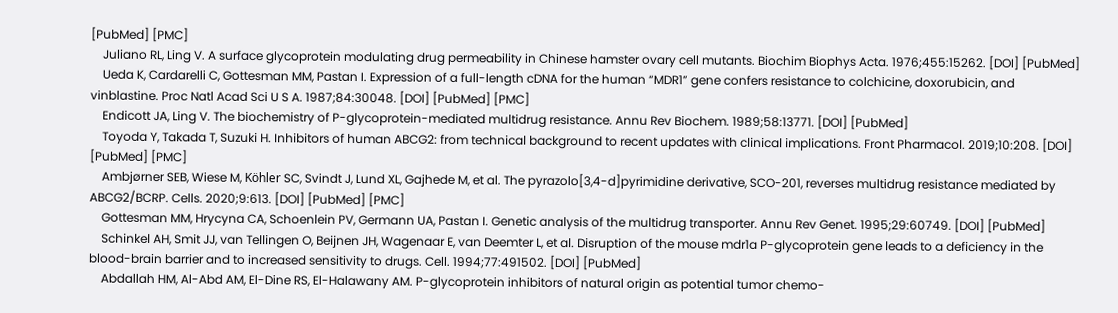[PubMed] [PMC]
    Juliano RL, Ling V. A surface glycoprotein modulating drug permeability in Chinese hamster ovary cell mutants. Biochim Biophys Acta. 1976;455:15262. [DOI] [PubMed]
    Ueda K, Cardarelli C, Gottesman MM, Pastan I. Expression of a full-length cDNA for the human “MDR1” gene confers resistance to colchicine, doxorubicin, and vinblastine. Proc Natl Acad Sci U S A. 1987;84:30048. [DOI] [PubMed] [PMC]
    Endicott JA, Ling V. The biochemistry of P-glycoprotein-mediated multidrug resistance. Annu Rev Biochem. 1989;58:13771. [DOI] [PubMed]
    Toyoda Y, Takada T, Suzuki H. Inhibitors of human ABCG2: from technical background to recent updates with clinical implications. Front Pharmacol. 2019;10:208. [DOI] [PubMed] [PMC]
    Ambjørner SEB, Wiese M, Köhler SC, Svindt J, Lund XL, Gajhede M, et al. The pyrazolo[3,4-d]pyrimidine derivative, SCO-201, reverses multidrug resistance mediated by ABCG2/BCRP. Cells. 2020;9:613. [DOI] [PubMed] [PMC]
    Gottesman MM, Hrycyna CA, Schoenlein PV, Germann UA, Pastan I. Genetic analysis of the multidrug transporter. Annu Rev Genet. 1995;29:60749. [DOI] [PubMed]
    Schinkel AH, Smit JJ, van Tellingen O, Beijnen JH, Wagenaar E, van Deemter L, et al. Disruption of the mouse mdr1a P-glycoprotein gene leads to a deficiency in the blood-brain barrier and to increased sensitivity to drugs. Cell. 1994;77:491502. [DOI] [PubMed]
    Abdallah HM, Al-Abd AM, El-Dine RS, El-Halawany AM. P-glycoprotein inhibitors of natural origin as potential tumor chemo-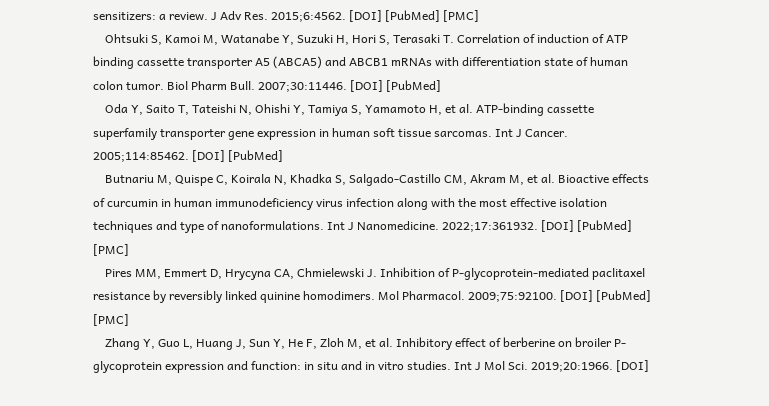sensitizers: a review. J Adv Res. 2015;6:4562. [DOI] [PubMed] [PMC]
    Ohtsuki S, Kamoi M, Watanabe Y, Suzuki H, Hori S, Terasaki T. Correlation of induction of ATP binding cassette transporter A5 (ABCA5) and ABCB1 mRNAs with differentiation state of human colon tumor. Biol Pharm Bull. 2007;30:11446. [DOI] [PubMed]
    Oda Y, Saito T, Tateishi N, Ohishi Y, Tamiya S, Yamamoto H, et al. ATP-binding cassette superfamily transporter gene expression in human soft tissue sarcomas. Int J Cancer. 2005;114:85462. [DOI] [PubMed]
    Butnariu M, Quispe C, Koirala N, Khadka S, Salgado-Castillo CM, Akram M, et al. Bioactive effects of curcumin in human immunodeficiency virus infection along with the most effective isolation techniques and type of nanoformulations. Int J Nanomedicine. 2022;17:361932. [DOI] [PubMed] [PMC]
    Pires MM, Emmert D, Hrycyna CA, Chmielewski J. Inhibition of P-glycoprotein-mediated paclitaxel resistance by reversibly linked quinine homodimers. Mol Pharmacol. 2009;75:92100. [DOI] [PubMed] [PMC]
    Zhang Y, Guo L, Huang J, Sun Y, He F, Zloh M, et al. Inhibitory effect of berberine on broiler P-glycoprotein expression and function: in situ and in vitro studies. Int J Mol Sci. 2019;20:1966. [DOI]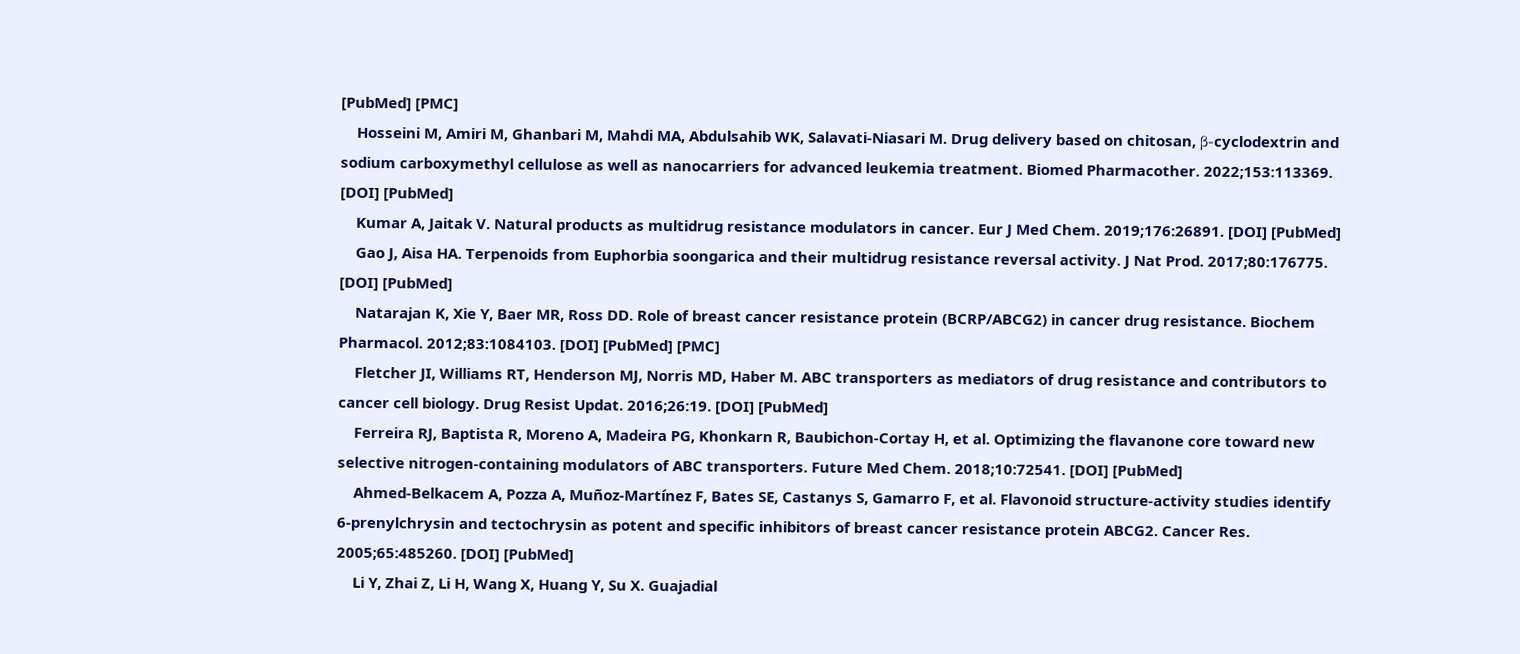[PubMed] [PMC]
    Hosseini M, Amiri M, Ghanbari M, Mahdi MA, Abdulsahib WK, Salavati-Niasari M. Drug delivery based on chitosan, β-cyclodextrin and sodium carboxymethyl cellulose as well as nanocarriers for advanced leukemia treatment. Biomed Pharmacother. 2022;153:113369. [DOI] [PubMed]
    Kumar A, Jaitak V. Natural products as multidrug resistance modulators in cancer. Eur J Med Chem. 2019;176:26891. [DOI] [PubMed]
    Gao J, Aisa HA. Terpenoids from Euphorbia soongarica and their multidrug resistance reversal activity. J Nat Prod. 2017;80:176775. [DOI] [PubMed]
    Natarajan K, Xie Y, Baer MR, Ross DD. Role of breast cancer resistance protein (BCRP/ABCG2) in cancer drug resistance. Biochem Pharmacol. 2012;83:1084103. [DOI] [PubMed] [PMC]
    Fletcher JI, Williams RT, Henderson MJ, Norris MD, Haber M. ABC transporters as mediators of drug resistance and contributors to cancer cell biology. Drug Resist Updat. 2016;26:19. [DOI] [PubMed]
    Ferreira RJ, Baptista R, Moreno A, Madeira PG, Khonkarn R, Baubichon-Cortay H, et al. Optimizing the flavanone core toward new selective nitrogen-containing modulators of ABC transporters. Future Med Chem. 2018;10:72541. [DOI] [PubMed]
    Ahmed-Belkacem A, Pozza A, Muñoz-Martínez F, Bates SE, Castanys S, Gamarro F, et al. Flavonoid structure-activity studies identify 6-prenylchrysin and tectochrysin as potent and specific inhibitors of breast cancer resistance protein ABCG2. Cancer Res. 2005;65:485260. [DOI] [PubMed]
    Li Y, Zhai Z, Li H, Wang X, Huang Y, Su X. Guajadial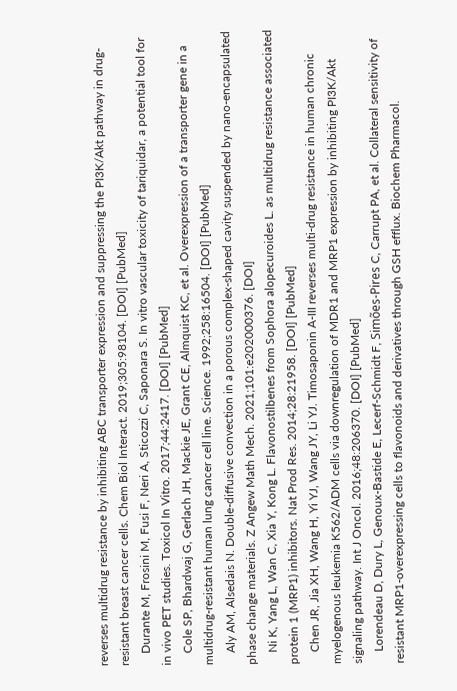reverses multidrug resistance by inhibiting ABC transporter expression and suppressing the PI3K/Akt pathway in drug-resistant breast cancer cells. Chem Biol Interact. 2019;305:98104. [DOI] [PubMed]
    Durante M, Frosini M, Fusi F, Neri A, Sticozzi C, Saponara S. In vitro vascular toxicity of tariquidar, a potential tool for in vivo PET studies. Toxicol In Vitro. 2017;44:2417. [DOI] [PubMed]
    Cole SP, Bhardwaj G, Gerlach JH, Mackie JE, Grant CE, Almquist KC, et al. Overexpression of a transporter gene in a multidrug-resistant human lung cancer cell line. Science. 1992;258:16504. [DOI] [PubMed]
    Aly AM, Alsedais N. Double-diffusive convection in a porous complex-shaped cavity suspended by nano-encapsulated phase change materials. Z Angew Math Mech. 2021;101:e202000376. [DOI]
    Ni K, Yang L, Wan C, Xia Y, Kong L. Flavonostilbenes from Sophora alopecuroides L. as multidrug resistance associated protein 1 (MRP1) inhibitors. Nat Prod Res. 2014;28:21958. [DOI] [PubMed]
    Chen JR, Jia XH, Wang H, Yi YJ, Wang JY, Li YJ. Timosaponin A-III reverses multi-drug resistance in human chronic myelogenous leukemia K562/ADM cells via downregulation of MDR1 and MRP1 expression by inhibiting PI3K/Akt signaling pathway. Int J Oncol. 2016;48:206370. [DOI] [PubMed]
    Lorendeau D, Dury L, Genoux-Bastide E, Lecerf-Schmidt F, Simões-Pires C, Carrupt PA, et al. Collateral sensitivity of resistant MRP1-overexpressing cells to flavonoids and derivatives through GSH efflux. Biochem Pharmacol.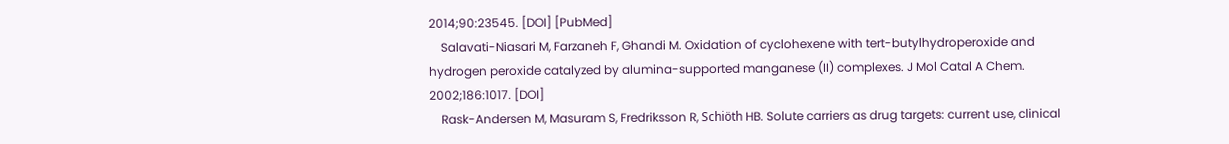2014;90:23545. [DOI] [PubMed]
    Salavati-Niasari M, Farzaneh F, Ghandi M. Oxidation of cyclohexene with tert-butylhydroperoxide and hydrogen peroxide catalyzed by alumina-supported manganese (II) complexes. J Mol Catal A Chem. 2002;186:1017. [DOI]
    Rask-Andersen M, Masuram S, Fredriksson R, Schiöth HB. Solute carriers as drug targets: current use, clinical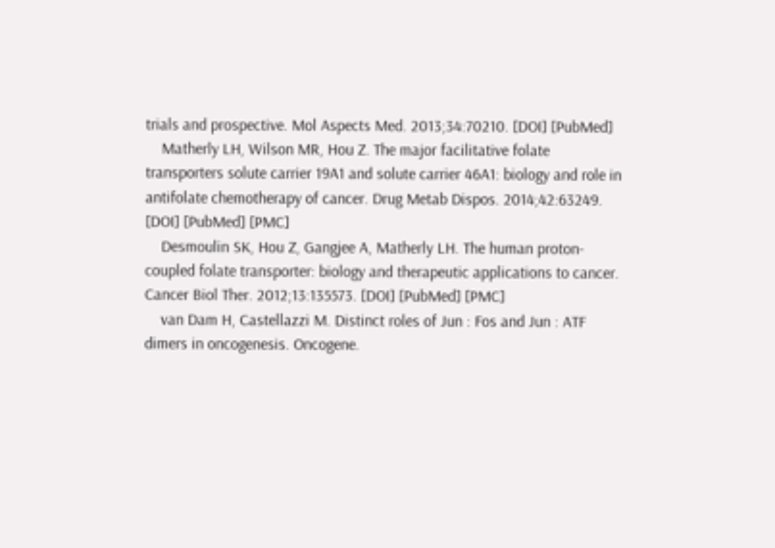trials and prospective. Mol Aspects Med. 2013;34:70210. [DOI] [PubMed]
    Matherly LH, Wilson MR, Hou Z. The major facilitative folate transporters solute carrier 19A1 and solute carrier 46A1: biology and role in antifolate chemotherapy of cancer. Drug Metab Dispos. 2014;42:63249. [DOI] [PubMed] [PMC]
    Desmoulin SK, Hou Z, Gangjee A, Matherly LH. The human proton-coupled folate transporter: biology and therapeutic applications to cancer. Cancer Biol Ther. 2012;13:135573. [DOI] [PubMed] [PMC]
    van Dam H, Castellazzi M. Distinct roles of Jun : Fos and Jun : ATF dimers in oncogenesis. Oncogene.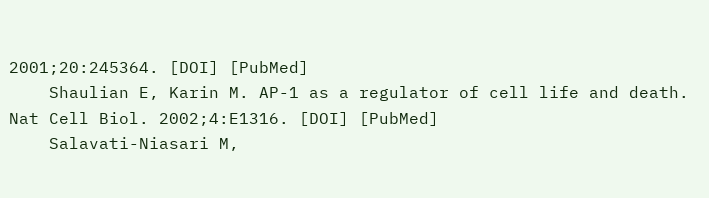2001;20:245364. [DOI] [PubMed]
    Shaulian E, Karin M. AP-1 as a regulator of cell life and death. Nat Cell Biol. 2002;4:E1316. [DOI] [PubMed]
    Salavati-Niasari M,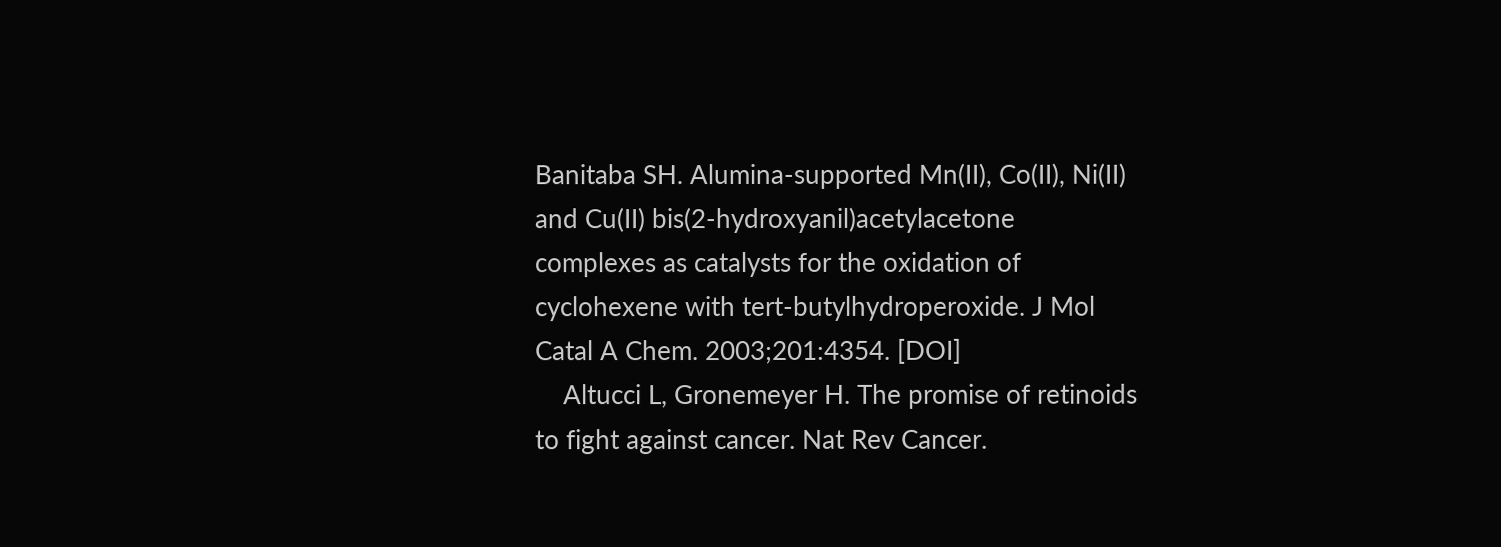Banitaba SH. Alumina-supported Mn(II), Co(II), Ni(II) and Cu(II) bis(2-hydroxyanil)acetylacetone complexes as catalysts for the oxidation of cyclohexene with tert-butylhydroperoxide. J Mol Catal A Chem. 2003;201:4354. [DOI]
    Altucci L, Gronemeyer H. The promise of retinoids to fight against cancer. Nat Rev Cancer.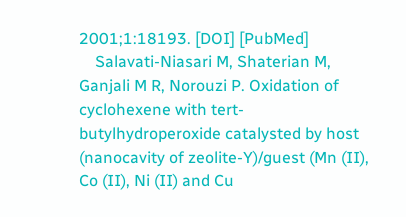2001;1:18193. [DOI] [PubMed]
    Salavati-Niasari M, Shaterian M, Ganjali M R, Norouzi P. Oxidation of cyclohexene with tert-butylhydroperoxide catalysted by host (nanocavity of zeolite-Y)/guest (Mn (II), Co (II), Ni (II) and Cu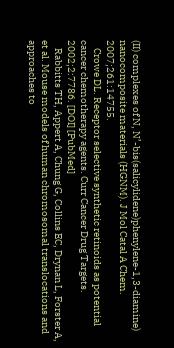(II) complexes of N, N’-bis(salicylidene)phenylene-1,3-diamine) nanocomposite materials (HGNM). J Mol Catal A Chem. 2007;261:14755.
    Crowe DL. Receptor selective synthetic retinoids as potential cancer chemotherapy agents. Curr Cancer Drug Targets. 2002;2:7786. [DOI] [PubMed]
    Rabbitts TH, Appert A, Chung G, Collins EC, Drynan L, Forster A, et al. Mouse models of human chromosomal translocations and approaches to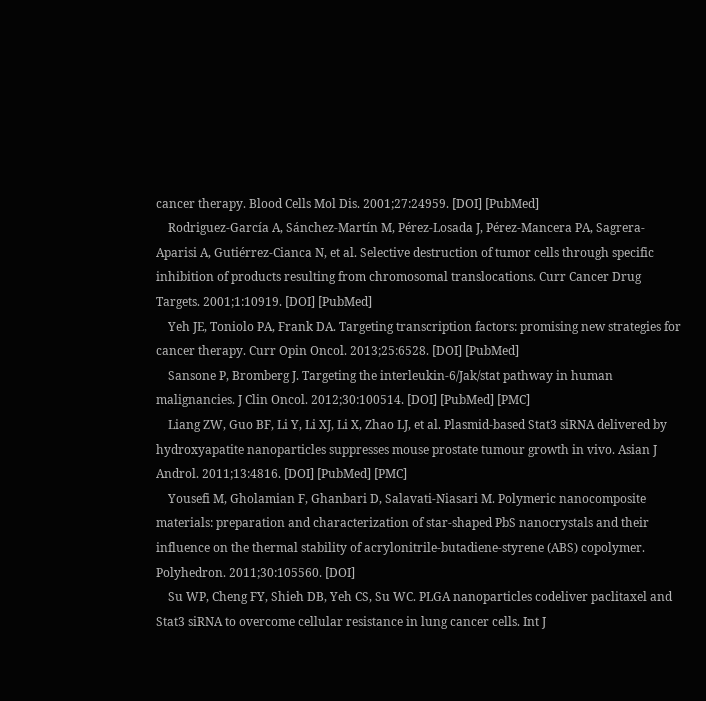cancer therapy. Blood Cells Mol Dis. 2001;27:24959. [DOI] [PubMed]
    Rodriguez-García A, Sánchez-Martín M, Pérez-Losada J, Pérez-Mancera PA, Sagrera-Aparisi A, Gutiérrez-Cianca N, et al. Selective destruction of tumor cells through specific inhibition of products resulting from chromosomal translocations. Curr Cancer Drug Targets. 2001;1:10919. [DOI] [PubMed]
    Yeh JE, Toniolo PA, Frank DA. Targeting transcription factors: promising new strategies for cancer therapy. Curr Opin Oncol. 2013;25:6528. [DOI] [PubMed]
    Sansone P, Bromberg J. Targeting the interleukin-6/Jak/stat pathway in human malignancies. J Clin Oncol. 2012;30:100514. [DOI] [PubMed] [PMC]
    Liang ZW, Guo BF, Li Y, Li XJ, Li X, Zhao LJ, et al. Plasmid-based Stat3 siRNA delivered by hydroxyapatite nanoparticles suppresses mouse prostate tumour growth in vivo. Asian J Androl. 2011;13:4816. [DOI] [PubMed] [PMC]
    Yousefi M, Gholamian F, Ghanbari D, Salavati-Niasari M. Polymeric nanocomposite materials: preparation and characterization of star-shaped PbS nanocrystals and their influence on the thermal stability of acrylonitrile-butadiene-styrene (ABS) copolymer. Polyhedron. 2011;30:105560. [DOI]
    Su WP, Cheng FY, Shieh DB, Yeh CS, Su WC. PLGA nanoparticles codeliver paclitaxel and Stat3 siRNA to overcome cellular resistance in lung cancer cells. Int J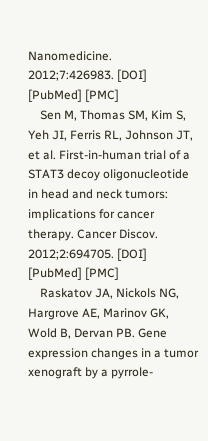Nanomedicine. 2012;7:426983. [DOI] [PubMed] [PMC]
    Sen M, Thomas SM, Kim S, Yeh JI, Ferris RL, Johnson JT, et al. First-in-human trial of a STAT3 decoy oligonucleotide in head and neck tumors: implications for cancer therapy. Cancer Discov. 2012;2:694705. [DOI] [PubMed] [PMC]
    Raskatov JA, Nickols NG, Hargrove AE, Marinov GK, Wold B, Dervan PB. Gene expression changes in a tumor xenograft by a pyrrole-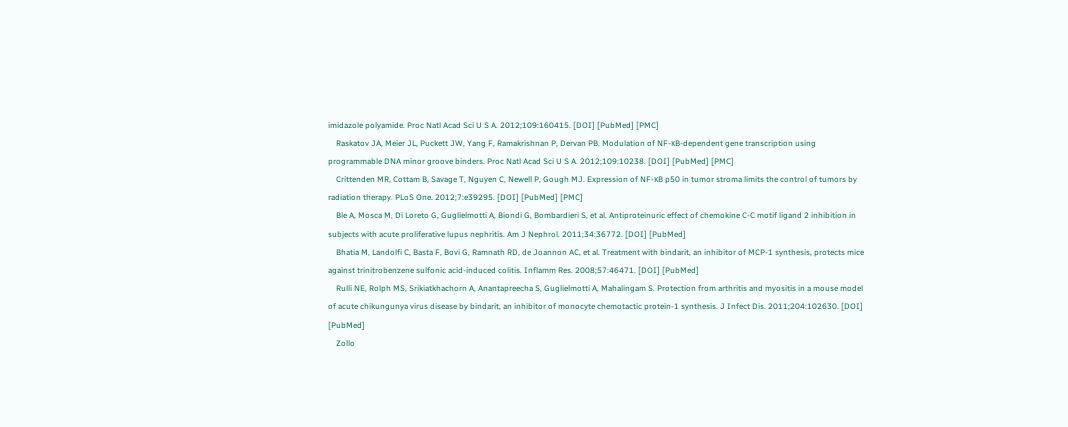imidazole polyamide. Proc Natl Acad Sci U S A. 2012;109:160415. [DOI] [PubMed] [PMC]
    Raskatov JA, Meier JL, Puckett JW, Yang F, Ramakrishnan P, Dervan PB. Modulation of NF-κB-dependent gene transcription using programmable DNA minor groove binders. Proc Natl Acad Sci U S A. 2012;109:10238. [DOI] [PubMed] [PMC]
    Crittenden MR, Cottam B, Savage T, Nguyen C, Newell P, Gough MJ. Expression of NF-κB p50 in tumor stroma limits the control of tumors by radiation therapy. PLoS One. 2012;7:e39295. [DOI] [PubMed] [PMC]
    Ble A, Mosca M, Di Loreto G, Guglielmotti A, Biondi G, Bombardieri S, et al. Antiproteinuric effect of chemokine C-C motif ligand 2 inhibition in subjects with acute proliferative lupus nephritis. Am J Nephrol. 2011;34:36772. [DOI] [PubMed]
    Bhatia M, Landolfi C, Basta F, Bovi G, Ramnath RD, de Joannon AC, et al. Treatment with bindarit, an inhibitor of MCP-1 synthesis, protects mice against trinitrobenzene sulfonic acid-induced colitis. Inflamm Res. 2008;57:46471. [DOI] [PubMed]
    Rulli NE, Rolph MS, Srikiatkhachorn A, Anantapreecha S, Guglielmotti A, Mahalingam S. Protection from arthritis and myositis in a mouse model of acute chikungunya virus disease by bindarit, an inhibitor of monocyte chemotactic protein-1 synthesis. J Infect Dis. 2011;204:102630. [DOI] [PubMed]
    Zollo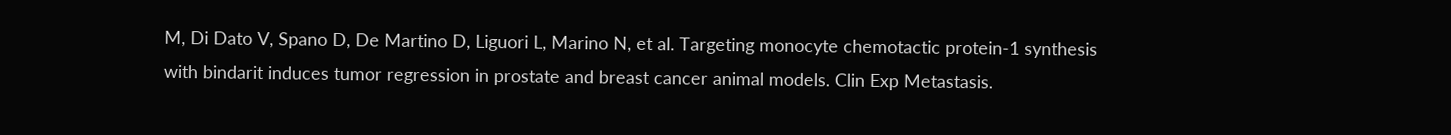M, Di Dato V, Spano D, De Martino D, Liguori L, Marino N, et al. Targeting monocyte chemotactic protein-1 synthesis with bindarit induces tumor regression in prostate and breast cancer animal models. Clin Exp Metastasis.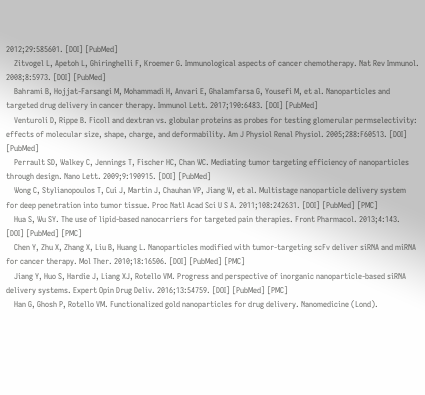2012;29:585601. [DOI] [PubMed]
    Zitvogel L, Apetoh L, Ghiringhelli F, Kroemer G. Immunological aspects of cancer chemotherapy. Nat Rev Immunol. 2008;8:5973. [DOI] [PubMed]
    Bahrami B, Hojjat-Farsangi M, Mohammadi H, Anvari E, Ghalamfarsa G, Yousefi M, et al. Nanoparticles and targeted drug delivery in cancer therapy. Immunol Lett. 2017;190:6483. [DOI] [PubMed]
    Venturoli D, Rippe B. Ficoll and dextran vs. globular proteins as probes for testing glomerular permselectivity: effects of molecular size, shape, charge, and deformability. Am J Physiol Renal Physiol. 2005;288:F60513. [DOI] [PubMed]
    Perrault SD, Walkey C, Jennings T, Fischer HC, Chan WC. Mediating tumor targeting efficiency of nanoparticles through design. Nano Lett. 2009;9:190915. [DOI] [PubMed]
    Wong C, Stylianopoulos T, Cui J, Martin J, Chauhan VP, Jiang W, et al. Multistage nanoparticle delivery system for deep penetration into tumor tissue. Proc Natl Acad Sci U S A. 2011;108:242631. [DOI] [PubMed] [PMC]
    Hua S, Wu SY. The use of lipid-based nanocarriers for targeted pain therapies. Front Pharmacol. 2013;4:143. [DOI] [PubMed] [PMC]
    Chen Y, Zhu X, Zhang X, Liu B, Huang L. Nanoparticles modified with tumor-targeting scFv deliver siRNA and miRNA for cancer therapy. Mol Ther. 2010;18:16506. [DOI] [PubMed] [PMC]
    Jiang Y, Huo S, Hardie J, Liang XJ, Rotello VM. Progress and perspective of inorganic nanoparticle-based siRNA delivery systems. Expert Opin Drug Deliv. 2016;13:54759. [DOI] [PubMed] [PMC]
    Han G, Ghosh P, Rotello VM. Functionalized gold nanoparticles for drug delivery. Nanomedicine (Lond).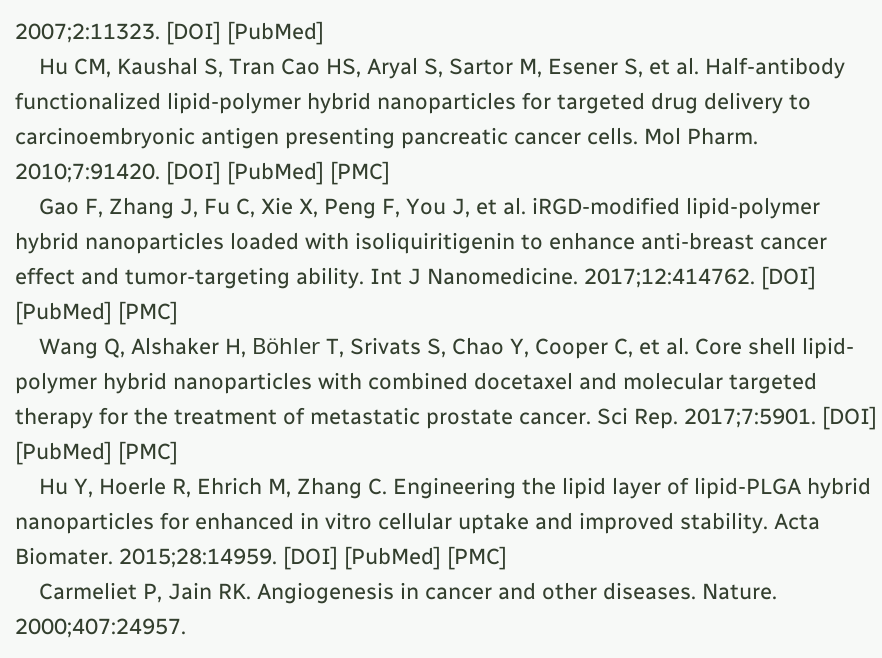2007;2:11323. [DOI] [PubMed]
    Hu CM, Kaushal S, Tran Cao HS, Aryal S, Sartor M, Esener S, et al. Half-antibody functionalized lipid-polymer hybrid nanoparticles for targeted drug delivery to carcinoembryonic antigen presenting pancreatic cancer cells. Mol Pharm. 2010;7:91420. [DOI] [PubMed] [PMC]
    Gao F, Zhang J, Fu C, Xie X, Peng F, You J, et al. iRGD-modified lipid-polymer hybrid nanoparticles loaded with isoliquiritigenin to enhance anti-breast cancer effect and tumor-targeting ability. Int J Nanomedicine. 2017;12:414762. [DOI] [PubMed] [PMC]
    Wang Q, Alshaker H, Böhler T, Srivats S, Chao Y, Cooper C, et al. Core shell lipid-polymer hybrid nanoparticles with combined docetaxel and molecular targeted therapy for the treatment of metastatic prostate cancer. Sci Rep. 2017;7:5901. [DOI] [PubMed] [PMC]
    Hu Y, Hoerle R, Ehrich M, Zhang C. Engineering the lipid layer of lipid-PLGA hybrid nanoparticles for enhanced in vitro cellular uptake and improved stability. Acta Biomater. 2015;28:14959. [DOI] [PubMed] [PMC]
    Carmeliet P, Jain RK. Angiogenesis in cancer and other diseases. Nature. 2000;407:24957.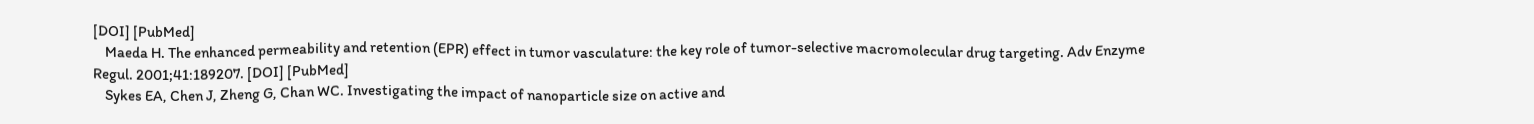[DOI] [PubMed]
    Maeda H. The enhanced permeability and retention (EPR) effect in tumor vasculature: the key role of tumor-selective macromolecular drug targeting. Adv Enzyme Regul. 2001;41:189207. [DOI] [PubMed]
    Sykes EA, Chen J, Zheng G, Chan WC. Investigating the impact of nanoparticle size on active and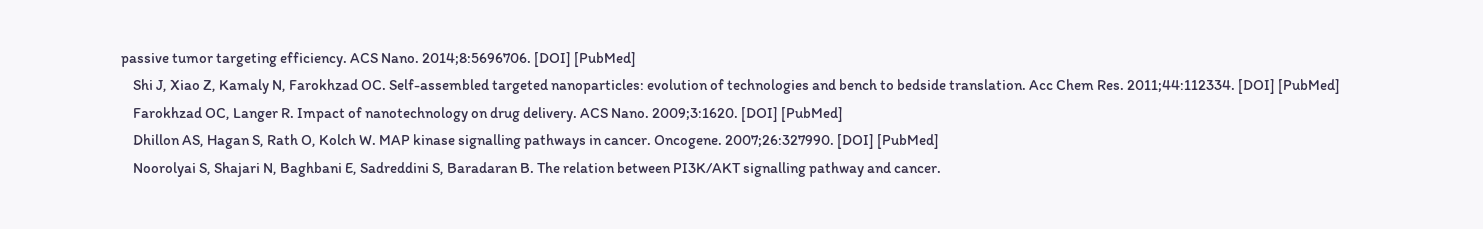passive tumor targeting efficiency. ACS Nano. 2014;8:5696706. [DOI] [PubMed]
    Shi J, Xiao Z, Kamaly N, Farokhzad OC. Self-assembled targeted nanoparticles: evolution of technologies and bench to bedside translation. Acc Chem Res. 2011;44:112334. [DOI] [PubMed]
    Farokhzad OC, Langer R. Impact of nanotechnology on drug delivery. ACS Nano. 2009;3:1620. [DOI] [PubMed]
    Dhillon AS, Hagan S, Rath O, Kolch W. MAP kinase signalling pathways in cancer. Oncogene. 2007;26:327990. [DOI] [PubMed]
    Noorolyai S, Shajari N, Baghbani E, Sadreddini S, Baradaran B. The relation between PI3K/AKT signalling pathway and cancer.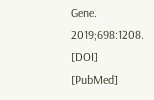Gene. 2019;698:1208. [DOI] [PubMed]